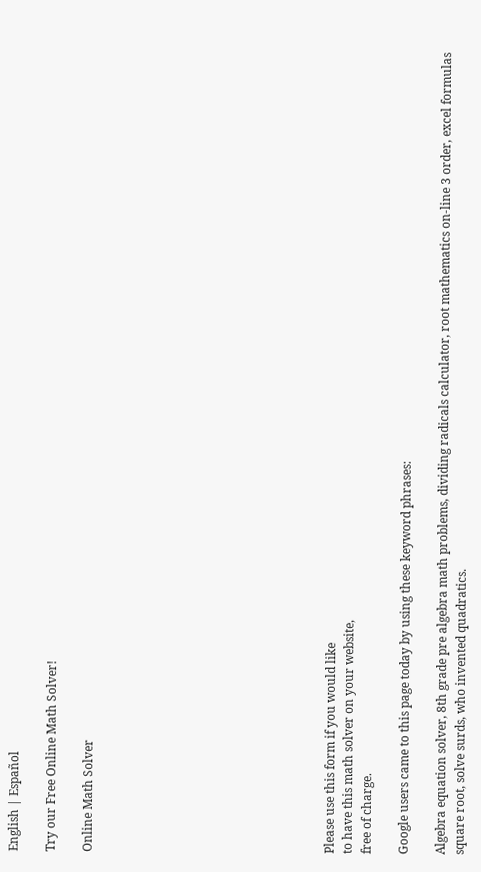English | Español

Try our Free Online Math Solver!

Online Math Solver












Please use this form if you would like
to have this math solver on your website,
free of charge.

Google users came to this page today by using these keyword phrases:

Algebra equation solver, 8th grade pre algebra math problems, dividing radicals calculator, root mathematics on-line 3 order, excel formulas square root, solve surds, who invented quadratics.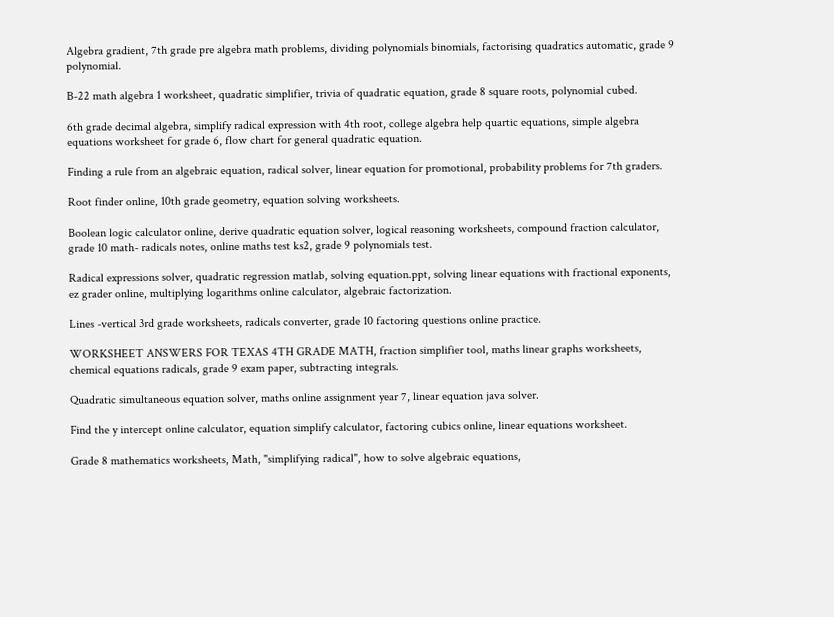Algebra gradient, 7th grade pre algebra math problems, dividing polynomials binomials, factorising quadratics automatic, grade 9 polynomial.

B-22 math algebra 1 worksheet, quadratic simplifier, trivia of quadratic equation, grade 8 square roots, polynomial cubed.

6th grade decimal algebra, simplify radical expression with 4th root, college algebra help quartic equations, simple algebra equations worksheet for grade 6, flow chart for general quadratic equation.

Finding a rule from an algebraic equation, radical solver, linear equation for promotional, probability problems for 7th graders.

Root finder online, 10th grade geometry, equation solving worksheets.

Boolean logic calculator online, derive quadratic equation solver, logical reasoning worksheets, compound fraction calculator, grade 10 math- radicals notes, online maths test ks2, grade 9 polynomials test.

Radical expressions solver, quadratic regression matlab, solving equation.ppt, solving linear equations with fractional exponents, ez grader online, multiplying logarithms online calculator, algebraic factorization.

Lines -vertical 3rd grade worksheets, radicals converter, grade 10 factoring questions online practice.

WORKSHEET ANSWERS FOR TEXAS 4TH GRADE MATH, fraction simplifier tool, maths linear graphs worksheets, chemical equations radicals, grade 9 exam paper, subtracting integrals.

Quadratic simultaneous equation solver, maths online assignment year 7, linear equation java solver.

Find the y intercept online calculator, equation simplify calculator, factoring cubics online, linear equations worksheet.

Grade 8 mathematics worksheets, Math, "simplifying radical", how to solve algebraic equations,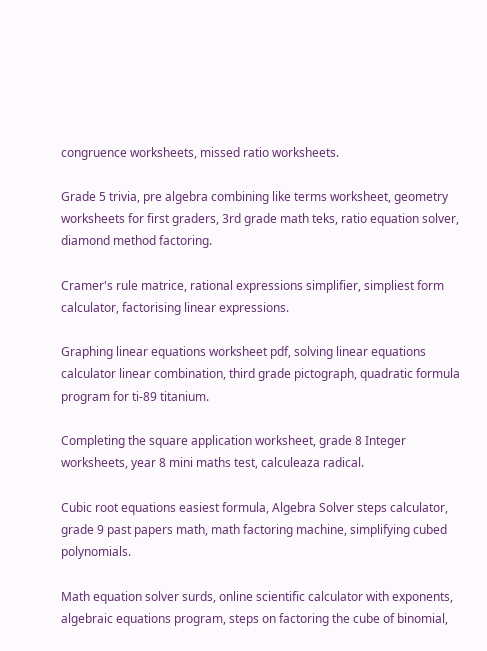congruence worksheets, missed ratio worksheets.

Grade 5 trivia, pre algebra combining like terms worksheet, geometry worksheets for first graders, 3rd grade math teks, ratio equation solver, diamond method factoring.

Cramer's rule matrice, rational expressions simplifier, simpliest form calculator, factorising linear expressions.

Graphing linear equations worksheet pdf, solving linear equations calculator linear combination, third grade pictograph, quadratic formula program for ti-89 titanium.

Completing the square application worksheet, grade 8 Integer worksheets, year 8 mini maths test, calculeaza radical.

Cubic root equations easiest formula, Algebra Solver steps calculator, grade 9 past papers math, math factoring machine, simplifying cubed polynomials.

Math equation solver surds, online scientific calculator with exponents, algebraic equations program, steps on factoring the cube of binomial,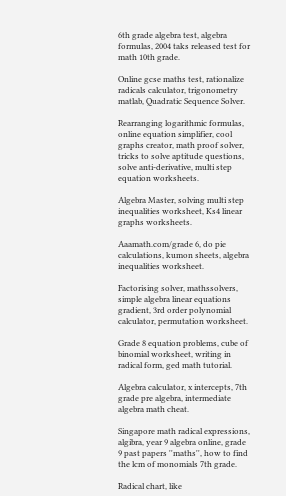6th grade algebra test, algebra formulas, 2004 taks released test for math 10th grade.

Online gcse maths test, rationalize radicals calculator, trigonometry matlab, Quadratic Sequence Solver.

Rearranging logarithmic formulas, online equation simplifier, cool graphs creator, math proof solver, tricks to solve aptitude questions, solve anti-derivative, multi step equation worksheets.

Algebra Master, solving multi step inequalities worksheet, Ks4 linear graphs worksheets.

Aaamath.com/grade 6, do pie calculations, kumon sheets, algebra inequalities worksheet.

Factorising solver, mathssolvers, simple algebra linear equations gradient, 3rd order polynomial calculator, permutation worksheet.

Grade 8 equation problems, cube of binomial worksheet, writing in radical form, ged math tutorial.

Algebra calculator, x intercepts, 7th grade pre algebra, intermediate algebra math cheat.

Singapore math radical expressions, algibra, year 9 algebra online, grade 9 past papers ''maths'', how to find the lcm of monomials 7th grade.

Radical chart, like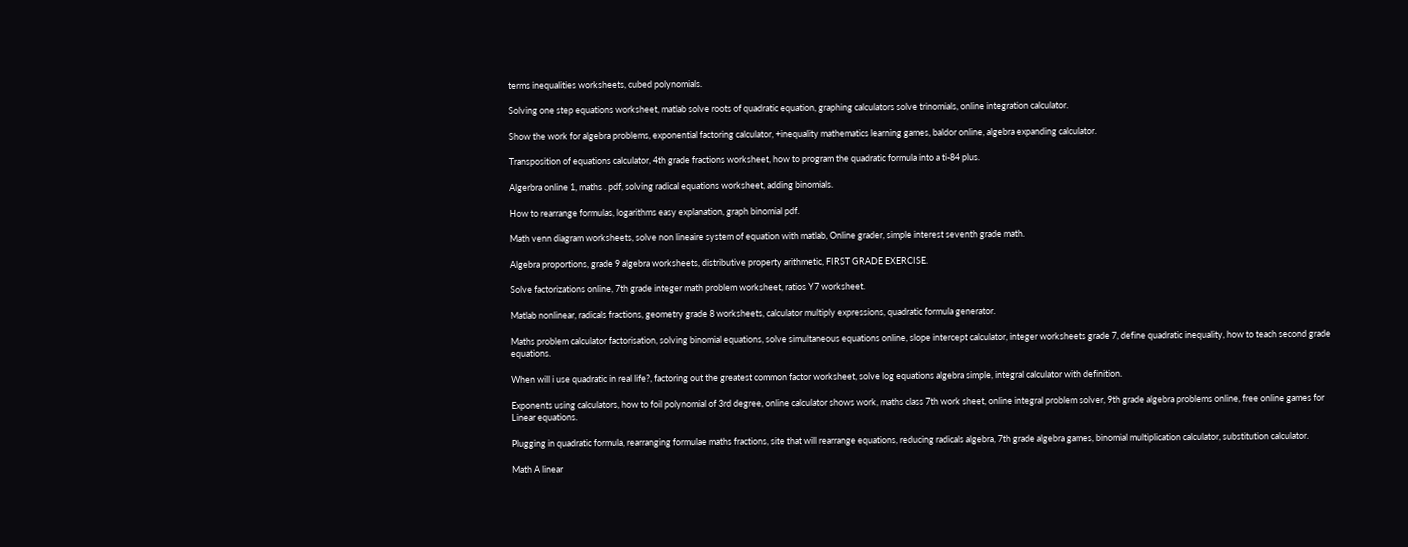terms inequalities worksheets, cubed polynomials.

Solving one step equations worksheet, matlab solve roots of quadratic equation, graphing calculators solve trinomials, online integration calculator.

Show the work for algebra problems, exponential factoring calculator, +inequality mathematics learning games, baldor online, algebra expanding calculator.

Transposition of equations calculator, 4th grade fractions worksheet, how to program the quadratic formula into a ti-84 plus.

Algerbra online 1, maths . pdf, solving radical equations worksheet, adding binomials.

How to rearrange formulas, logarithms easy explanation, graph binomial pdf.

Math venn diagram worksheets, solve non lineaire system of equation with matlab, Online grader, simple interest seventh grade math.

Algebra proportions, grade 9 algebra worksheets, distributive property arithmetic, FIRST GRADE EXERCISE.

Solve factorizations online, 7th grade integer math problem worksheet, ratios Y7 worksheet.

Matlab nonlinear, radicals fractions, geometry grade 8 worksheets, calculator multiply expressions, quadratic formula generator.

Maths problem calculator factorisation, solving binomial equations, solve simultaneous equations online, slope intercept calculator, integer worksheets grade 7, define quadratic inequality, how to teach second grade equations.

When will i use quadratic in real life?, factoring out the greatest common factor worksheet, solve log equations algebra simple, integral calculator with definition.

Exponents using calculators, how to foil polynomial of 3rd degree, online calculator shows work, maths class 7th work sheet, online integral problem solver, 9th grade algebra problems online, free online games for Linear equations.

Plugging in quadratic formula, rearranging formulae maths fractions, site that will rearrange equations, reducing radicals algebra, 7th grade algebra games, binomial multiplication calculator, substitution calculator.

Math A linear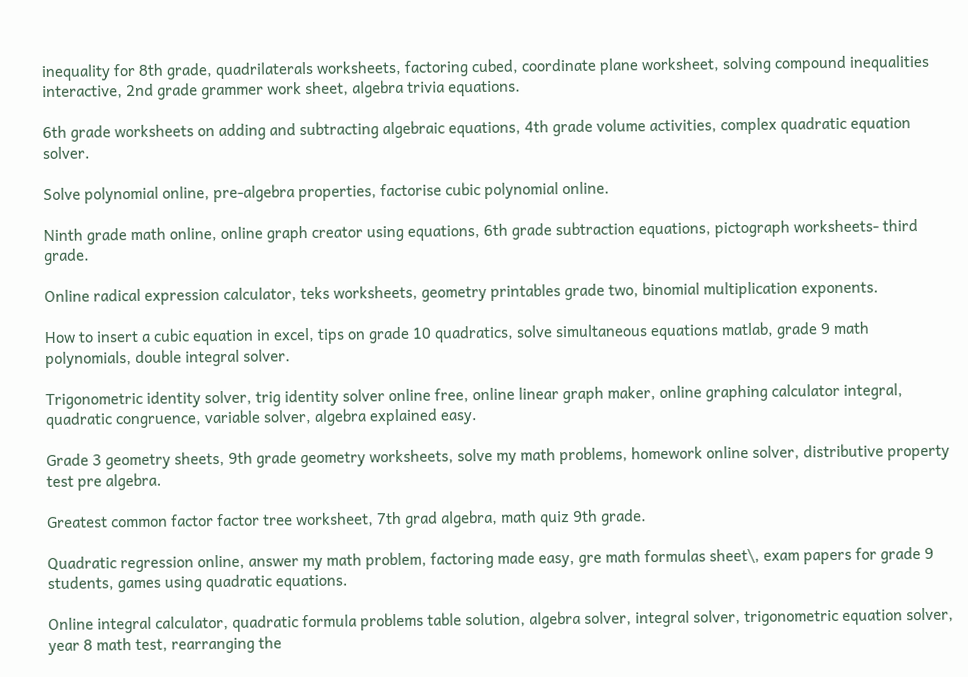inequality for 8th grade, quadrilaterals worksheets, factoring cubed, coordinate plane worksheet, solving compound inequalities interactive, 2nd grade grammer work sheet, algebra trivia equations.

6th grade worksheets on adding and subtracting algebraic equations, 4th grade volume activities, complex quadratic equation solver.

Solve polynomial online, pre-algebra properties, factorise cubic polynomial online.

Ninth grade math online, online graph creator using equations, 6th grade subtraction equations, pictograph worksheets- third grade.

Online radical expression calculator, teks worksheets, geometry printables grade two, binomial multiplication exponents.

How to insert a cubic equation in excel, tips on grade 10 quadratics, solve simultaneous equations matlab, grade 9 math polynomials, double integral solver.

Trigonometric identity solver, trig identity solver online free, online linear graph maker, online graphing calculator integral, quadratic congruence, variable solver, algebra explained easy.

Grade 3 geometry sheets, 9th grade geometry worksheets, solve my math problems, homework online solver, distributive property test pre algebra.

Greatest common factor factor tree worksheet, 7th grad algebra, math quiz 9th grade.

Quadratic regression online, answer my math problem, factoring made easy, gre math formulas sheet\, exam papers for grade 9 students, games using quadratic equations.

Online integral calculator, quadratic formula problems table solution, algebra solver, integral solver, trigonometric equation solver, year 8 math test, rearranging the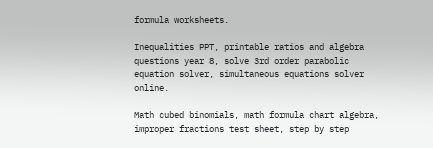formula worksheets.

Inequalities PPT, printable ratios and algebra questions year 8, solve 3rd order parabolic equation solver, simultaneous equations solver online.

Math cubed binomials, math formula chart algebra, improper fractions test sheet, step by step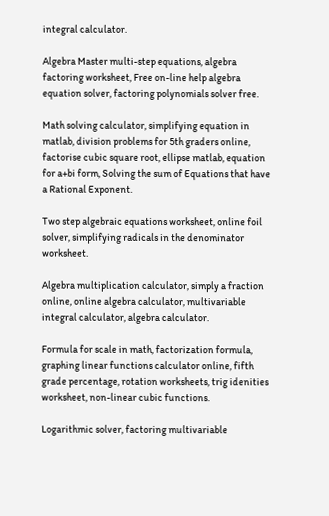integral calculator.

Algebra Master multi-step equations, algebra factoring worksheet, Free on-line help algebra equation solver, factoring polynomials solver free.

Math solving calculator, simplifying equation in matlab, division problems for 5th graders online, factorise cubic square root, ellipse matlab, equation for a+bi form, Solving the sum of Equations that have a Rational Exponent.

Two step algebraic equations worksheet, online foil solver, simplifying radicals in the denominator worksheet.

Algebra multiplication calculator, simply a fraction online, online algebra calculator, multivariable integral calculator, algebra calculator.

Formula for scale in math, factorization formula, graphing linear functions calculator online, fifth grade percentage, rotation worksheets, trig idenities worksheet, non-linear cubic functions.

Logarithmic solver, factoring multivariable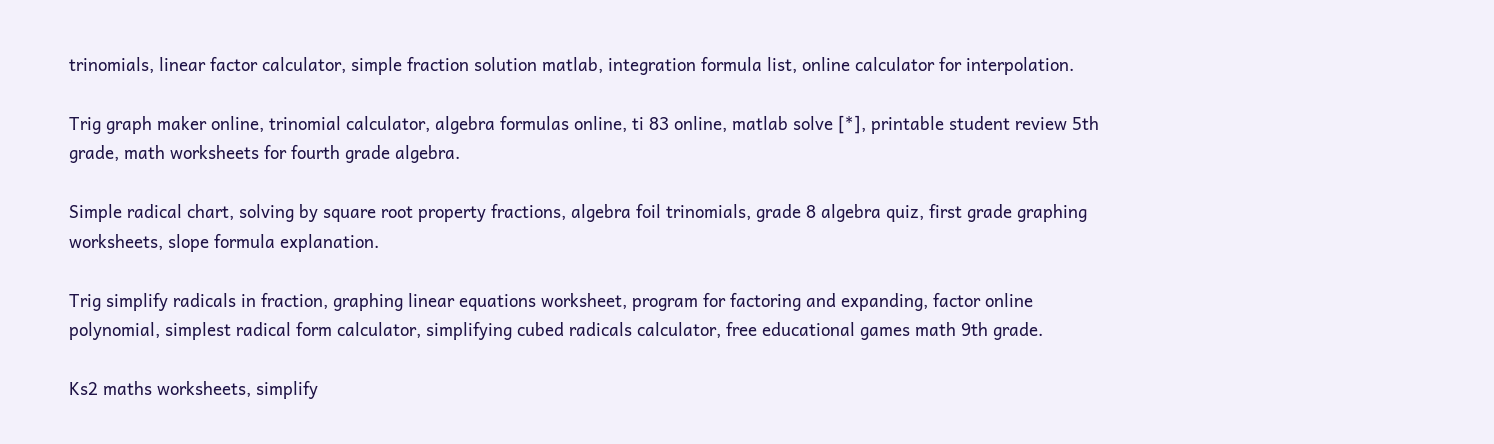trinomials, linear factor calculator, simple fraction solution matlab, integration formula list, online calculator for interpolation.

Trig graph maker online, trinomial calculator, algebra formulas online, ti 83 online, matlab solve [*], printable student review 5th grade, math worksheets for fourth grade algebra.

Simple radical chart, solving by square root property fractions, algebra foil trinomials, grade 8 algebra quiz, first grade graphing worksheets, slope formula explanation.

Trig simplify radicals in fraction, graphing linear equations worksheet, program for factoring and expanding, factor online polynomial, simplest radical form calculator, simplifying cubed radicals calculator, free educational games math 9th grade.

Ks2 maths worksheets, simplify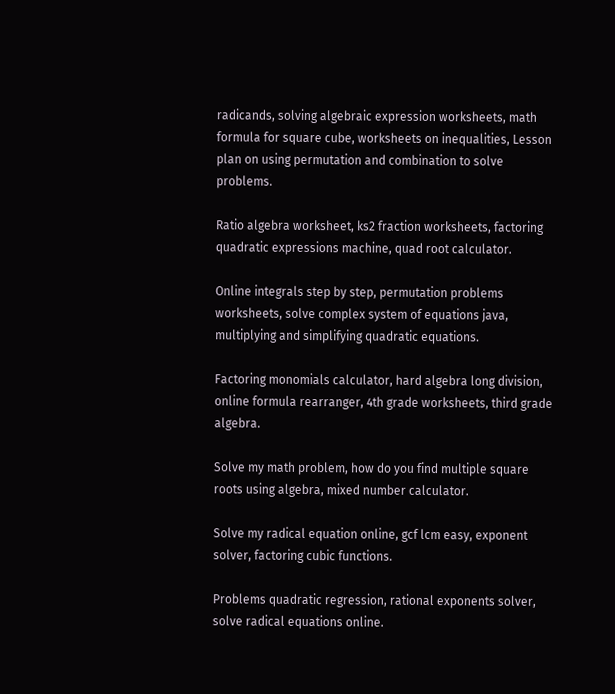radicands, solving algebraic expression worksheets, math formula for square cube, worksheets on inequalities, Lesson plan on using permutation and combination to solve problems.

Ratio algebra worksheet, ks2 fraction worksheets, factoring quadratic expressions machine, quad root calculator.

Online integrals step by step, permutation problems worksheets, solve complex system of equations java, multiplying and simplifying quadratic equations.

Factoring monomials calculator, hard algebra long division, online formula rearranger, 4th grade worksheets, third grade algebra.

Solve my math problem, how do you find multiple square roots using algebra, mixed number calculator.

Solve my radical equation online, gcf lcm easy, exponent solver, factoring cubic functions.

Problems quadratic regression, rational exponents solver, solve radical equations online.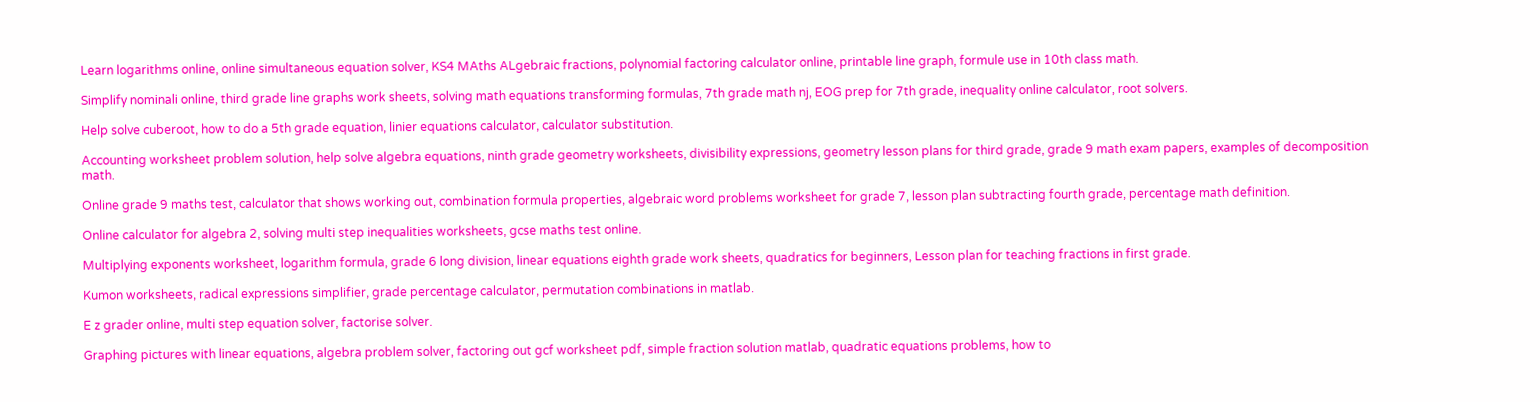Learn logarithms online, online simultaneous equation solver, KS4 MAths ALgebraic fractions, polynomial factoring calculator online, printable line graph, formule use in 10th class math.

Simplify nominali online, third grade line graphs work sheets, solving math equations transforming formulas, 7th grade math nj, EOG prep for 7th grade, inequality online calculator, root solvers.

Help solve cuberoot, how to do a 5th grade equation, linier equations calculator, calculator substitution.

Accounting worksheet problem solution, help solve algebra equations, ninth grade geometry worksheets, divisibility expressions, geometry lesson plans for third grade, grade 9 math exam papers, examples of decomposition math.

Online grade 9 maths test, calculator that shows working out, combination formula properties, algebraic word problems worksheet for grade 7, lesson plan subtracting fourth grade, percentage math definition.

Online calculator for algebra 2, solving multi step inequalities worksheets, gcse maths test online.

Multiplying exponents worksheet, logarithm formula, grade 6 long division, linear equations eighth grade work sheets, quadratics for beginners, Lesson plan for teaching fractions in first grade.

Kumon worksheets, radical expressions simplifier, grade percentage calculator, permutation combinations in matlab.

E z grader online, multi step equation solver, factorise solver.

Graphing pictures with linear equations, algebra problem solver, factoring out gcf worksheet pdf, simple fraction solution matlab, quadratic equations problems, how to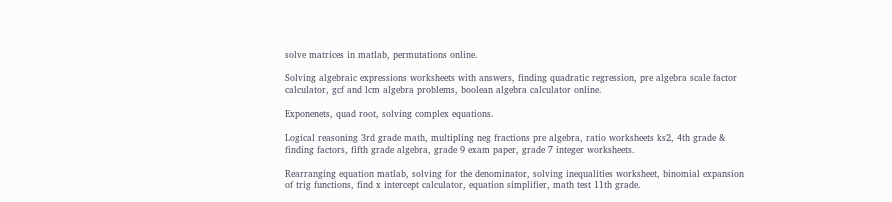solve matrices in matlab, permutations online.

Solving algebraic expressions worksheets with answers, finding quadratic regression, pre algebra scale factor calculator, gcf and lcm algebra problems, boolean algebra calculator online.

Exponenets, quad root, solving complex equations.

Logical reasoning 3rd grade math, multipling neg fractions pre algebra, ratio worksheets ks2, 4th grade & finding factors, fifth grade algebra, grade 9 exam paper, grade 7 integer worksheets.

Rearranging equation matlab, solving for the denominator, solving inequalities worksheet, binomial expansion of trig functions, find x intercept calculator, equation simplifier, math test 11th grade.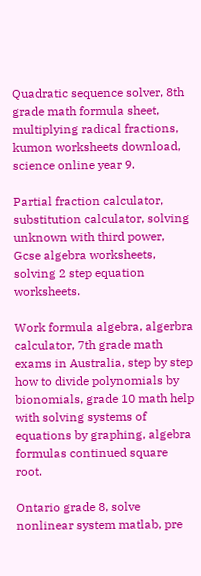Quadratic sequence solver, 8th grade math formula sheet, multiplying radical fractions, kumon worksheets download, science online year 9.

Partial fraction calculator, substitution calculator, solving unknown with third power, Gcse algebra worksheets, solving 2 step equation worksheets.

Work formula algebra, algerbra calculator, 7th grade math exams in Australia, step by step how to divide polynomials by bionomials, grade 10 math help with solving systems of equations by graphing, algebra formulas continued square root.

Ontario grade 8, solve nonlinear system matlab, pre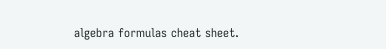algebra formulas cheat sheet.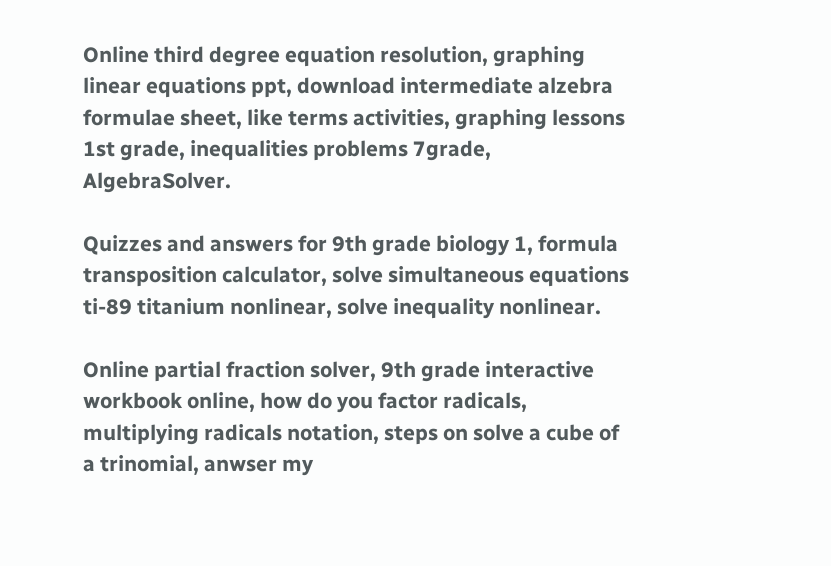Online third degree equation resolution, graphing linear equations ppt, download intermediate alzebra formulae sheet, like terms activities, graphing lessons 1st grade, inequalities problems 7grade, AlgebraSolver.

Quizzes and answers for 9th grade biology 1, formula transposition calculator, solve simultaneous equations ti-89 titanium nonlinear, solve inequality nonlinear.

Online partial fraction solver, 9th grade interactive workbook online, how do you factor radicals, multiplying radicals notation, steps on solve a cube of a trinomial, anwser my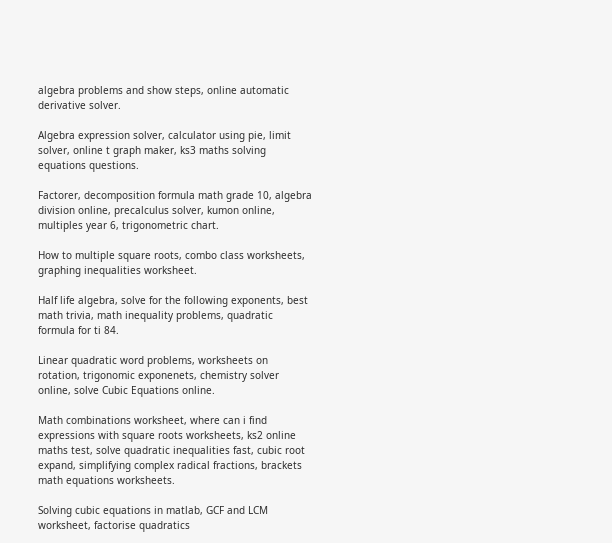algebra problems and show steps, online automatic derivative solver.

Algebra expression solver, calculator using pie, limit solver, online t graph maker, ks3 maths solving equations questions.

Factorer, decomposition formula math grade 10, algebra division online, precalculus solver, kumon online, multiples year 6, trigonometric chart.

How to multiple square roots, combo class worksheets, graphing inequalities worksheet.

Half life algebra, solve for the following exponents, best math trivia, math inequality problems, quadratic formula for ti 84.

Linear quadratic word problems, worksheets on rotation, trigonomic exponenets, chemistry solver online, solve Cubic Equations online.

Math combinations worksheet, where can i find expressions with square roots worksheets, ks2 online maths test, solve quadratic inequalities fast, cubic root expand, simplifying complex radical fractions, brackets math equations worksheets.

Solving cubic equations in matlab, GCF and LCM worksheet, factorise quadratics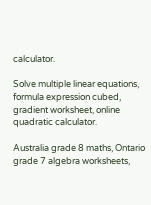calculator.

Solve multiple linear equations, formula expression cubed, gradient worksheet, online quadratic calculator.

Australia grade 8 maths, Ontario grade 7 algebra worksheets,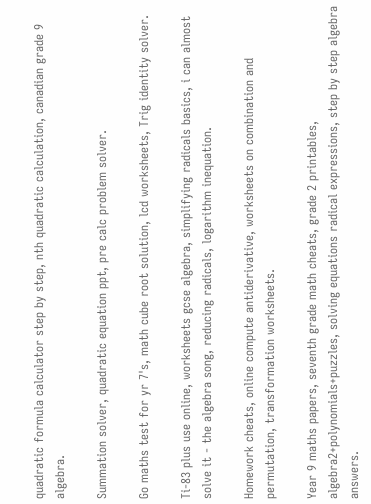quadratic formula calculator step by step, nth quadratic calculation, canadian grade 9 algebra.

Summation solver, quadratic equation ppt, pre calc problem solver.

Go maths test for yr 7's, math cube root solution, lcd worksheets, Trig identity solver.

Ti-83 plus use online, worksheets gcse algebra, simplifying radicals basics, i can almost solve it - the algebra song, reducing radicals, logarithm inequation.

Homework cheats, online compute antiderivative, worksheets on combination and permutation, transformation worksheets.

Year 9 maths papers, seventh grade math cheats, grade 2 printables, algebra2+polynomials+puzzles, solving equations radical expressions, step by step algebra answers.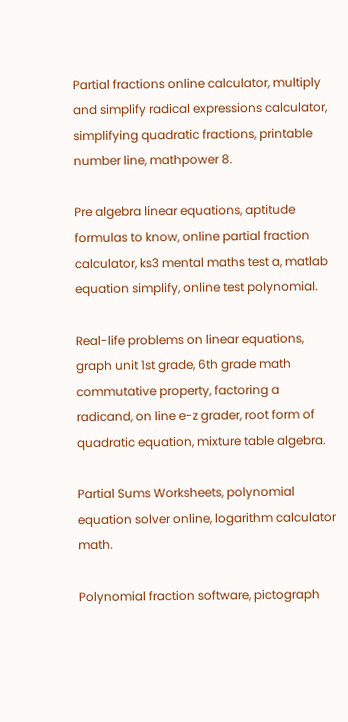Partial fractions online calculator, multiply and simplify radical expressions calculator, simplifying quadratic fractions, printable number line, mathpower 8.

Pre algebra linear equations, aptitude formulas to know, online partial fraction calculator, ks3 mental maths test a, matlab equation simplify, online test polynomial.

Real-life problems on linear equations, graph unit 1st grade, 6th grade math commutative property, factoring a radicand, on line e-z grader, root form of quadratic equation, mixture table algebra.

Partial Sums Worksheets, polynomial equation solver online, logarithm calculator math.

Polynomial fraction software, pictograph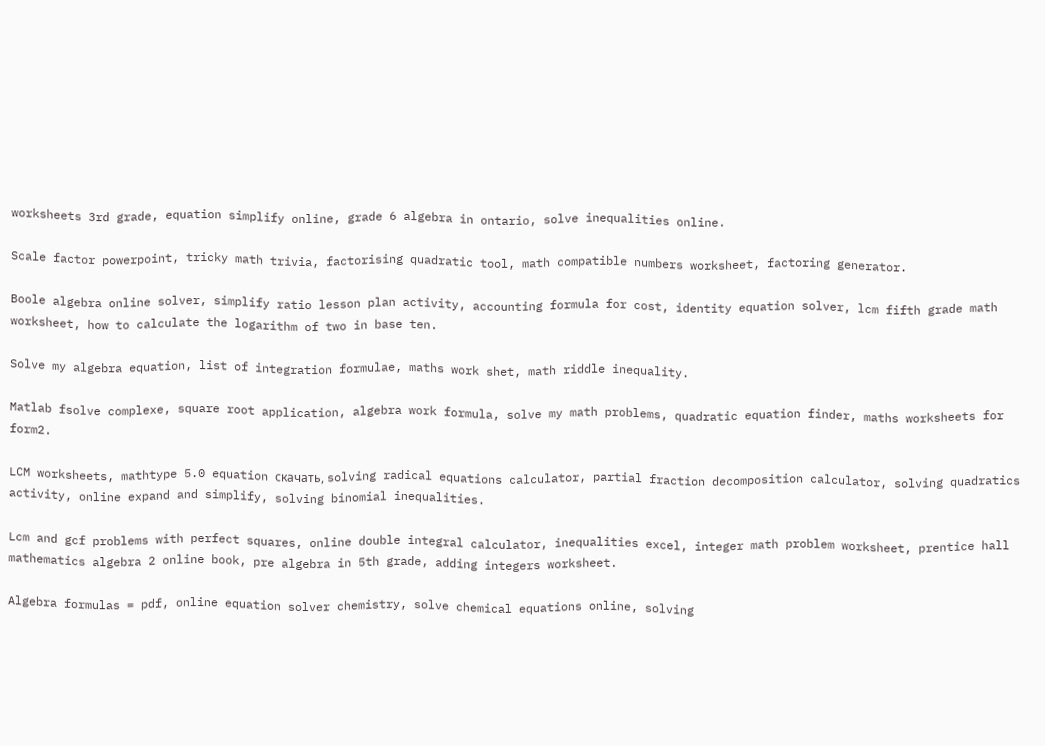worksheets 3rd grade, equation simplify online, grade 6 algebra in ontario, solve inequalities online.

Scale factor powerpoint, tricky math trivia, factorising quadratic tool, math compatible numbers worksheet, factoring generator.

Boole algebra online solver, simplify ratio lesson plan activity, accounting formula for cost, identity equation solver, lcm fifth grade math worksheet, how to calculate the logarithm of two in base ten.

Solve my algebra equation, list of integration formulae, maths work shet, math riddle inequality.

Matlab fsolve complexe, square root application, algebra work formula, solve my math problems, quadratic equation finder, maths worksheets for form2.

LCM worksheets, mathtype 5.0 equation скачать, solving radical equations calculator, partial fraction decomposition calculator, solving quadratics activity, online expand and simplify, solving binomial inequalities.

Lcm and gcf problems with perfect squares, online double integral calculator, inequalities excel, integer math problem worksheet, prentice hall mathematics algebra 2 online book, pre algebra in 5th grade, adding integers worksheet.

Algebra formulas = pdf, online equation solver chemistry, solve chemical equations online, solving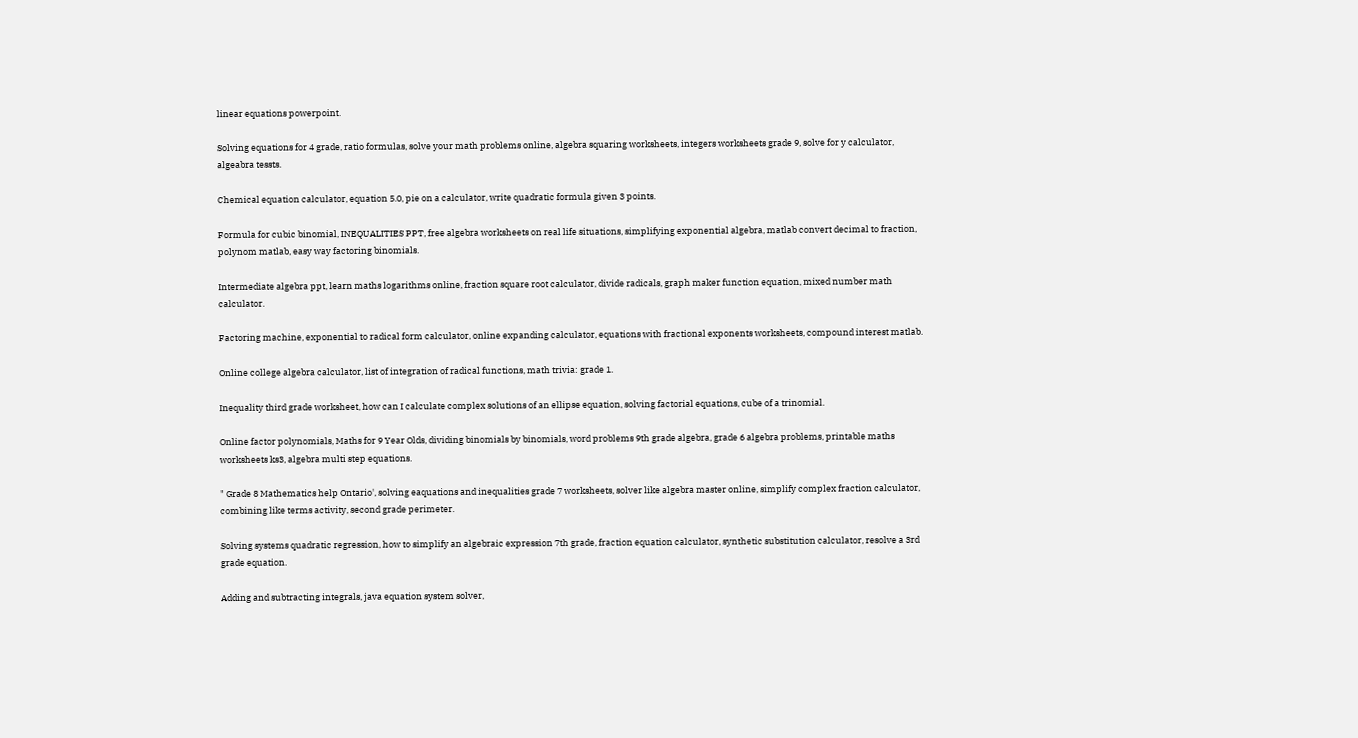linear equations powerpoint.

Solving equations for 4 grade, ratio formulas, solve your math problems online, algebra squaring worksheets, integers worksheets grade 9, solve for y calculator, algeabra tessts.

Chemical equation calculator, equation 5.0, pie on a calculator, write quadratic formula given 3 points.

Formula for cubic binomial, INEQUALITIES PPT, free algebra worksheets on real life situations, simplifying exponential algebra, matlab convert decimal to fraction, polynom matlab, easy way factoring binomials.

Intermediate algebra ppt, learn maths logarithms online, fraction square root calculator, divide radicals, graph maker function equation, mixed number math calculator.

Factoring machine, exponential to radical form calculator, online expanding calculator, equations with fractional exponents worksheets, compound interest matlab.

Online college algebra calculator, list of integration of radical functions, math trivia: grade 1.

Inequality third grade worksheet, how can I calculate complex solutions of an ellipse equation, solving factorial equations, cube of a trinomial.

Online factor polynomials, Maths for 9 Year Olds, dividing binomials by binomials, word problems 9th grade algebra, grade 6 algebra problems, printable maths worksheets ks3, algebra multi step equations.

" Grade 8 Mathematics help Ontario', solving eaquations and inequalities grade 7 worksheets, solver like algebra master online, simplify complex fraction calculator, combining like terms activity, second grade perimeter.

Solving systems quadratic regression, how to simplify an algebraic expression 7th grade, fraction equation calculator, synthetic substitution calculator, resolve a 3rd grade equation.

Adding and subtracting integrals, java equation system solver,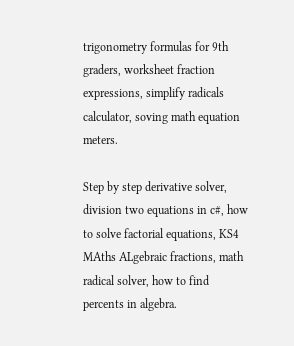trigonometry formulas for 9th graders, worksheet fraction expressions, simplify radicals calculator, soving math equation meters.

Step by step derivative solver, division two equations in c#, how to solve factorial equations, KS4 MAths ALgebraic fractions, math radical solver, how to find percents in algebra.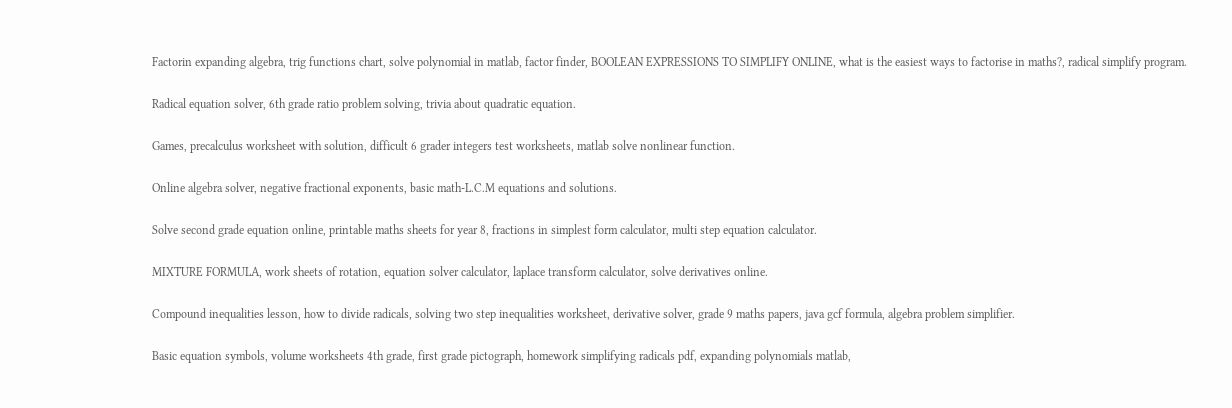Factorin expanding algebra, trig functions chart, solve polynomial in matlab, factor finder, BOOLEAN EXPRESSIONS TO SIMPLIFY ONLINE, what is the easiest ways to factorise in maths?, radical simplify program.

Radical equation solver, 6th grade ratio problem solving, trivia about quadratic equation.

Games, precalculus worksheet with solution, difficult 6 grader integers test worksheets, matlab solve nonlinear function.

Online algebra solver, negative fractional exponents, basic math-L.C.M equations and solutions.

Solve second grade equation online, printable maths sheets for year 8, fractions in simplest form calculator, multi step equation calculator.

MIXTURE FORMULA, work sheets of rotation, equation solver calculator, laplace transform calculator, solve derivatives online.

Compound inequalities lesson, how to divide radicals, solving two step inequalities worksheet, derivative solver, grade 9 maths papers, java gcf formula, algebra problem simplifier.

Basic equation symbols, volume worksheets 4th grade, first grade pictograph, homework simplifying radicals pdf, expanding polynomials matlab,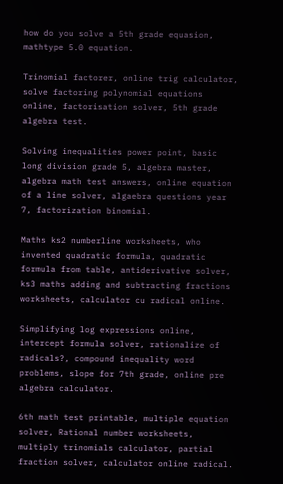how do you solve a 5th grade equasion, mathtype 5.0 equation.

Trinomial factorer, online trig calculator, solve factoring polynomial equations online, factorisation solver, 5th grade algebra test.

Solving inequalities power point, basic long division grade 5, algebra master, algebra math test answers, online equation of a line solver, algaebra questions year 7, factorization binomial.

Maths ks2 numberline worksheets, who invented quadratic formula, quadratic formula from table, antiderivative solver, ks3 maths adding and subtracting fractions worksheets, calculator cu radical online.

Simplifying log expressions online, intercept formula solver, rationalize of radicals?, compound inequality word problems, slope for 7th grade, online pre algebra calculator.

6th math test printable, multiple equation solver, Rational number worksheets, multiply trinomials calculator, partial fraction solver, calculator online radical.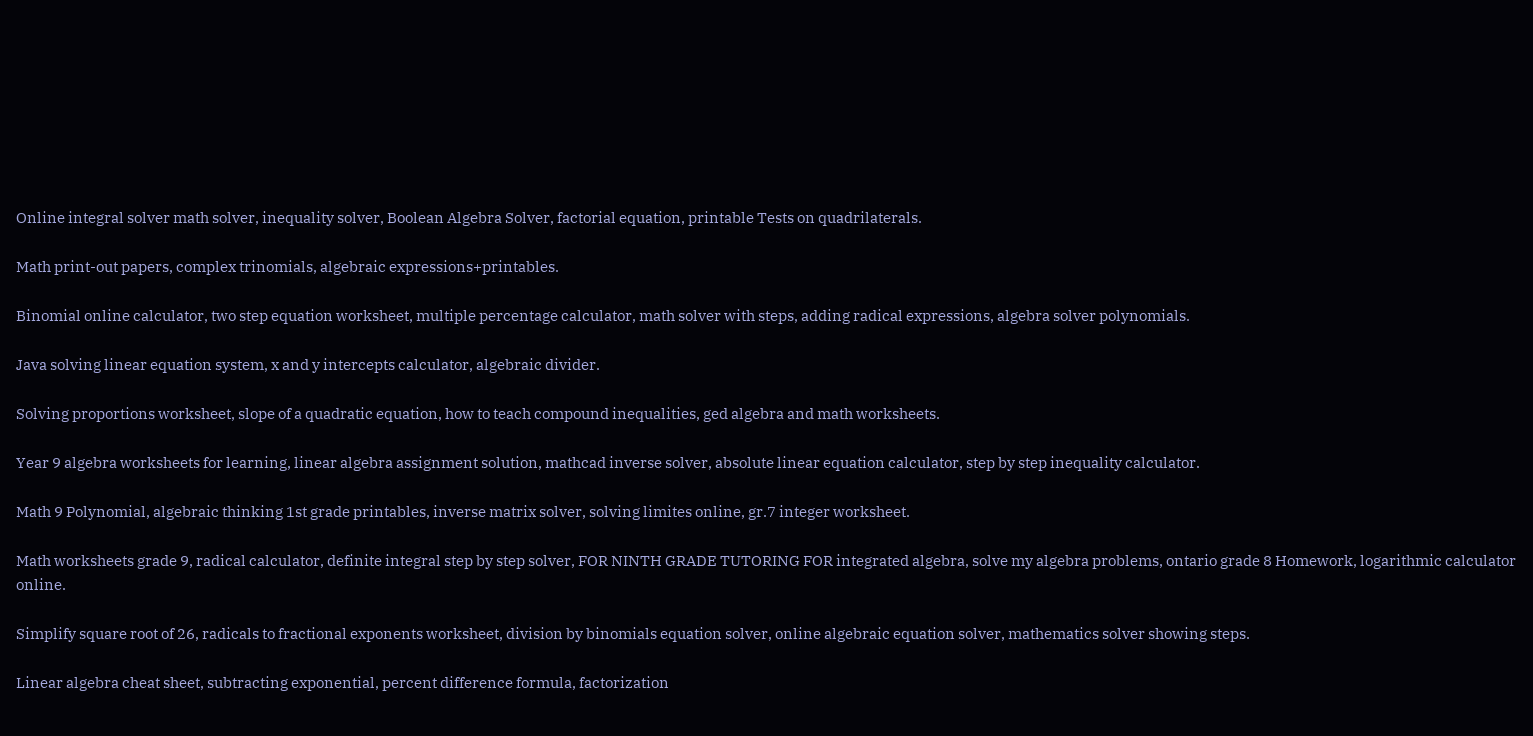Online integral solver math solver, inequality solver, Boolean Algebra Solver, factorial equation, printable Tests on quadrilaterals.

Math print-out papers, complex trinomials, algebraic expressions+printables.

Binomial online calculator, two step equation worksheet, multiple percentage calculator, math solver with steps, adding radical expressions, algebra solver polynomials.

Java solving linear equation system, x and y intercepts calculator, algebraic divider.

Solving proportions worksheet, slope of a quadratic equation, how to teach compound inequalities, ged algebra and math worksheets.

Year 9 algebra worksheets for learning, linear algebra assignment solution, mathcad inverse solver, absolute linear equation calculator, step by step inequality calculator.

Math 9 Polynomial, algebraic thinking 1st grade printables, inverse matrix solver, solving limites online, gr.7 integer worksheet.

Math worksheets grade 9, radical calculator, definite integral step by step solver, FOR NINTH GRADE TUTORING FOR integrated algebra, solve my algebra problems, ontario grade 8 Homework, logarithmic calculator online.

Simplify square root of 26, radicals to fractional exponents worksheet, division by binomials equation solver, online algebraic equation solver, mathematics solver showing steps.

Linear algebra cheat sheet, subtracting exponential, percent difference formula, factorization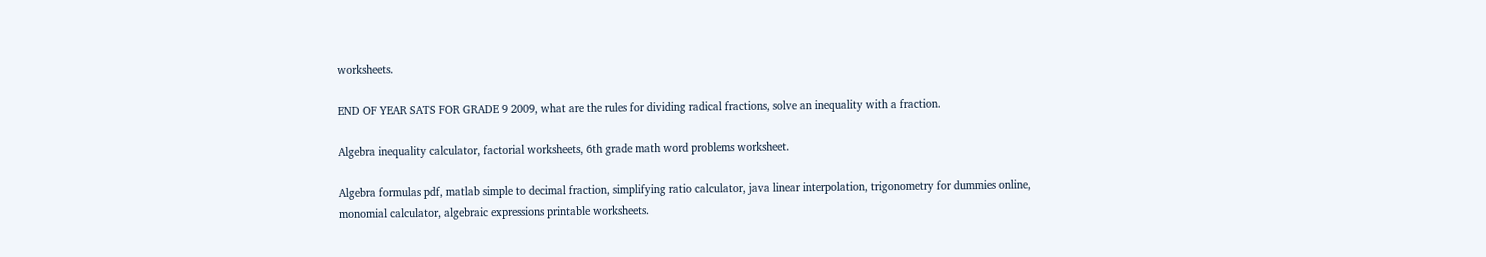worksheets.

END OF YEAR SATS FOR GRADE 9 2009, what are the rules for dividing radical fractions, solve an inequality with a fraction.

Algebra inequality calculator, factorial worksheets, 6th grade math word problems worksheet.

Algebra formulas pdf, matlab simple to decimal fraction, simplifying ratio calculator, java linear interpolation, trigonometry for dummies online, monomial calculator, algebraic expressions printable worksheets.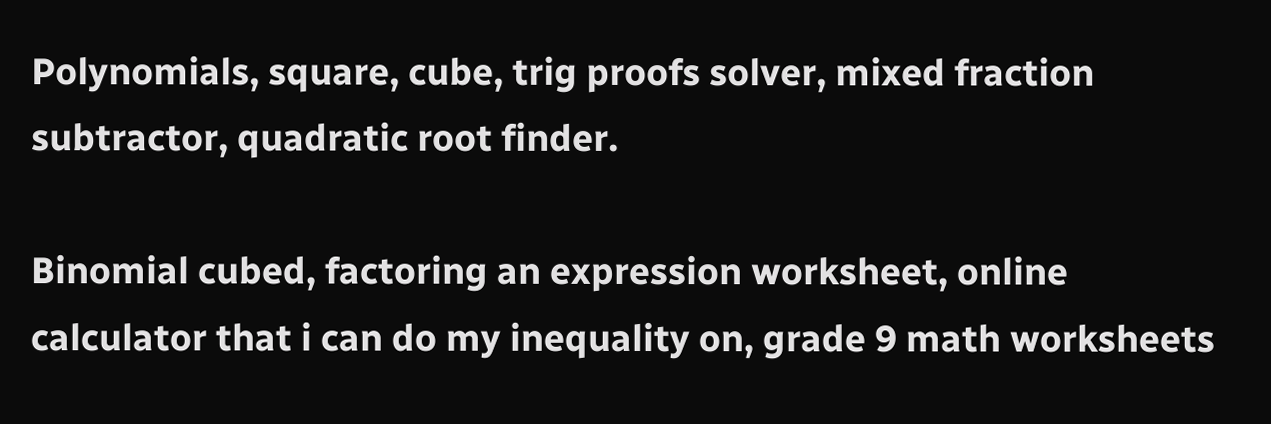Polynomials, square, cube, trig proofs solver, mixed fraction subtractor, quadratic root finder.

Binomial cubed, factoring an expression worksheet, online calculator that i can do my inequality on, grade 9 math worksheets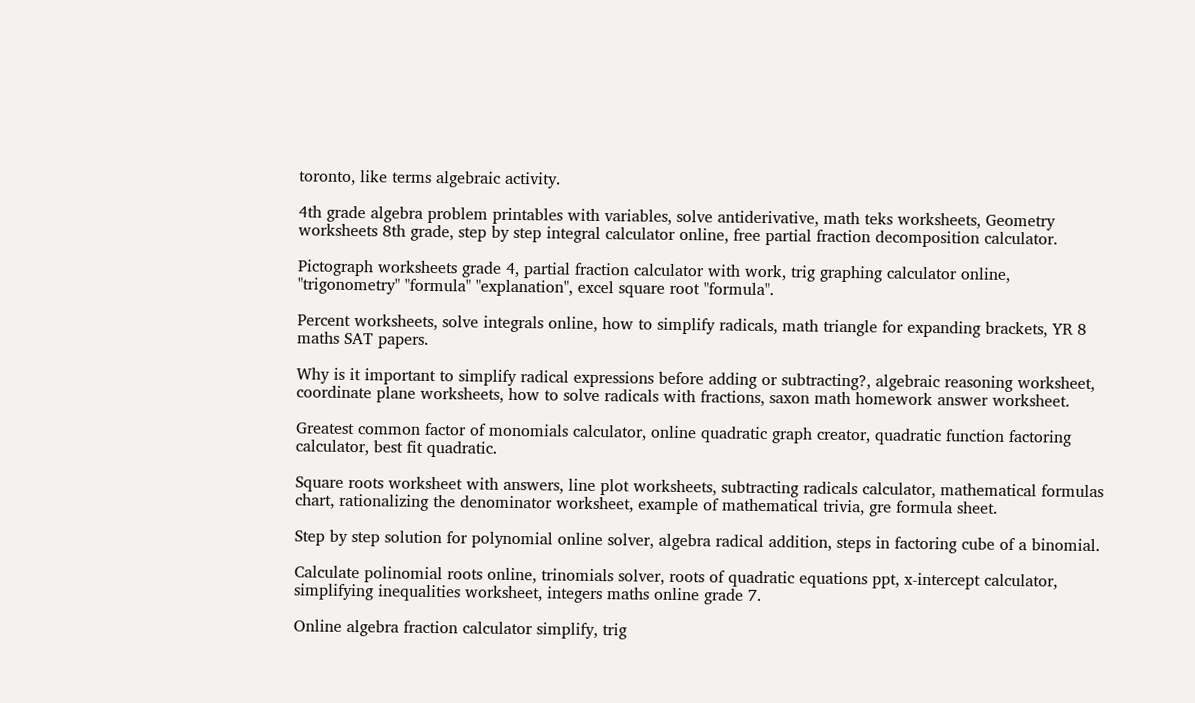toronto, like terms algebraic activity.

4th grade algebra problem printables with variables, solve antiderivative, math teks worksheets, Geometry worksheets 8th grade, step by step integral calculator online, free partial fraction decomposition calculator.

Pictograph worksheets grade 4, partial fraction calculator with work, trig graphing calculator online, "trigonometry" "formula" "explanation", excel square root "formula".

Percent worksheets, solve integrals online, how to simplify radicals, math triangle for expanding brackets, YR 8 maths SAT papers.

Why is it important to simplify radical expressions before adding or subtracting?, algebraic reasoning worksheet, coordinate plane worksheets, how to solve radicals with fractions, saxon math homework answer worksheet.

Greatest common factor of monomials calculator, online quadratic graph creator, quadratic function factoring calculator, best fit quadratic.

Square roots worksheet with answers, line plot worksheets, subtracting radicals calculator, mathematical formulas chart, rationalizing the denominator worksheet, example of mathematical trivia, gre formula sheet.

Step by step solution for polynomial online solver, algebra radical addition, steps in factoring cube of a binomial.

Calculate polinomial roots online, trinomials solver, roots of quadratic equations ppt, x-intercept calculator, simplifying inequalities worksheet, integers maths online grade 7.

Online algebra fraction calculator simplify, trig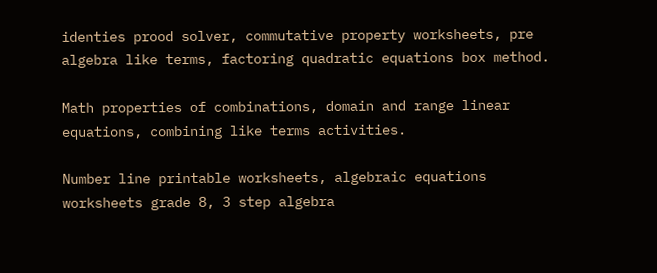identies prood solver, commutative property worksheets, pre algebra like terms, factoring quadratic equations box method.

Math properties of combinations, domain and range linear equations, combining like terms activities.

Number line printable worksheets, algebraic equations worksheets grade 8, 3 step algebra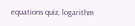equations quiz, logarithm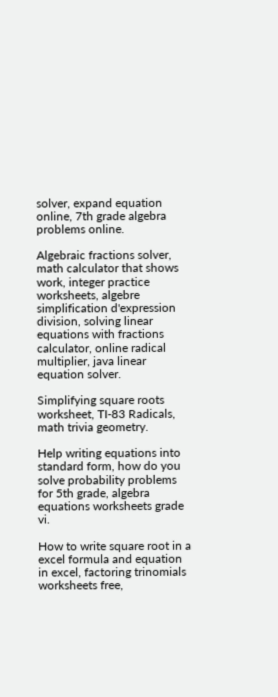solver, expand equation online, 7th grade algebra problems online.

Algebraic fractions solver, math calculator that shows work, integer practice worksheets, algebre simplification d'expression division, solving linear equations with fractions calculator, online radical multiplier, java linear equation solver.

Simplifying square roots worksheet, TI-83 Radicals, math trivia geometry.

Help writing equations into standard form, how do you solve probability problems for 5th grade, algebra equations worksheets grade vi.

How to write square root in a excel formula and equation in excel, factoring trinomials worksheets free,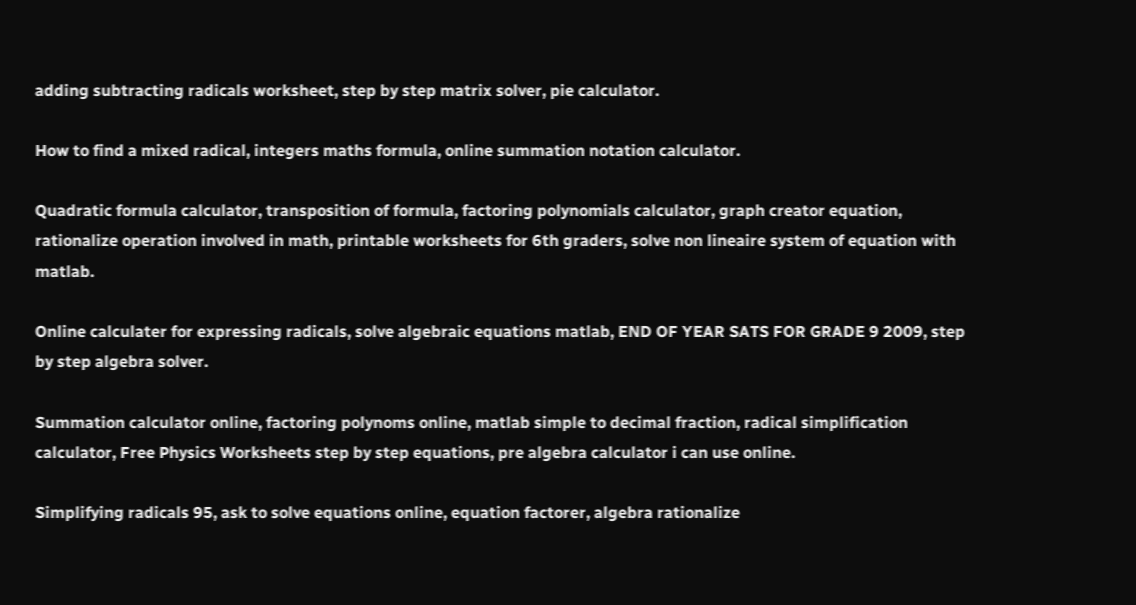adding subtracting radicals worksheet, step by step matrix solver, pie calculator.

How to find a mixed radical, integers maths formula, online summation notation calculator.

Quadratic formula calculator, transposition of formula, factoring polynomials calculator, graph creator equation, rationalize operation involved in math, printable worksheets for 6th graders, solve non lineaire system of equation with matlab.

Online calculater for expressing radicals, solve algebraic equations matlab, END OF YEAR SATS FOR GRADE 9 2009, step by step algebra solver.

Summation calculator online, factoring polynoms online, matlab simple to decimal fraction, radical simplification calculator, Free Physics Worksheets step by step equations, pre algebra calculator i can use online.

Simplifying radicals 95, ask to solve equations online, equation factorer, algebra rationalize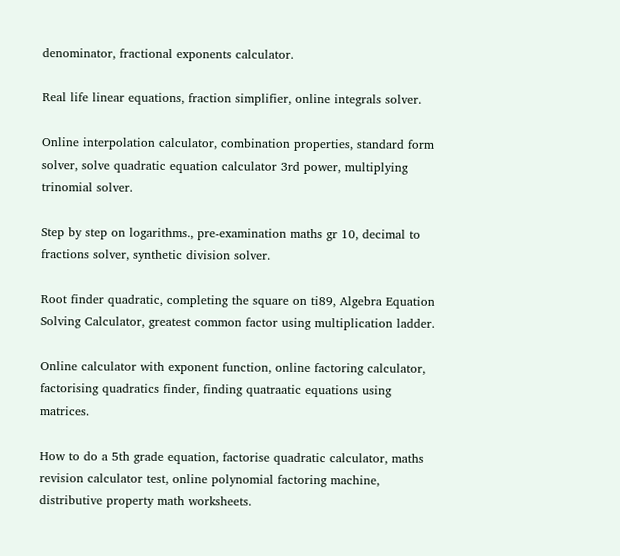denominator, fractional exponents calculator.

Real life linear equations, fraction simplifier, online integrals solver.

Online interpolation calculator, combination properties, standard form solver, solve quadratic equation calculator 3rd power, multiplying trinomial solver.

Step by step on logarithms., pre-examination maths gr 10, decimal to fractions solver, synthetic division solver.

Root finder quadratic, completing the square on ti89, Algebra Equation Solving Calculator, greatest common factor using multiplication ladder.

Online calculator with exponent function, online factoring calculator, factorising quadratics finder, finding quatraatic equations using matrices.

How to do a 5th grade equation, factorise quadratic calculator, maths revision calculator test, online polynomial factoring machine, distributive property math worksheets.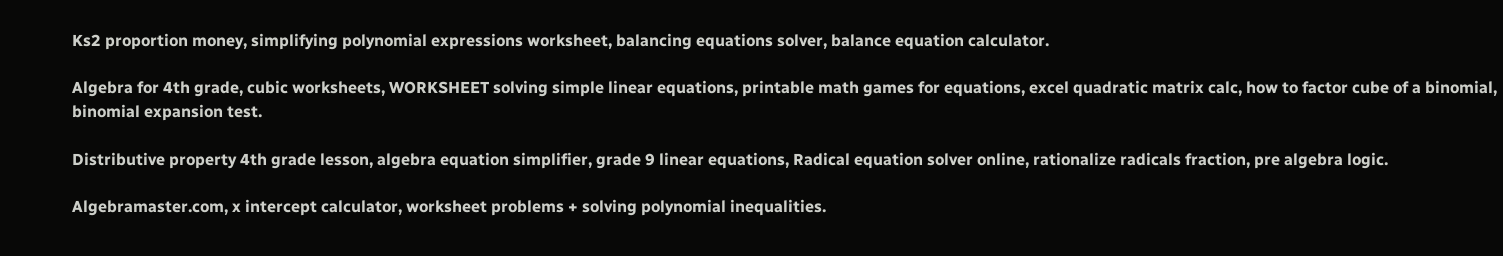Ks2 proportion money, simplifying polynomial expressions worksheet, balancing equations solver, balance equation calculator.

Algebra for 4th grade, cubic worksheets, WORKSHEET solving simple linear equations, printable math games for equations, excel quadratic matrix calc, how to factor cube of a binomial, binomial expansion test.

Distributive property 4th grade lesson, algebra equation simplifier, grade 9 linear equations, Radical equation solver online, rationalize radicals fraction, pre algebra logic.

Algebramaster.com, x intercept calculator, worksheet problems + solving polynomial inequalities.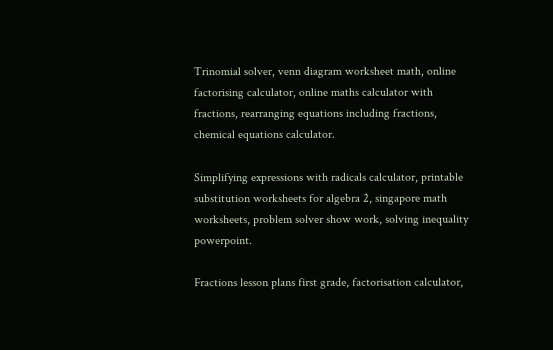Trinomial solver, venn diagram worksheet math, online factorising calculator, online maths calculator with fractions, rearranging equations including fractions, chemical equations calculator.

Simplifying expressions with radicals calculator, printable substitution worksheets for algebra 2, singapore math worksheets, problem solver show work, solving inequality powerpoint.

Fractions lesson plans first grade, factorisation calculator,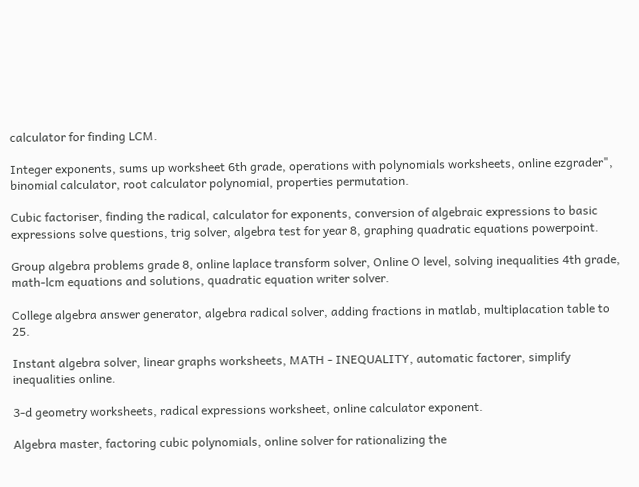calculator for finding LCM.

Integer exponents, sums up worksheet 6th grade, operations with polynomials worksheets, online ezgrader", binomial calculator, root calculator polynomial, properties permutation.

Cubic factoriser, finding the radical, calculator for exponents, conversion of algebraic expressions to basic expressions solve questions, trig solver, algebra test for year 8, graphing quadratic equations powerpoint.

Group algebra problems grade 8, online laplace transform solver, Online O level, solving inequalities 4th grade, math-lcm equations and solutions, quadratic equation writer solver.

College algebra answer generator, algebra radical solver, adding fractions in matlab, multiplacation table to 25.

Instant algebra solver, linear graphs worksheets, MATH - INEQUALITY, automatic factorer, simplify inequalities online.

3-d geometry worksheets, radical expressions worksheet, online calculator exponent.

Algebra master, factoring cubic polynomials, online solver for rationalizing the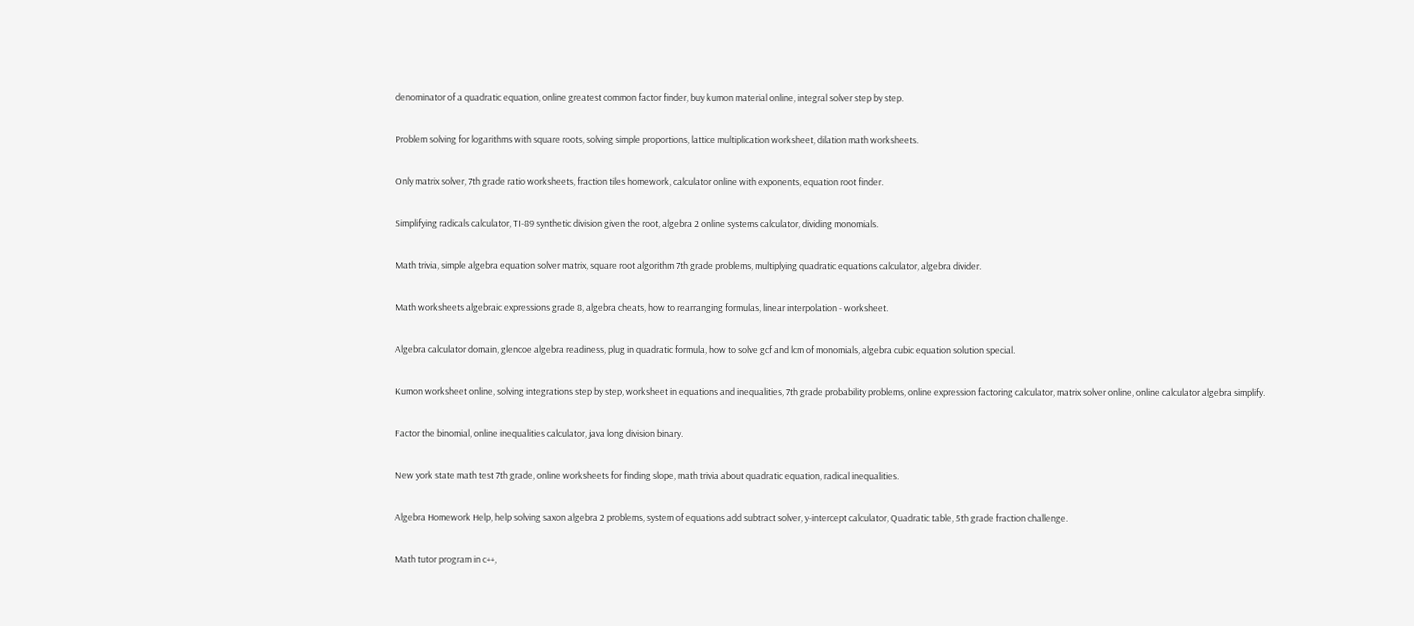denominator of a quadratic equation, online greatest common factor finder, buy kumon material online, integral solver step by step.

Problem solving for logarithms with square roots, solving simple proportions, lattice multiplication worksheet, dilation math worksheets.

Only matrix solver, 7th grade ratio worksheets, fraction tiles homework, calculator online with exponents, equation root finder.

Simplifying radicals calculator, TI-89 synthetic division given the root, algebra 2 online systems calculator, dividing monomials.

Math trivia, simple algebra equation solver matrix, square root algorithm 7th grade problems, multiplying quadratic equations calculator, algebra divider.

Math worksheets algebraic expressions grade 8, algebra cheats, how to rearranging formulas, linear interpolation - worksheet.

Algebra calculator domain, glencoe algebra readiness, plug in quadratic formula, how to solve gcf and lcm of monomials, algebra cubic equation solution special.

Kumon worksheet online, solving integrations step by step, worksheet in equations and inequalities, 7th grade probability problems, online expression factoring calculator, matrix solver online, online calculator algebra simplify.

Factor the binomial, online inequalities calculator, java long division binary.

New york state math test 7th grade, online worksheets for finding slope, math trivia about quadratic equation, radical inequalities.

Algebra Homework Help, help solving saxon algebra 2 problems, system of equations add subtract solver, y-intercept calculator, Quadratic table, 5th grade fraction challenge.

Math tutor program in c++,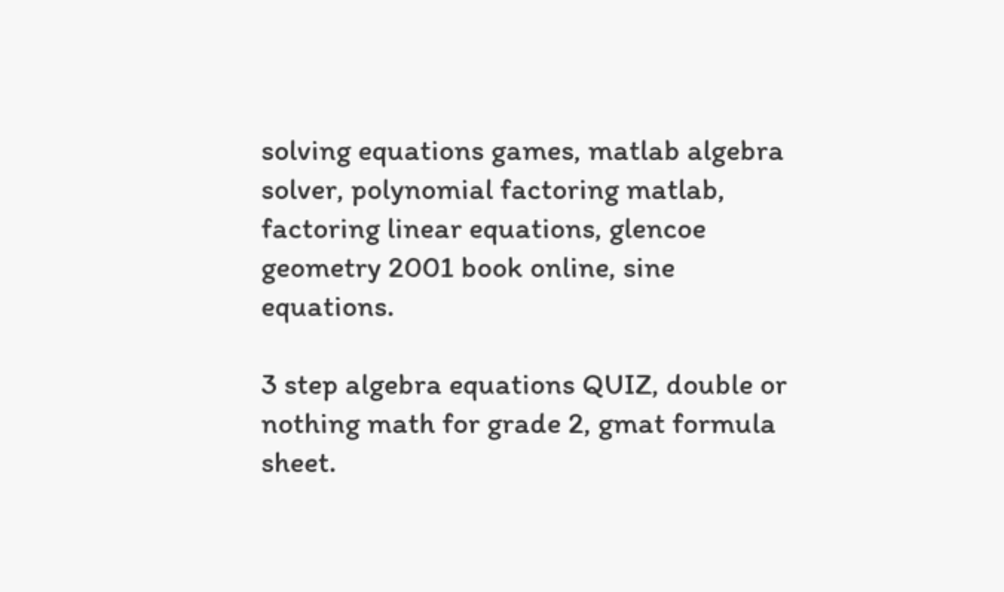solving equations games, matlab algebra solver, polynomial factoring matlab, factoring linear equations, glencoe geometry 2001 book online, sine equations.

3 step algebra equations QUIZ, double or nothing math for grade 2, gmat formula sheet.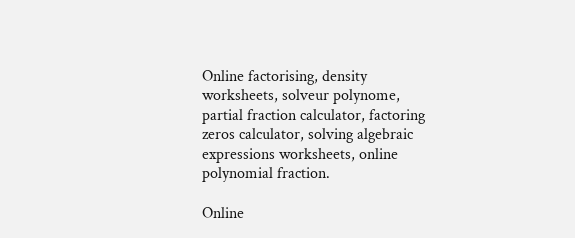Online factorising, density worksheets, solveur polynome, partial fraction calculator, factoring zeros calculator, solving algebraic expressions worksheets, online polynomial fraction.

Online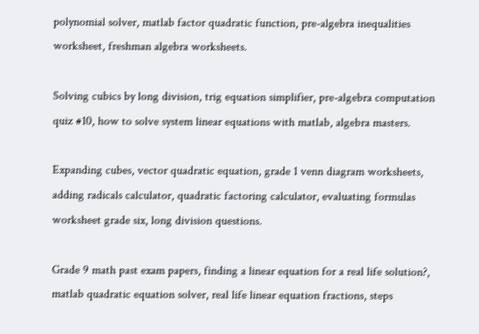polynomial solver, matlab factor quadratic function, pre-algebra inequalities worksheet, freshman algebra worksheets.

Solving cubics by long division, trig equation simplifier, pre-algebra computation quiz #10, how to solve system linear equations with matlab, algebra masters.

Expanding cubes, vector quadratic equation, grade 1 venn diagram worksheets, adding radicals calculator, quadratic factoring calculator, evaluating formulas worksheet grade six, long division questions.

Grade 9 math past exam papers, finding a linear equation for a real life solution?, matlab quadratic equation solver, real life linear equation fractions, steps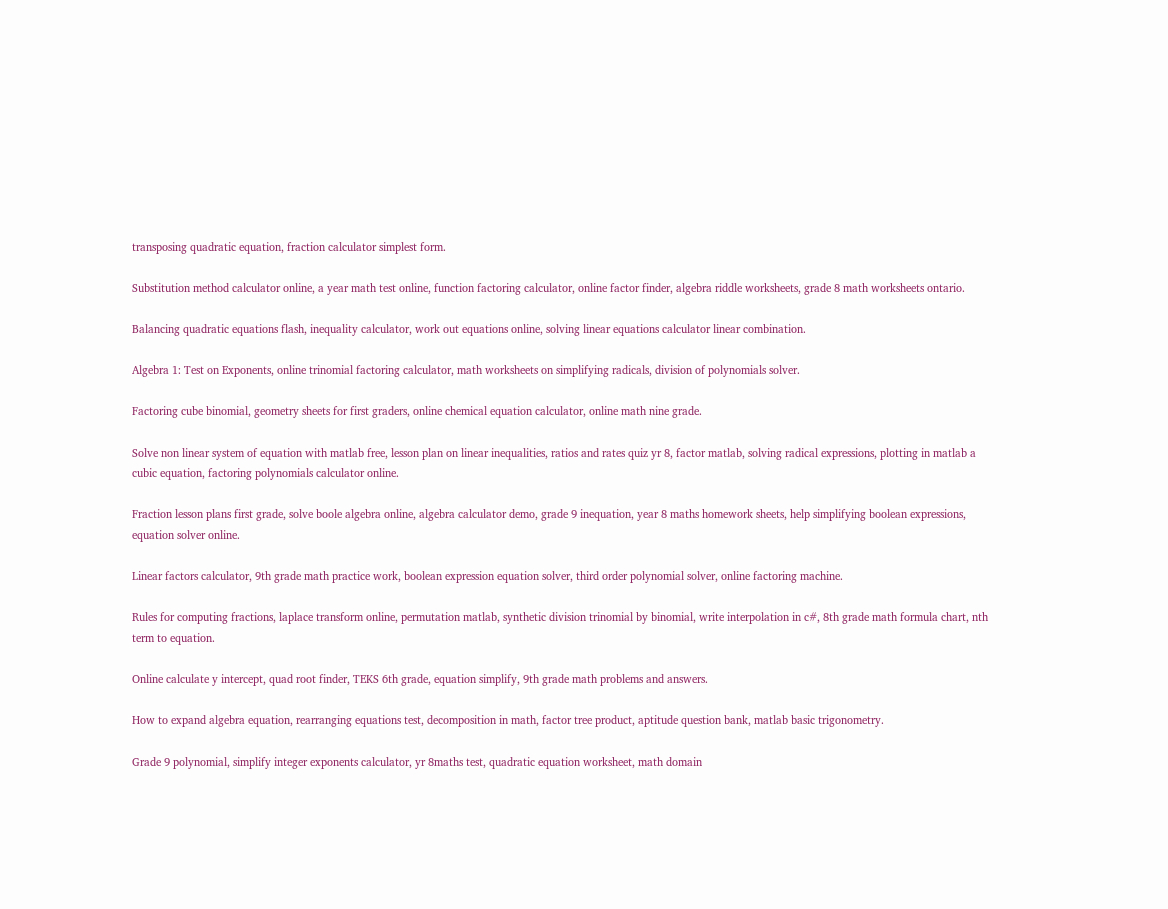transposing quadratic equation, fraction calculator simplest form.

Substitution method calculator online, a year math test online, function factoring calculator, online factor finder, algebra riddle worksheets, grade 8 math worksheets ontario.

Balancing quadratic equations flash, inequality calculator, work out equations online, solving linear equations calculator linear combination.

Algebra 1: Test on Exponents, online trinomial factoring calculator, math worksheets on simplifying radicals, division of polynomials solver.

Factoring cube binomial, geometry sheets for first graders, online chemical equation calculator, online math nine grade.

Solve non linear system of equation with matlab free, lesson plan on linear inequalities, ratios and rates quiz yr 8, factor matlab, solving radical expressions, plotting in matlab a cubic equation, factoring polynomials calculator online.

Fraction lesson plans first grade, solve boole algebra online, algebra calculator demo, grade 9 inequation, year 8 maths homework sheets, help simplifying boolean expressions, equation solver online.

Linear factors calculator, 9th grade math practice work, boolean expression equation solver, third order polynomial solver, online factoring machine.

Rules for computing fractions, laplace transform online, permutation matlab, synthetic division trinomial by binomial, write interpolation in c#, 8th grade math formula chart, nth term to equation.

Online calculate y intercept, quad root finder, TEKS 6th grade, equation simplify, 9th grade math problems and answers.

How to expand algebra equation, rearranging equations test, decomposition in math, factor tree product, aptitude question bank, matlab basic trigonometry.

Grade 9 polynomial, simplify integer exponents calculator, yr 8maths test, quadratic equation worksheet, math domain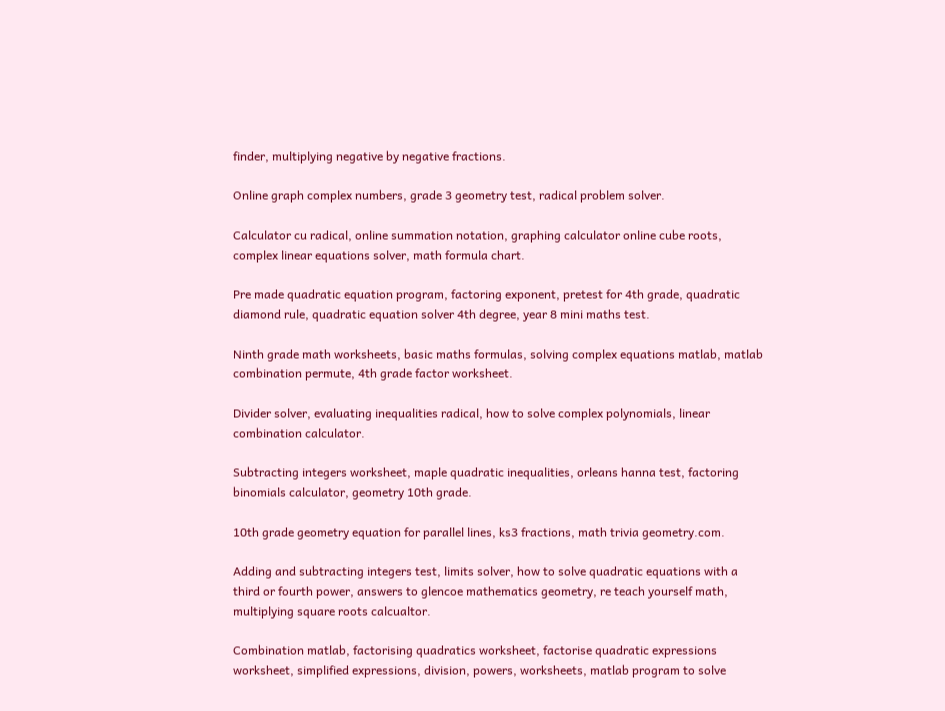finder, multiplying negative by negative fractions.

Online graph complex numbers, grade 3 geometry test, radical problem solver.

Calculator cu radical, online summation notation, graphing calculator online cube roots, complex linear equations solver, math formula chart.

Pre made quadratic equation program, factoring exponent, pretest for 4th grade, quadratic diamond rule, quadratic equation solver 4th degree, year 8 mini maths test.

Ninth grade math worksheets, basic maths formulas, solving complex equations matlab, matlab combination permute, 4th grade factor worksheet.

Divider solver, evaluating inequalities radical, how to solve complex polynomials, linear combination calculator.

Subtracting integers worksheet, maple quadratic inequalities, orleans hanna test, factoring binomials calculator, geometry 10th grade.

10th grade geometry equation for parallel lines, ks3 fractions, math trivia geometry.com.

Adding and subtracting integers test, limits solver, how to solve quadratic equations with a third or fourth power, answers to glencoe mathematics geometry, re teach yourself math, multiplying square roots calcualtor.

Combination matlab, factorising quadratics worksheet, factorise quadratic expressions worksheet, simplified expressions, division, powers, worksheets, matlab program to solve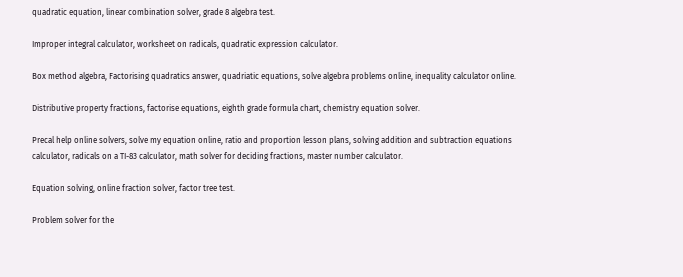quadratic equation, linear combination solver, grade 8 algebra test.

Improper integral calculator, worksheet on radicals, quadratic expression calculator.

Box method algebra, Factorising quadratics answer, quadriatic equations, solve algebra problems online, inequality calculator online.

Distributive property fractions, factorise equations, eighth grade formula chart, chemistry equation solver.

Precal help online solvers, solve my equation online, ratio and proportion lesson plans, solving addition and subtraction equations calculator, radicals on a TI-83 calculator, math solver for deciding fractions, master number calculator.

Equation solving, online fraction solver, factor tree test.

Problem solver for the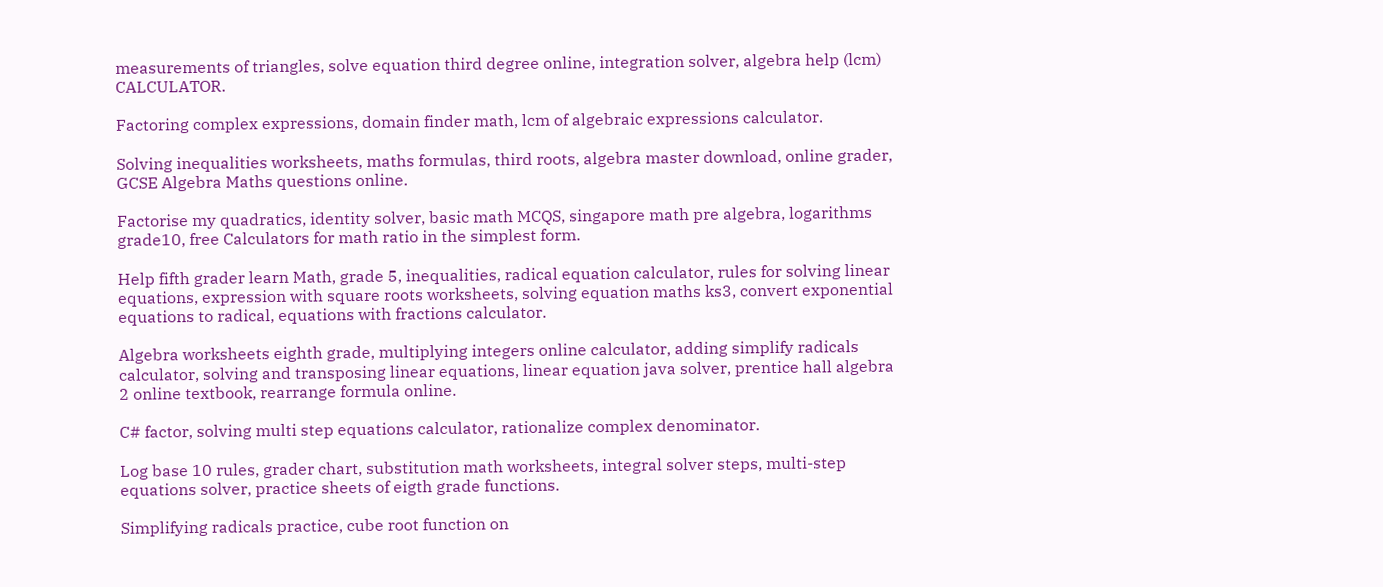measurements of triangles, solve equation third degree online, integration solver, algebra help (lcm) CALCULATOR.

Factoring complex expressions, domain finder math, lcm of algebraic expressions calculator.

Solving inequalities worksheets, maths formulas, third roots, algebra master download, online grader, GCSE Algebra Maths questions online.

Factorise my quadratics, identity solver, basic math MCQS, singapore math pre algebra, logarithms grade10, free Calculators for math ratio in the simplest form.

Help fifth grader learn Math, grade 5, inequalities, radical equation calculator, rules for solving linear equations, expression with square roots worksheets, solving equation maths ks3, convert exponential equations to radical, equations with fractions calculator.

Algebra worksheets eighth grade, multiplying integers online calculator, adding simplify radicals calculator, solving and transposing linear equations, linear equation java solver, prentice hall algebra 2 online textbook, rearrange formula online.

C# factor, solving multi step equations calculator, rationalize complex denominator.

Log base 10 rules, grader chart, substitution math worksheets, integral solver steps, multi-step equations solver, practice sheets of eigth grade functions.

Simplifying radicals practice, cube root function on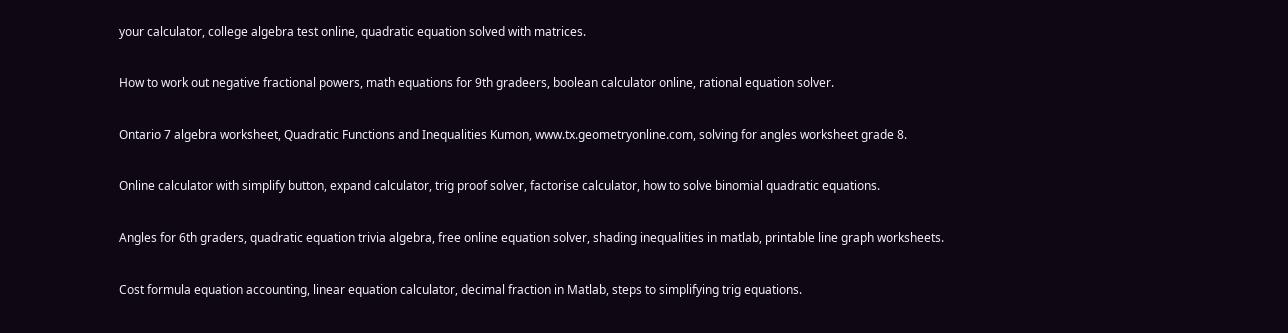your calculator, college algebra test online, quadratic equation solved with matrices.

How to work out negative fractional powers, math equations for 9th gradeers, boolean calculator online, rational equation solver.

Ontario 7 algebra worksheet, Quadratic Functions and Inequalities Kumon, www.tx.geometryonline.com, solving for angles worksheet grade 8.

Online calculator with simplify button, expand calculator, trig proof solver, factorise calculator, how to solve binomial quadratic equations.

Angles for 6th graders, quadratic equation trivia algebra, free online equation solver, shading inequalities in matlab, printable line graph worksheets.

Cost formula equation accounting, linear equation calculator, decimal fraction in Matlab, steps to simplifying trig equations.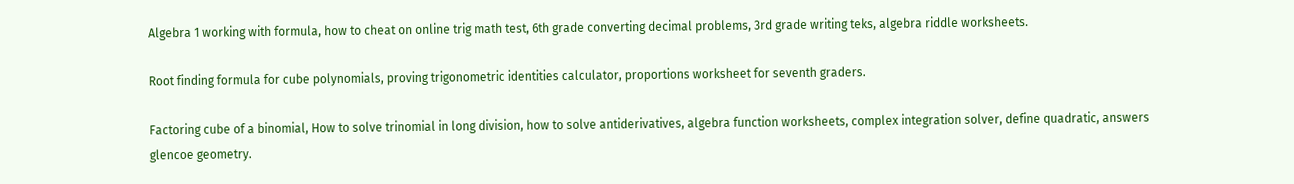Algebra 1 working with formula, how to cheat on online trig math test, 6th grade converting decimal problems, 3rd grade writing teks, algebra riddle worksheets.

Root finding formula for cube polynomials, proving trigonometric identities calculator, proportions worksheet for seventh graders.

Factoring cube of a binomial, How to solve trinomial in long division, how to solve antiderivatives, algebra function worksheets, complex integration solver, define quadratic, answers glencoe geometry.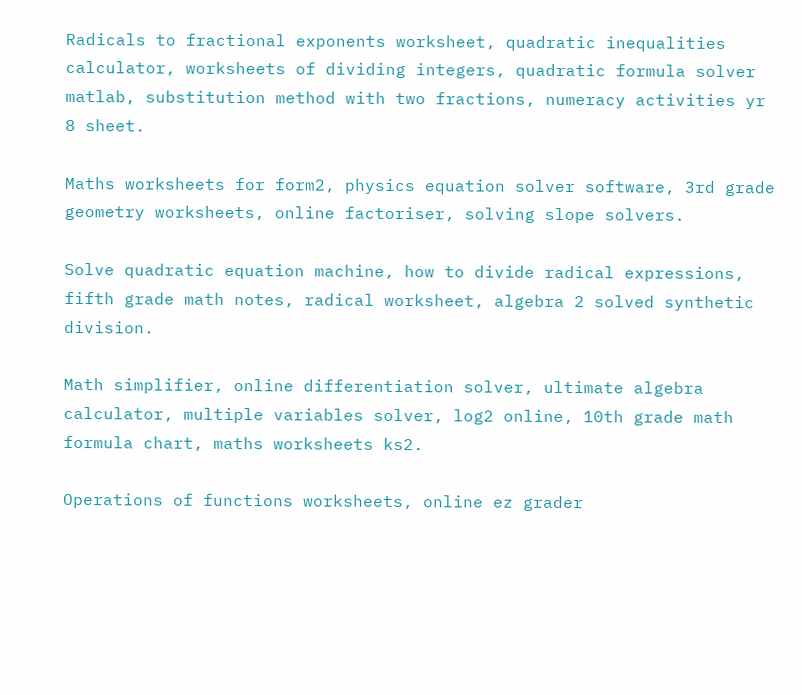Radicals to fractional exponents worksheet, quadratic inequalities calculator, worksheets of dividing integers, quadratic formula solver matlab, substitution method with two fractions, numeracy activities yr 8 sheet.

Maths worksheets for form2, physics equation solver software, 3rd grade geometry worksheets, online factoriser, solving slope solvers.

Solve quadratic equation machine, how to divide radical expressions, fifth grade math notes, radical worksheet, algebra 2 solved synthetic division.

Math simplifier, online differentiation solver, ultimate algebra calculator, multiple variables solver, log2 online, 10th grade math formula chart, maths worksheets ks2.

Operations of functions worksheets, online ez grader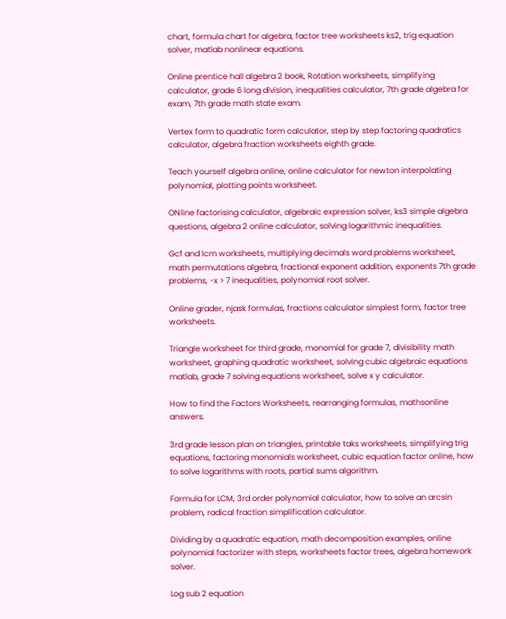chart, formula chart for algebra, factor tree worksheets ks2, trig equation solver, matlab nonlinear equations.

Online prentice hall algebra 2 book, Rotation worksheets, simplifying calculator, grade 6 long division, inequalities calculator, 7th grade algebra for exam, 7th grade math state exam.

Vertex form to quadratic form calculator, step by step factoring quadratics calculator, algebra fraction worksheets eighth grade.

Teach yourself algebra online, online calculator for newton interpolating polynomial, plotting points worksheet.

ONline factorising calculator, algebraic expression solver, ks3 simple algebra questions, algebra 2 online calculator, solving logarithmic inequalities.

Gcf and lcm worksheets, multiplying decimals word problems worksheet, math permutations algebra, fractional exponent addition, exponents 7th grade problems, -x > 7 inequalities, polynomial root solver.

Online grader, njask formulas, fractions calculator simplest form, factor tree worksheets.

Triangle worksheet for third grade, monomial for grade 7, divisibility math worksheet, graphing quadratic worksheet, solving cubic algebraic equations matlab, grade 7 solving equations worksheet, solve x y calculator.

How to find the Factors Worksheets, rearranging formulas, mathsonline answers.

3rd grade lesson plan on triangles, printable taks worksheets, simplifying trig equations, factoring monomials worksheet, cubic equation factor online, how to solve logarithms with roots, partial sums algorithm.

Formula for LCM, 3rd order polynomial calculator, how to solve an arcsin problem, radical fraction simplification calculator.

Dividing by a quadratic equation, math decomposition examples, online polynomial factorizer with steps, worksheets factor trees, algebra homework solver.

Log sub 2 equation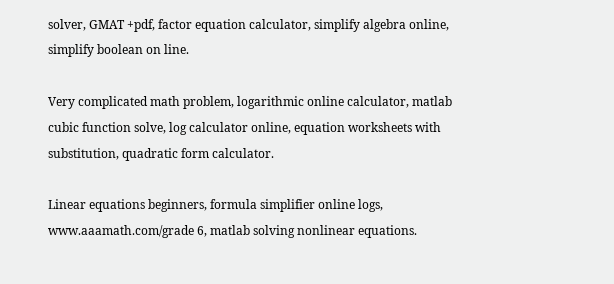solver, GMAT +pdf, factor equation calculator, simplify algebra online, simplify boolean on line.

Very complicated math problem, logarithmic online calculator, matlab cubic function solve, log calculator online, equation worksheets with substitution, quadratic form calculator.

Linear equations beginners, formula simplifier online logs, www.aaamath.com/grade 6, matlab solving nonlinear equations.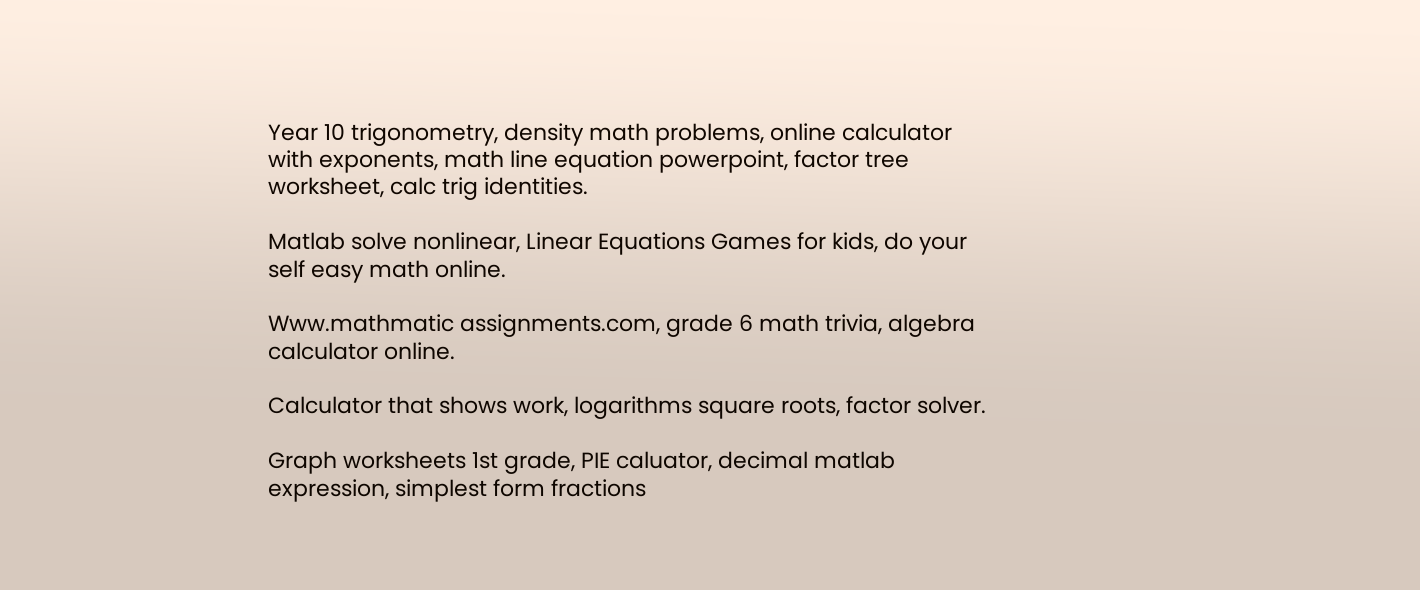Year 10 trigonometry, density math problems, online calculator with exponents, math line equation powerpoint, factor tree worksheet, calc trig identities.

Matlab solve nonlinear, Linear Equations Games for kids, do your self easy math online.

Www.mathmatic assignments.com, grade 6 math trivia, algebra calculator online.

Calculator that shows work, logarithms square roots, factor solver.

Graph worksheets 1st grade, PIE caluator, decimal matlab expression, simplest form fractions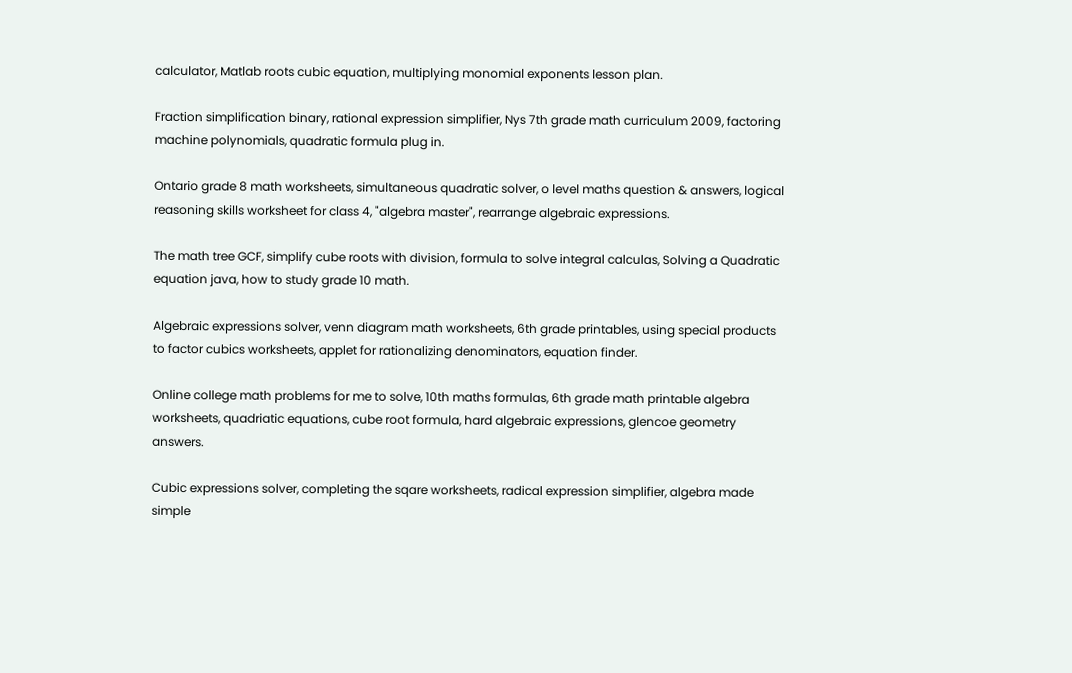calculator, Matlab roots cubic equation, multiplying monomial exponents lesson plan.

Fraction simplification binary, rational expression simplifier, Nys 7th grade math curriculum 2009, factoring machine polynomials, quadratic formula plug in.

Ontario grade 8 math worksheets, simultaneous quadratic solver, o level maths question & answers, logical reasoning skills worksheet for class 4, "algebra master", rearrange algebraic expressions.

The math tree GCF, simplify cube roots with division, formula to solve integral calculas, Solving a Quadratic equation java, how to study grade 10 math.

Algebraic expressions solver, venn diagram math worksheets, 6th grade printables, using special products to factor cubics worksheets, applet for rationalizing denominators, equation finder.

Online college math problems for me to solve, 10th maths formulas, 6th grade math printable algebra worksheets, quadriatic equations, cube root formula, hard algebraic expressions, glencoe geometry answers.

Cubic expressions solver, completing the sqare worksheets, radical expression simplifier, algebra made simple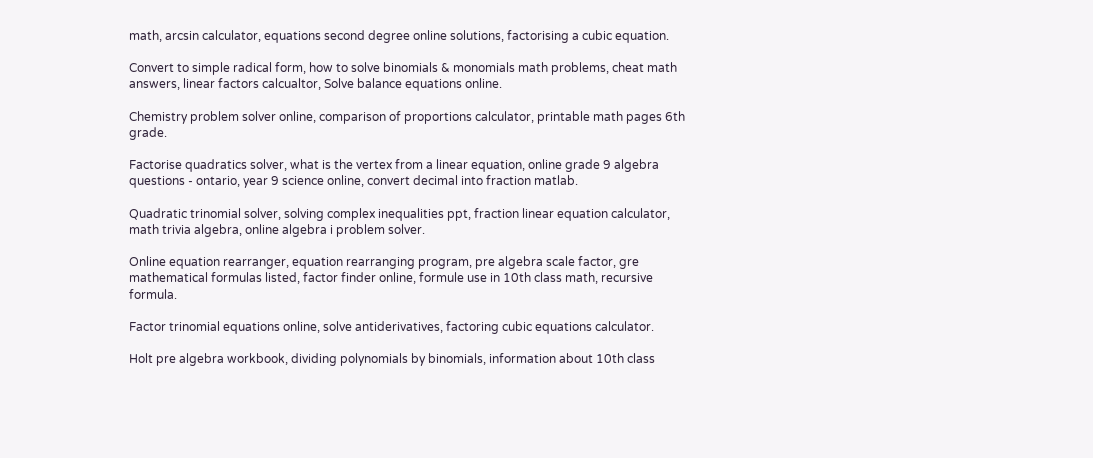math, arcsin calculator, equations second degree online solutions, factorising a cubic equation.

Convert to simple radical form, how to solve binomials & monomials math problems, cheat math answers, linear factors calcualtor, Solve balance equations online.

Chemistry problem solver online, comparison of proportions calculator, printable math pages 6th grade.

Factorise quadratics solver, what is the vertex from a linear equation, online grade 9 algebra questions - ontario, year 9 science online, convert decimal into fraction matlab.

Quadratic trinomial solver, solving complex inequalities ppt, fraction linear equation calculator, math trivia algebra, online algebra i problem solver.

Online equation rearranger, equation rearranging program, pre algebra scale factor, gre mathematical formulas listed, factor finder online, formule use in 10th class math, recursive formula.

Factor trinomial equations online, solve antiderivatives, factoring cubic equations calculator.

Holt pre algebra workbook, dividing polynomials by binomials, information about 10th class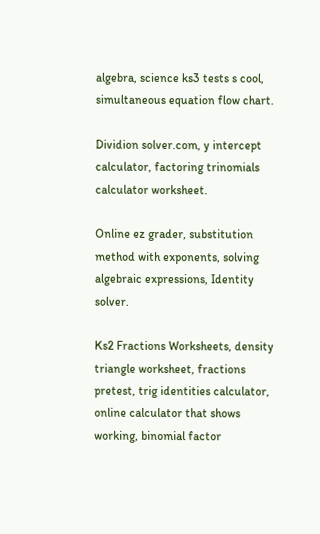algebra, science ks3 tests s cool, simultaneous equation flow chart.

Dividion solver.com, y intercept calculator, factoring trinomials calculator worksheet.

Online ez grader, substitution method with exponents, solving algebraic expressions, Identity solver.

Ks2 Fractions Worksheets, density triangle worksheet, fractions pretest, trig identities calculator, online calculator that shows working, binomial factor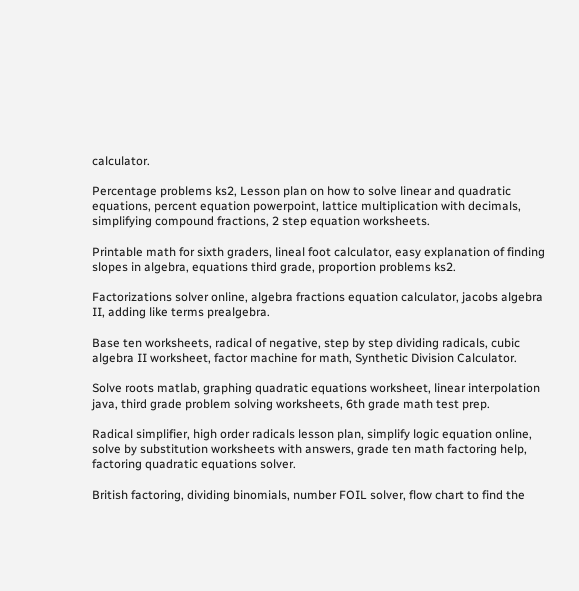calculator.

Percentage problems ks2, Lesson plan on how to solve linear and quadratic equations, percent equation powerpoint, lattice multiplication with decimals, simplifying compound fractions, 2 step equation worksheets.

Printable math for sixth graders, lineal foot calculator, easy explanation of finding slopes in algebra, equations third grade, proportion problems ks2.

Factorizations solver online, algebra fractions equation calculator, jacobs algebra II, adding like terms prealgebra.

Base ten worksheets, radical of negative, step by step dividing radicals, cubic algebra II worksheet, factor machine for math, Synthetic Division Calculator.

Solve roots matlab, graphing quadratic equations worksheet, linear interpolation java, third grade problem solving worksheets, 6th grade math test prep.

Radical simplifier, high order radicals lesson plan, simplify logic equation online, solve by substitution worksheets with answers, grade ten math factoring help, factoring quadratic equations solver.

British factoring, dividing binomials, number FOIL solver, flow chart to find the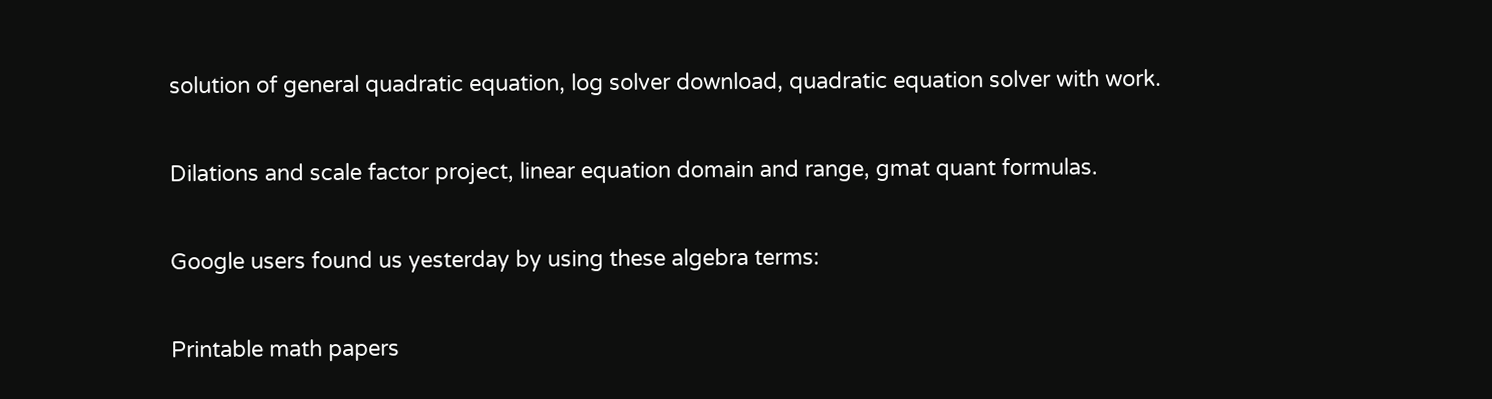solution of general quadratic equation, log solver download, quadratic equation solver with work.

Dilations and scale factor project, linear equation domain and range, gmat quant formulas.

Google users found us yesterday by using these algebra terms:

Printable math papers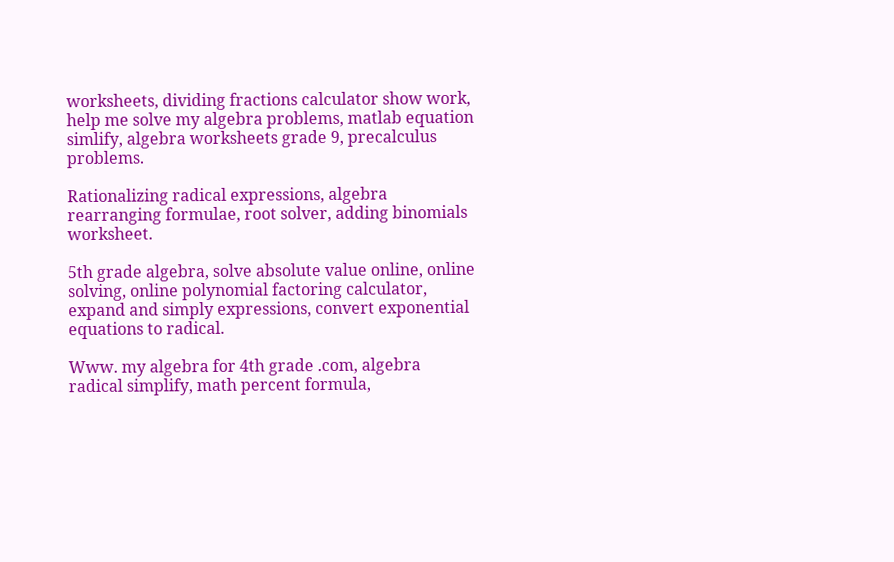worksheets, dividing fractions calculator show work, help me solve my algebra problems, matlab equation simlify, algebra worksheets grade 9, precalculus problems.

Rationalizing radical expressions, algebra rearranging formulae, root solver, adding binomials worksheet.

5th grade algebra, solve absolute value online, online solving, online polynomial factoring calculator, expand and simply expressions, convert exponential equations to radical.

Www. my algebra for 4th grade .com, algebra radical simplify, math percent formula,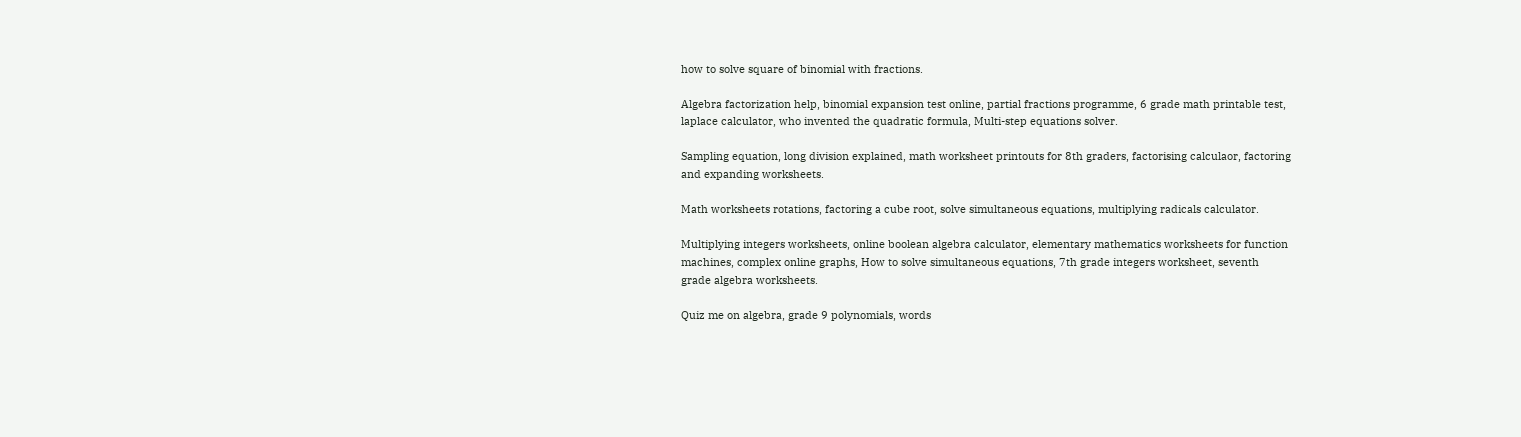how to solve square of binomial with fractions.

Algebra factorization help, binomial expansion test online, partial fractions programme, 6 grade math printable test, laplace calculator, who invented the quadratic formula, Multi-step equations solver.

Sampling equation, long division explained, math worksheet printouts for 8th graders, factorising calculaor, factoring and expanding worksheets.

Math worksheets rotations, factoring a cube root, solve simultaneous equations, multiplying radicals calculator.

Multiplying integers worksheets, online boolean algebra calculator, elementary mathematics worksheets for function machines, complex online graphs, How to solve simultaneous equations, 7th grade integers worksheet, seventh grade algebra worksheets.

Quiz me on algebra, grade 9 polynomials, words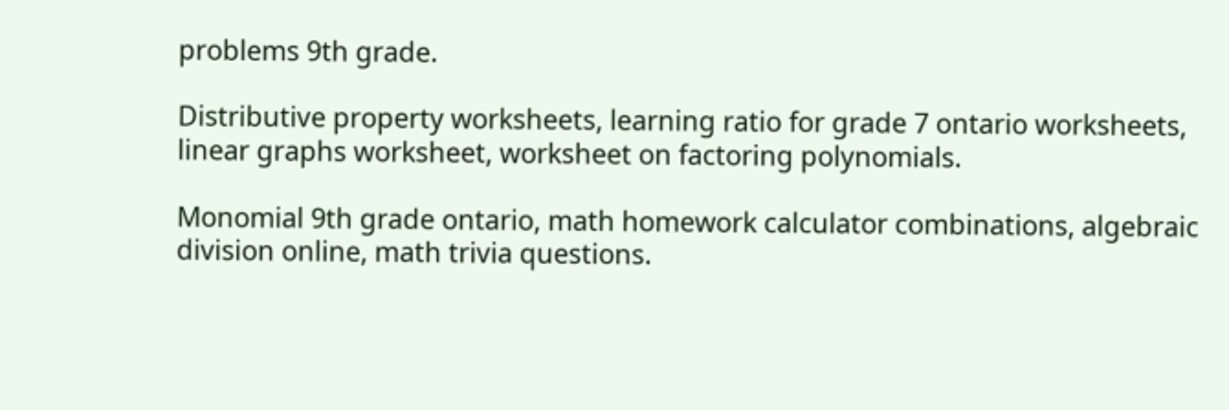problems 9th grade.

Distributive property worksheets, learning ratio for grade 7 ontario worksheets, linear graphs worksheet, worksheet on factoring polynomials.

Monomial 9th grade ontario, math homework calculator combinations, algebraic division online, math trivia questions.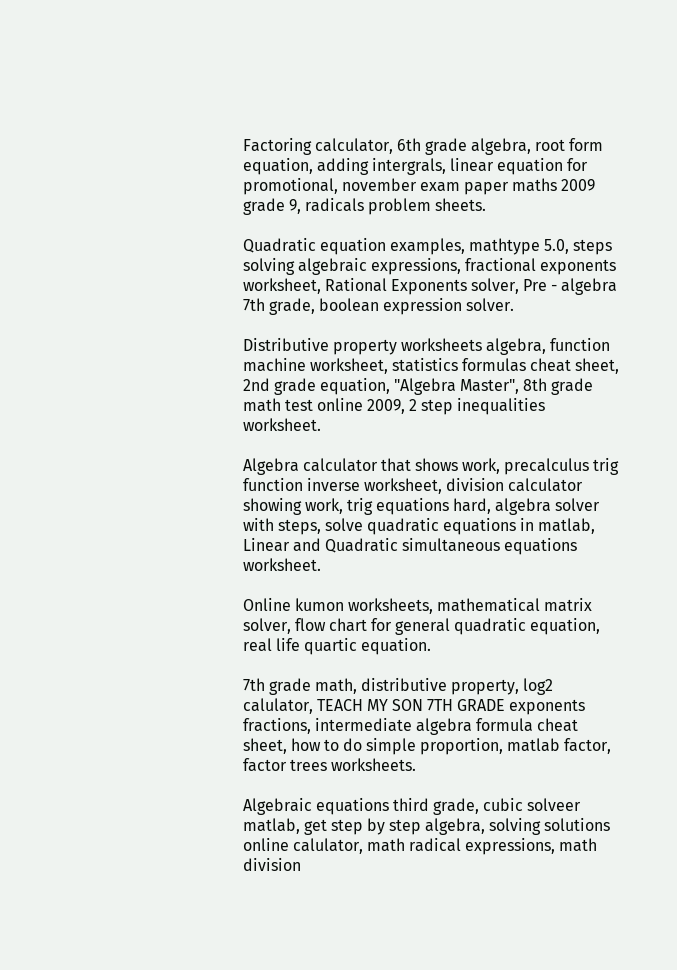Factoring calculator, 6th grade algebra, root form equation, adding intergrals, linear equation for promotional, november exam paper maths 2009 grade 9, radicals problem sheets.

Quadratic equation examples, mathtype 5.0, steps solving algebraic expressions, fractional exponents worksheet, Rational Exponents solver, Pre - algebra 7th grade, boolean expression solver.

Distributive property worksheets algebra, function machine worksheet, statistics formulas cheat sheet, 2nd grade equation, "Algebra Master", 8th grade math test online 2009, 2 step inequalities worksheet.

Algebra calculator that shows work, precalculus trig function inverse worksheet, division calculator showing work, trig equations hard, algebra solver with steps, solve quadratic equations in matlab, Linear and Quadratic simultaneous equations worksheet.

Online kumon worksheets, mathematical matrix solver, flow chart for general quadratic equation, real life quartic equation.

7th grade math, distributive property, log2 calulator, TEACH MY SON 7TH GRADE exponents fractions, intermediate algebra formula cheat sheet, how to do simple proportion, matlab factor, factor trees worksheets.

Algebraic equations third grade, cubic solveer matlab, get step by step algebra, solving solutions online calulator, math radical expressions, math division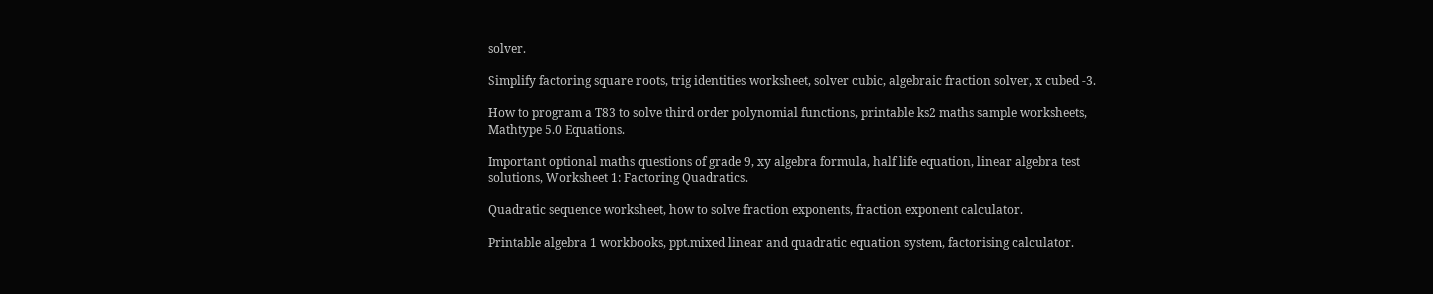solver.

Simplify factoring square roots, trig identities worksheet, solver cubic, algebraic fraction solver, x cubed -3.

How to program a T83 to solve third order polynomial functions, printable ks2 maths sample worksheets, Mathtype 5.0 Equations.

Important optional maths questions of grade 9, xy algebra formula, half life equation, linear algebra test solutions, Worksheet 1: Factoring Quadratics.

Quadratic sequence worksheet, how to solve fraction exponents, fraction exponent calculator.

Printable algebra 1 workbooks, ppt.mixed linear and quadratic equation system, factorising calculator.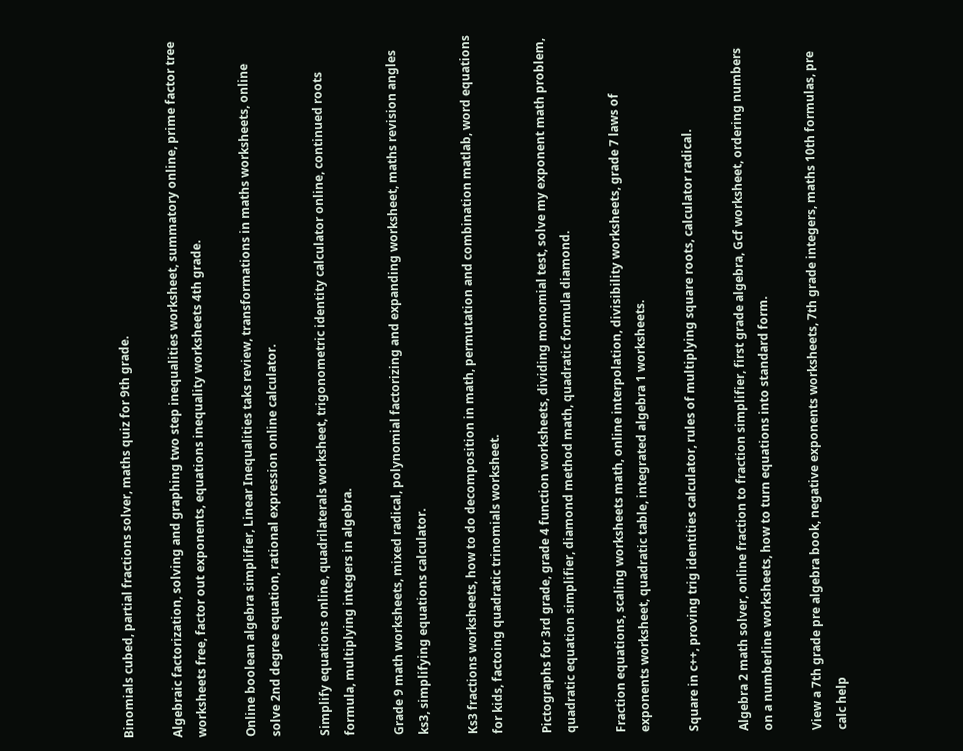Binomials cubed, partial fractions solver, maths quiz for 9th grade.

Algebraic factorization, solving and graphing two step inequalities worksheet, summatory online, prime factor tree worksheets free, factor out exponents, equations inequality worksheets 4th grade.

Online boolean algebra simplifier, Linear Inequalities taks review, transformations in maths worksheets, online solve 2nd degree equation, rational expression online calculator.

Simplify equations online, quadrilaterals worksheet, trigonometric identity calculator online, continued roots formula, multiplying integers in algebra.

Grade 9 math worksheets, mixed radical, polynomial factorizing and expanding worksheet, maths revision angles ks3, simplifying equations calculator.

Ks3 fractions worksheets, how to do decomposition in math, permutation and combination matlab, word equations for kids, factoing quadratic trinomials worksheet.

Pictographs for 3rd grade, grade 4 function worksheets, dividing monomial test, solve my exponent math problem, quadratic equation simplifier, diamond method math, quadratic formula diamond.

Fraction equations, scaling worksheets math, online interpolation, divisibility worksheets, grade 7 laws of exponents worksheet, quadratic table, integrated algebra 1 worksheets.

Square in c++, proving trig identities calculator, rules of multiplying square roots, calculator radical.

Algebra 2 math solver, online fraction to fraction simplifier, first grade algebra, Gcf worksheet, ordering numbers on a numberline worksheets, how to turn equations into standard form.

View a 7th grade pre algebra book, negative exponents worksheets, 7th grade integers, maths 10th formulas, pre calc help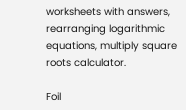worksheets with answers, rearranging logarithmic equations, multiply square roots calculator.

Foil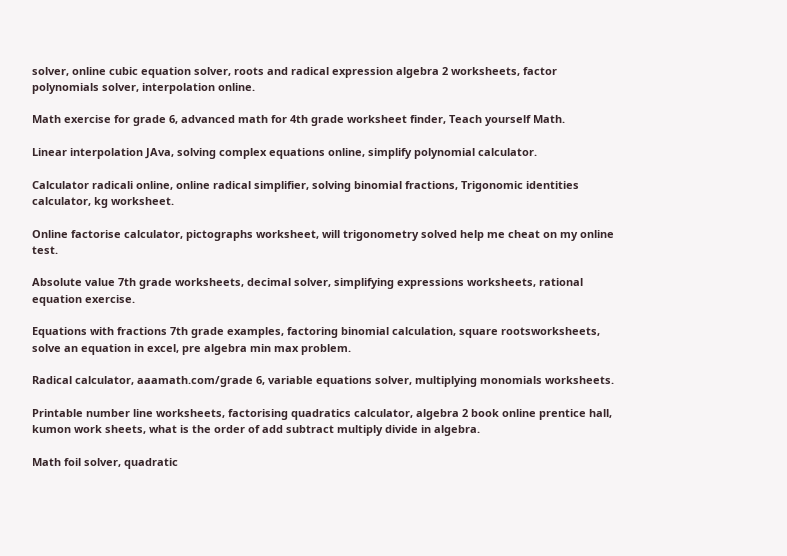solver, online cubic equation solver, roots and radical expression algebra 2 worksheets, factor polynomials solver, interpolation online.

Math exercise for grade 6, advanced math for 4th grade worksheet finder, Teach yourself Math.

Linear interpolation JAva, solving complex equations online, simplify polynomial calculator.

Calculator radicali online, online radical simplifier, solving binomial fractions, Trigonomic identities calculator, kg worksheet.

Online factorise calculator, pictographs worksheet, will trigonometry solved help me cheat on my online test.

Absolute value 7th grade worksheets, decimal solver, simplifying expressions worksheets, rational equation exercise.

Equations with fractions 7th grade examples, factoring binomial calculation, square rootsworksheets, solve an equation in excel, pre algebra min max problem.

Radical calculator, aaamath.com/grade 6, variable equations solver, multiplying monomials worksheets.

Printable number line worksheets, factorising quadratics calculator, algebra 2 book online prentice hall, kumon work sheets, what is the order of add subtract multiply divide in algebra.

Math foil solver, quadratic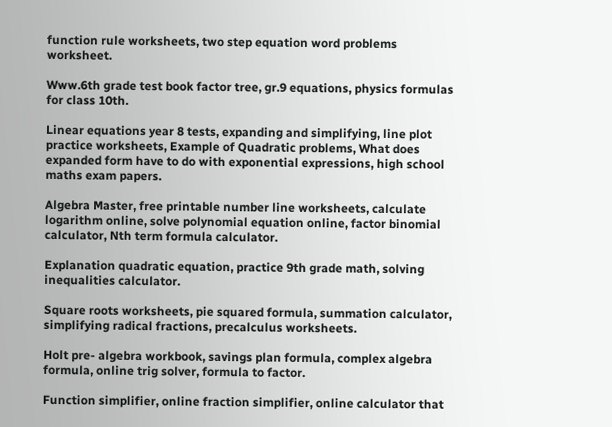function rule worksheets, two step equation word problems worksheet.

Www.6th grade test book factor tree, gr.9 equations, physics formulas for class 10th.

Linear equations year 8 tests, expanding and simplifying, line plot practice worksheets, Example of Quadratic problems, What does expanded form have to do with exponential expressions, high school maths exam papers.

Algebra Master, free printable number line worksheets, calculate logarithm online, solve polynomial equation online, factor binomial calculator, Nth term formula calculator.

Explanation quadratic equation, practice 9th grade math, solving inequalities calculator.

Square roots worksheets, pie squared formula, summation calculator, simplifying radical fractions, precalculus worksheets.

Holt pre- algebra workbook, savings plan formula, complex algebra formula, online trig solver, formula to factor.

Function simplifier, online fraction simplifier, online calculator that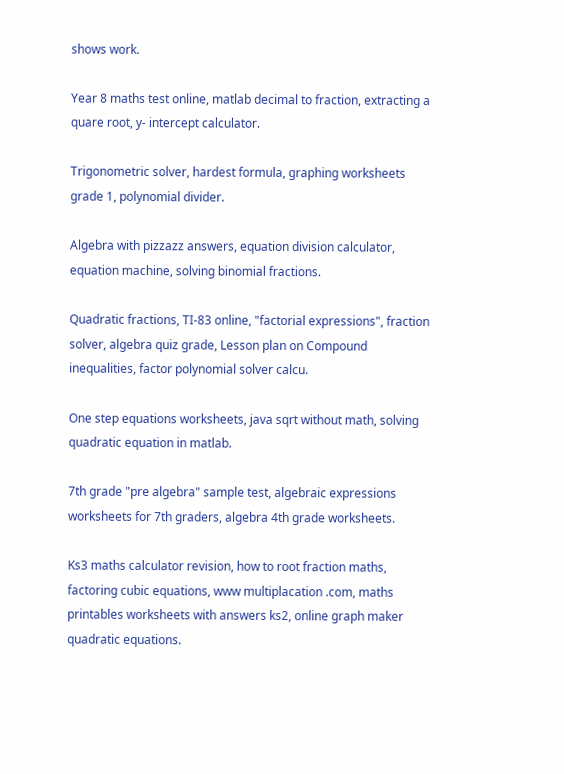shows work.

Year 8 maths test online, matlab decimal to fraction, extracting a quare root, y- intercept calculator.

Trigonometric solver, hardest formula, graphing worksheets grade 1, polynomial divider.

Algebra with pizzazz answers, equation division calculator, equation machine, solving binomial fractions.

Quadratic fractions, TI-83 online, "factorial expressions", fraction solver, algebra quiz grade, Lesson plan on Compound inequalities, factor polynomial solver calcu.

One step equations worksheets, java sqrt without math, solving quadratic equation in matlab.

7th grade "pre algebra" sample test, algebraic expressions worksheets for 7th graders, algebra 4th grade worksheets.

Ks3 maths calculator revision, how to root fraction maths, factoring cubic equations, www multiplacation .com, maths printables worksheets with answers ks2, online graph maker quadratic equations.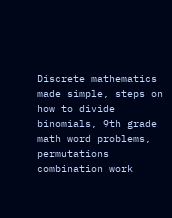Discrete mathematics made simple, steps on how to divide binomials, 9th grade math word problems, permutations combination work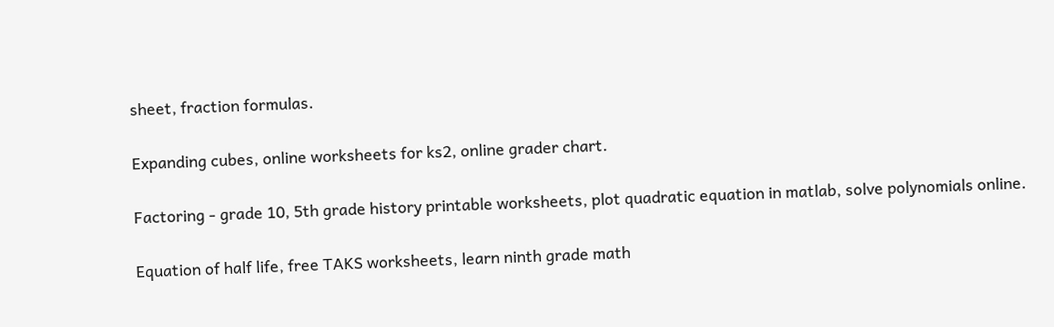sheet, fraction formulas.

Expanding cubes, online worksheets for ks2, online grader chart.

Factoring - grade 10, 5th grade history printable worksheets, plot quadratic equation in matlab, solve polynomials online.

Equation of half life, free TAKS worksheets, learn ninth grade math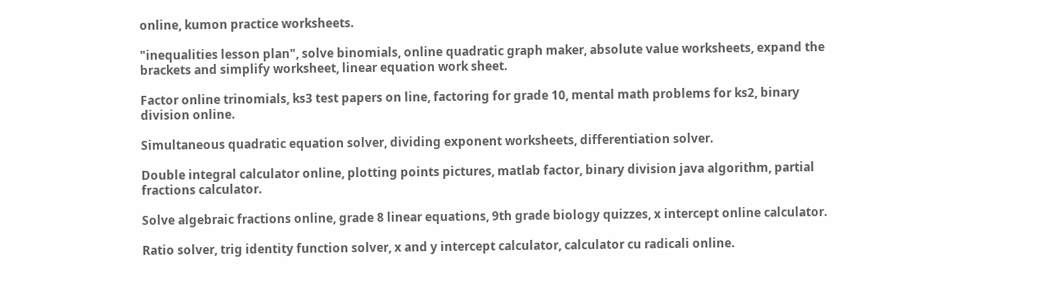online, kumon practice worksheets.

"inequalities lesson plan", solve binomials, online quadratic graph maker, absolute value worksheets, expand the brackets and simplify worksheet, linear equation work sheet.

Factor online trinomials, ks3 test papers on line, factoring for grade 10, mental math problems for ks2, binary division online.

Simultaneous quadratic equation solver, dividing exponent worksheets, differentiation solver.

Double integral calculator online, plotting points pictures, matlab factor, binary division java algorithm, partial fractions calculator.

Solve algebraic fractions online, grade 8 linear equations, 9th grade biology quizzes, x intercept online calculator.

Ratio solver, trig identity function solver, x and y intercept calculator, calculator cu radicali online.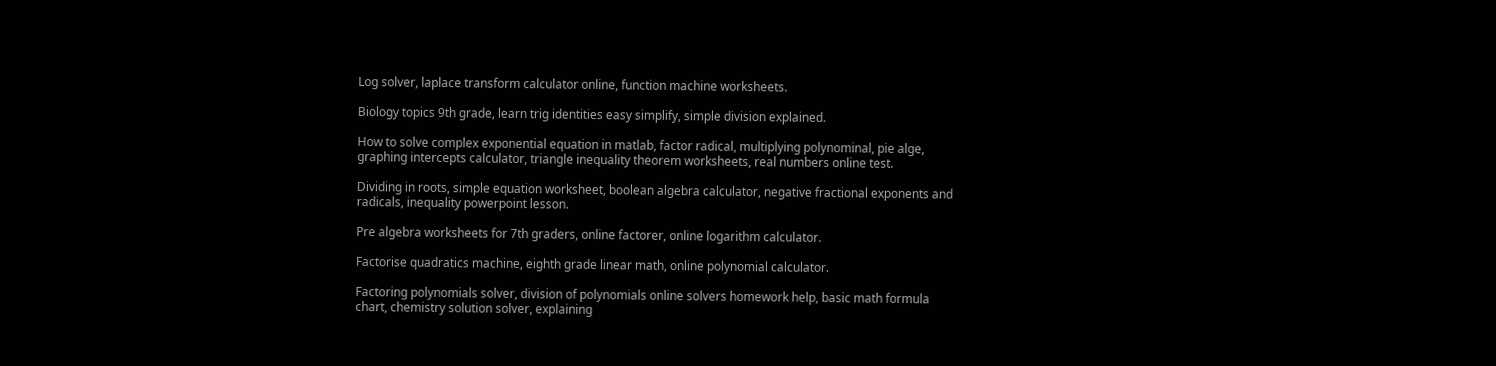Log solver, laplace transform calculator online, function machine worksheets.

Biology topics 9th grade, learn trig identities easy simplify, simple division explained.

How to solve complex exponential equation in matlab, factor radical, multiplying polynominal, pie alge, graphing intercepts calculator, triangle inequality theorem worksheets, real numbers online test.

Dividing in roots, simple equation worksheet, boolean algebra calculator, negative fractional exponents and radicals, inequality powerpoint lesson.

Pre algebra worksheets for 7th graders, online factorer, online logarithm calculator.

Factorise quadratics machine, eighth grade linear math, online polynomial calculator.

Factoring polynomials solver, division of polynomials online solvers homework help, basic math formula chart, chemistry solution solver, explaining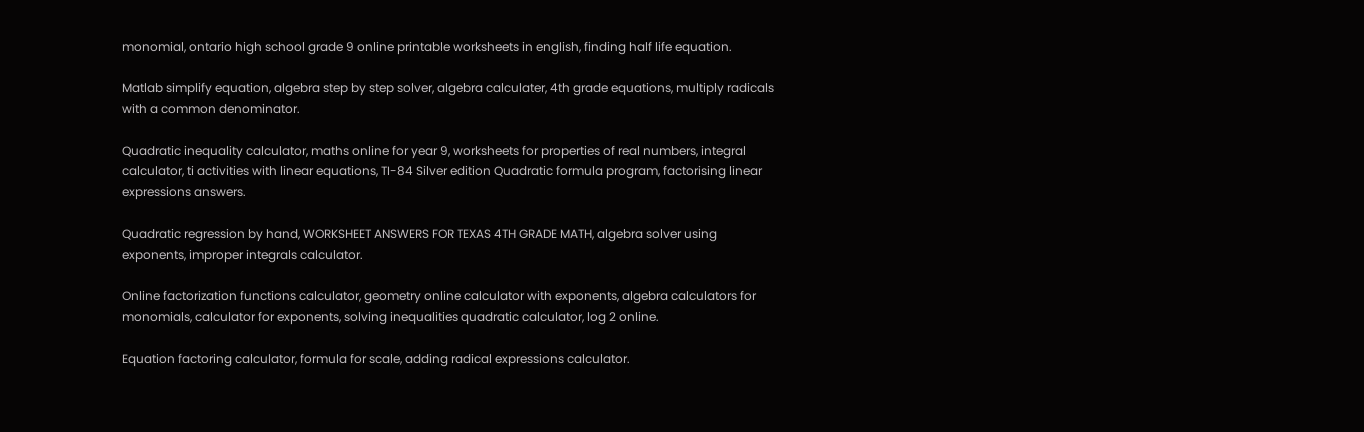monomial, ontario high school grade 9 online printable worksheets in english, finding half life equation.

Matlab simplify equation, algebra step by step solver, algebra calculater, 4th grade equations, multiply radicals with a common denominator.

Quadratic inequality calculator, maths online for year 9, worksheets for properties of real numbers, integral calculator, ti activities with linear equations, TI-84 Silver edition Quadratic formula program, factorising linear expressions answers.

Quadratic regression by hand, WORKSHEET ANSWERS FOR TEXAS 4TH GRADE MATH, algebra solver using exponents, improper integrals calculator.

Online factorization functions calculator, geometry online calculator with exponents, algebra calculators for monomials, calculator for exponents, solving inequalities quadratic calculator, log 2 online.

Equation factoring calculator, formula for scale, adding radical expressions calculator.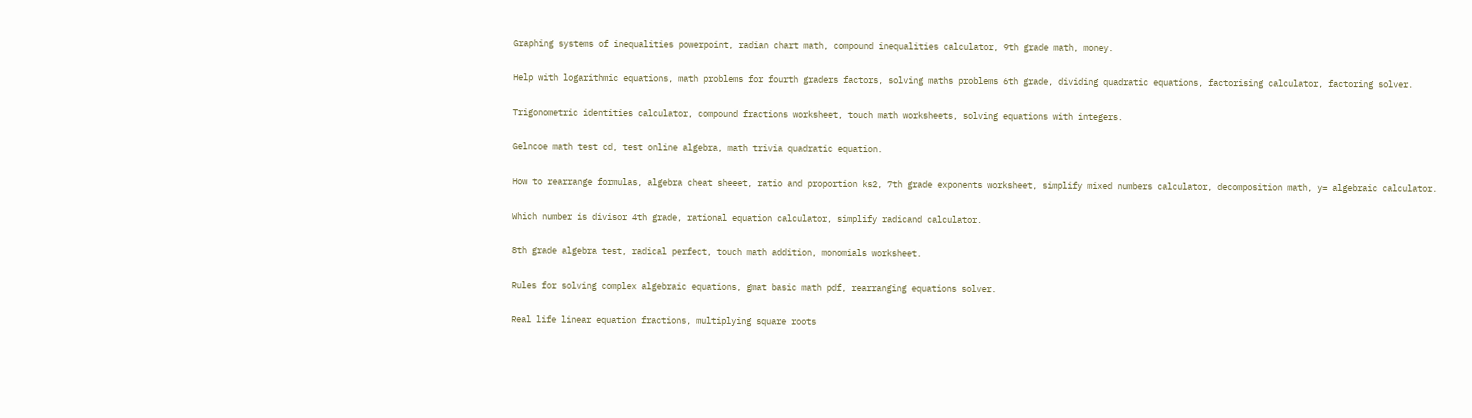Graphing systems of inequalities powerpoint, radian chart math, compound inequalities calculator, 9th grade math, money.

Help with logarithmic equations, math problems for fourth graders factors, solving maths problems 6th grade, dividing quadratic equations, factorising calculator, factoring solver.

Trigonometric identities calculator, compound fractions worksheet, touch math worksheets, solving equations with integers.

Gelncoe math test cd, test online algebra, math trivia quadratic equation.

How to rearrange formulas, algebra cheat sheeet, ratio and proportion ks2, 7th grade exponents worksheet, simplify mixed numbers calculator, decomposition math, y= algebraic calculator.

Which number is divisor 4th grade, rational equation calculator, simplify radicand calculator.

8th grade algebra test, radical perfect, touch math addition, monomials worksheet.

Rules for solving complex algebraic equations, gmat basic math pdf, rearranging equations solver.

Real life linear equation fractions, multiplying square roots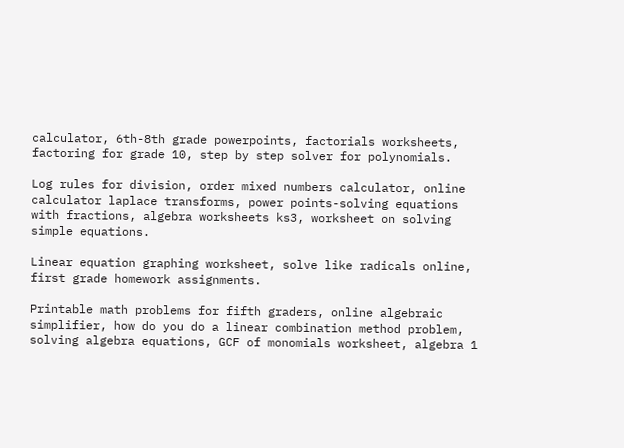calculator, 6th-8th grade powerpoints, factorials worksheets, factoring for grade 10, step by step solver for polynomials.

Log rules for division, order mixed numbers calculator, online calculator laplace transforms, power points-solving equations with fractions, algebra worksheets ks3, worksheet on solving simple equations.

Linear equation graphing worksheet, solve like radicals online, first grade homework assignments.

Printable math problems for fifth graders, online algebraic simplifier, how do you do a linear combination method problem, solving algebra equations, GCF of monomials worksheet, algebra 1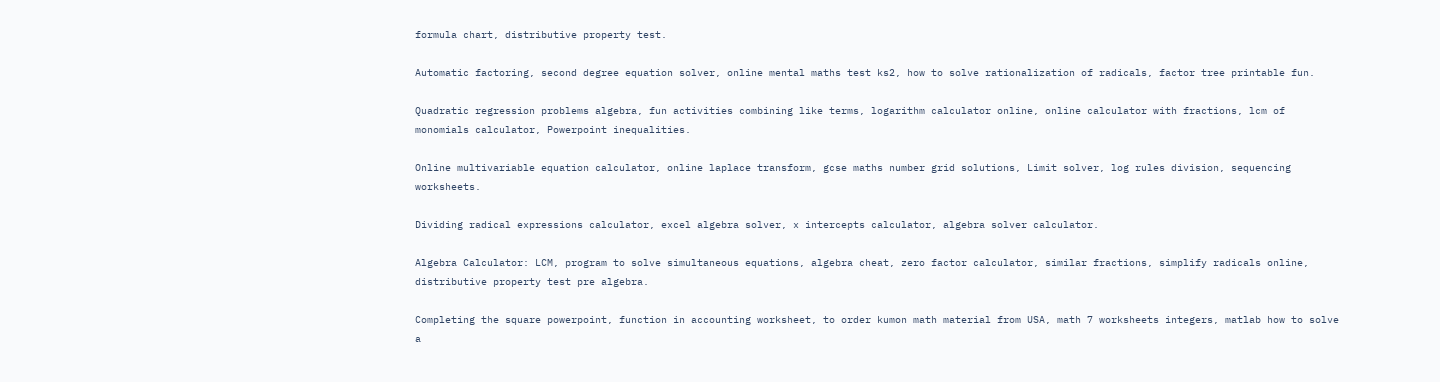formula chart, distributive property test.

Automatic factoring, second degree equation solver, online mental maths test ks2, how to solve rationalization of radicals, factor tree printable fun.

Quadratic regression problems algebra, fun activities combining like terms, logarithm calculator online, online calculator with fractions, lcm of monomials calculator, Powerpoint inequalities.

Online multivariable equation calculator, online laplace transform, gcse maths number grid solutions, Limit solver, log rules division, sequencing worksheets.

Dividing radical expressions calculator, excel algebra solver, x intercepts calculator, algebra solver calculator.

Algebra Calculator: LCM, program to solve simultaneous equations, algebra cheat, zero factor calculator, similar fractions, simplify radicals online, distributive property test pre algebra.

Completing the square powerpoint, function in accounting worksheet, to order kumon math material from USA, math 7 worksheets integers, matlab how to solve a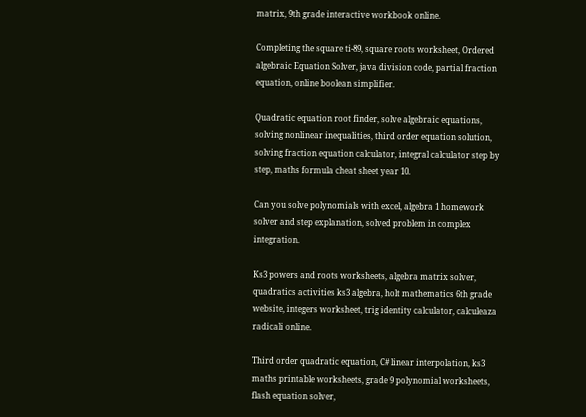matrix, 9th grade interactive workbook online.

Completing the square ti-89, square roots worksheet, Ordered algebraic Equation Solver, java division code, partial fraction equation, online boolean simplifier.

Quadratic equation root finder, solve algebraic equations, solving nonlinear inequalities, third order equation solution, solving fraction equation calculator, integral calculator step by step, maths formula cheat sheet year 10.

Can you solve polynomials with excel, algebra 1 homework solver and step explanation, solved problem in complex integration.

Ks3 powers and roots worksheets, algebra matrix solver, quadratics activities ks3 algebra, holt mathematics 6th grade website, integers worksheet, trig identity calculator, calculeaza radicali online.

Third order quadratic equation, C# linear interpolation, ks3 maths printable worksheets, grade 9 polynomial worksheets, flash equation solver,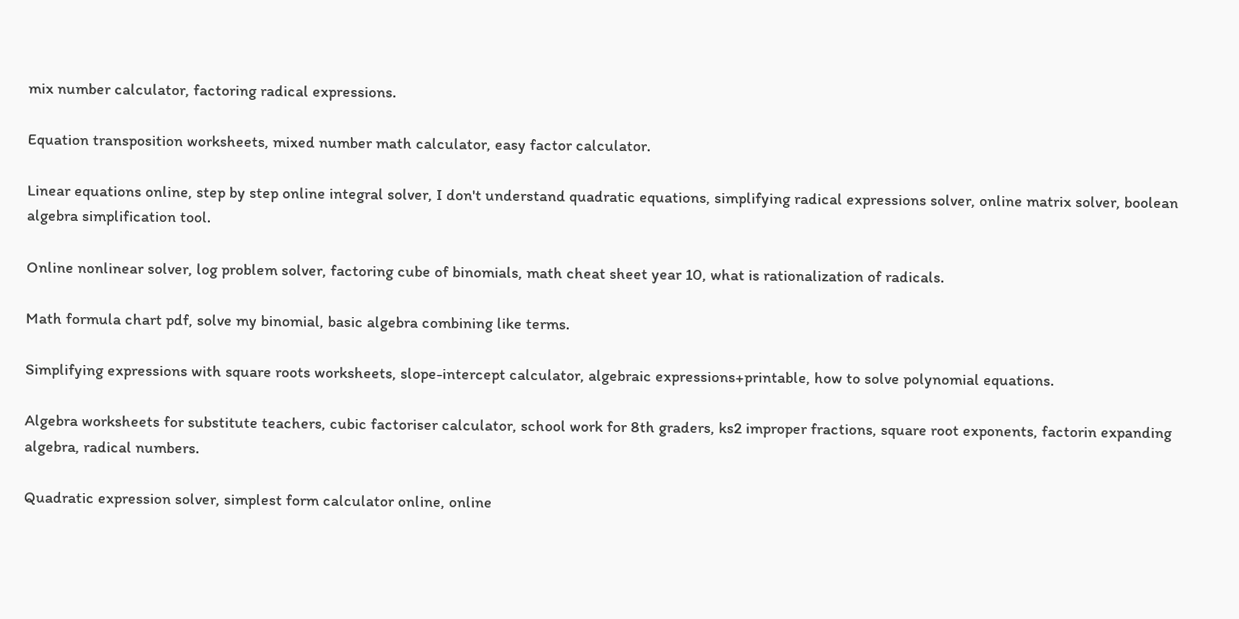mix number calculator, factoring radical expressions.

Equation transposition worksheets, mixed number math calculator, easy factor calculator.

Linear equations online, step by step online integral solver, I don't understand quadratic equations, simplifying radical expressions solver, online matrix solver, boolean algebra simplification tool.

Online nonlinear solver, log problem solver, factoring cube of binomials, math cheat sheet year 10, what is rationalization of radicals.

Math formula chart pdf, solve my binomial, basic algebra combining like terms.

Simplifying expressions with square roots worksheets, slope-intercept calculator, algebraic expressions+printable, how to solve polynomial equations.

Algebra worksheets for substitute teachers, cubic factoriser calculator, school work for 8th graders, ks2 improper fractions, square root exponents, factorin expanding algebra, radical numbers.

Quadratic expression solver, simplest form calculator online, online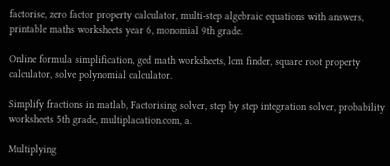factorise, zero factor property calculator, multi-step algebraic equations with answers, printable maths worksheets year 6, monomial 9th grade.

Online formula simplification, ged math worksheets, lcm finder, square root property calculator, solve polynomial calculator.

Simplify fractions in matlab, Factorising solver, step by step integration solver, probability worksheets 5th grade, multiplacation.com, a.

Multiplying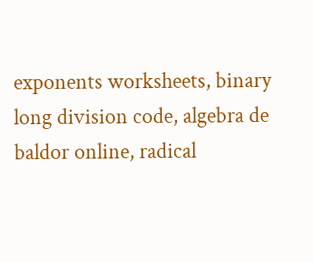exponents worksheets, binary long division code, algebra de baldor online, radical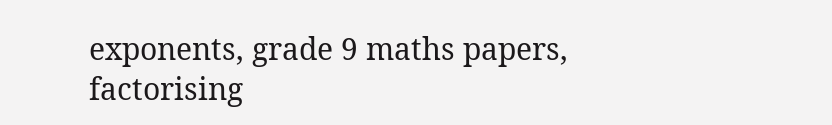exponents, grade 9 maths papers, factorising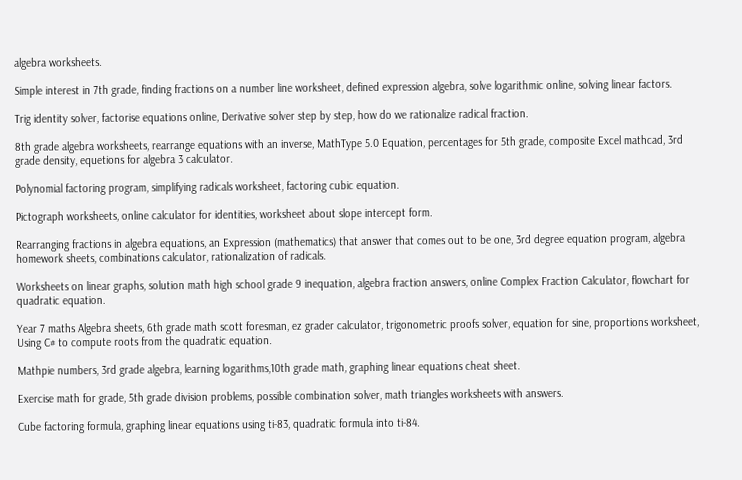algebra worksheets.

Simple interest in 7th grade, finding fractions on a number line worksheet, defined expression algebra, solve logarithmic online, solving linear factors.

Trig identity solver, factorise equations online, Derivative solver step by step, how do we rationalize radical fraction.

8th grade algebra worksheets, rearrange equations with an inverse, MathType 5.0 Equation, percentages for 5th grade, composite Excel mathcad, 3rd grade density, equetions for algebra 3 calculator.

Polynomial factoring program, simplifying radicals worksheet, factoring cubic equation.

Pictograph worksheets, online calculator for identities, worksheet about slope intercept form.

Rearranging fractions in algebra equations, an Expression (mathematics) that answer that comes out to be one, 3rd degree equation program, algebra homework sheets, combinations calculator, rationalization of radicals.

Worksheets on linear graphs, solution math high school grade 9 inequation, algebra fraction answers, online Complex Fraction Calculator, flowchart for quadratic equation.

Year 7 maths Algebra sheets, 6th grade math scott foresman, ez grader calculator, trigonometric proofs solver, equation for sine, proportions worksheet, Using C# to compute roots from the quadratic equation.

Mathpie numbers, 3rd grade algebra, learning logarithms,10th grade math, graphing linear equations cheat sheet.

Exercise math for grade, 5th grade division problems, possible combination solver, math triangles worksheets with answers.

Cube factoring formula, graphing linear equations using ti-83, quadratic formula into ti-84.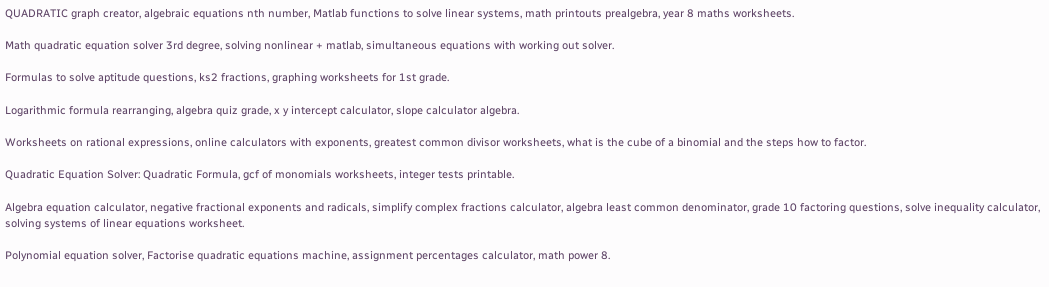QUADRATIC graph creator, algebraic equations nth number, Matlab functions to solve linear systems, math printouts prealgebra, year 8 maths worksheets.

Math quadratic equation solver 3rd degree, solving nonlinear + matlab, simultaneous equations with working out solver.

Formulas to solve aptitude questions, ks2 fractions, graphing worksheets for 1st grade.

Logarithmic formula rearranging, algebra quiz grade, x y intercept calculator, slope calculator algebra.

Worksheets on rational expressions, online calculators with exponents, greatest common divisor worksheets, what is the cube of a binomial and the steps how to factor.

Quadratic Equation Solver: Quadratic Formula, gcf of monomials worksheets, integer tests printable.

Algebra equation calculator, negative fractional exponents and radicals, simplify complex fractions calculator, algebra least common denominator, grade 10 factoring questions, solve inequality calculator, solving systems of linear equations worksheet.

Polynomial equation solver, Factorise quadratic equations machine, assignment percentages calculator, math power 8.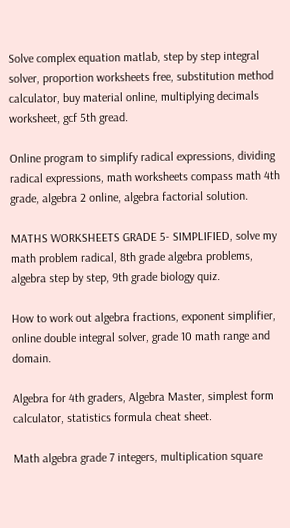Solve complex equation matlab, step by step integral solver, proportion worksheets free, substitution method calculator, buy material online, multiplying decimals worksheet, gcf 5th gread.

Online program to simplify radical expressions, dividing radical expressions, math worksheets compass math 4th grade, algebra 2 online, algebra factorial solution.

MATHS WORKSHEETS GRADE 5- SIMPLIFIED, solve my math problem radical, 8th grade algebra problems, algebra step by step, 9th grade biology quiz.

How to work out algebra fractions, exponent simplifier, online double integral solver, grade 10 math range and domain.

Algebra for 4th graders, Algebra Master, simplest form calculator, statistics formula cheat sheet.

Math algebra grade 7 integers, multiplication square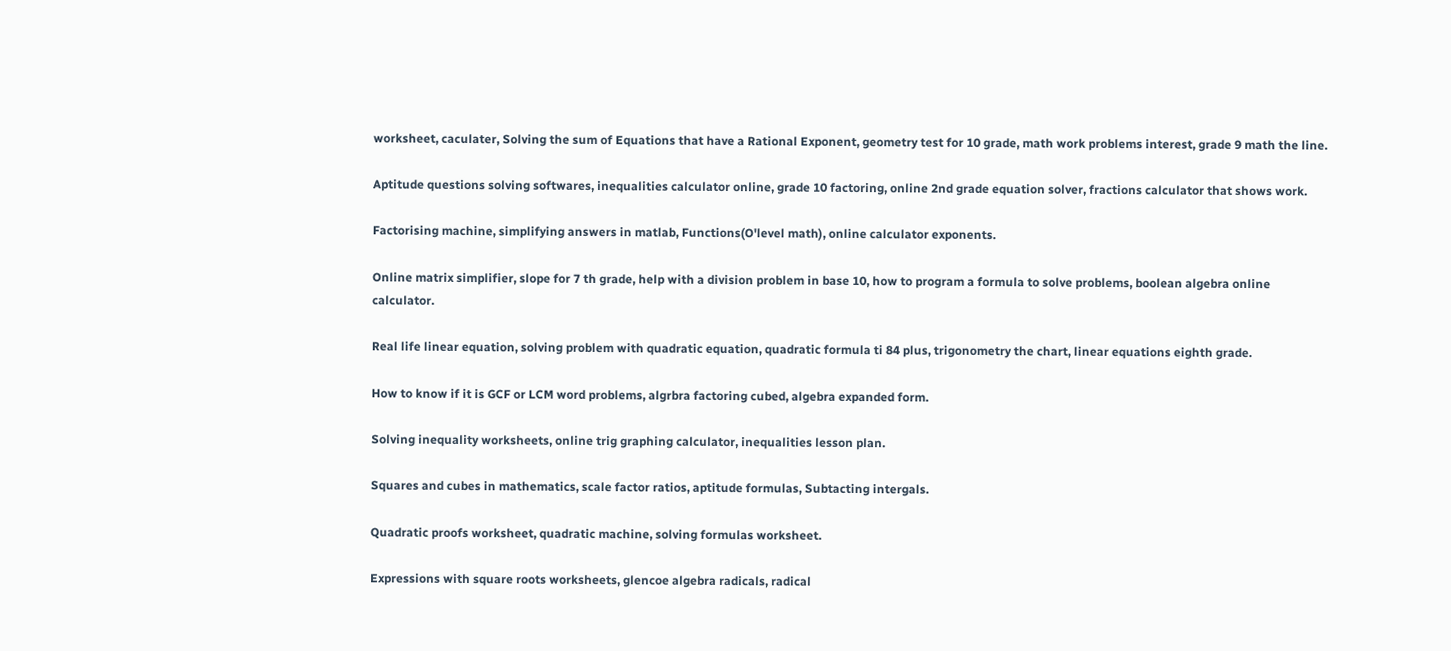worksheet, caculater, Solving the sum of Equations that have a Rational Exponent, geometry test for 10 grade, math work problems interest, grade 9 math the line.

Aptitude questions solving softwares, inequalities calculator online, grade 10 factoring, online 2nd grade equation solver, fractions calculator that shows work.

Factorising machine, simplifying answers in matlab, Functions(O'level math), online calculator exponents.

Online matrix simplifier, slope for 7 th grade, help with a division problem in base 10, how to program a formula to solve problems, boolean algebra online calculator.

Real life linear equation, solving problem with quadratic equation, quadratic formula ti 84 plus, trigonometry the chart, linear equations eighth grade.

How to know if it is GCF or LCM word problems, algrbra factoring cubed, algebra expanded form.

Solving inequality worksheets, online trig graphing calculator, inequalities lesson plan.

Squares and cubes in mathematics, scale factor ratios, aptitude formulas, Subtacting intergals.

Quadratic proofs worksheet, quadratic machine, solving formulas worksheet.

Expressions with square roots worksheets, glencoe algebra radicals, radical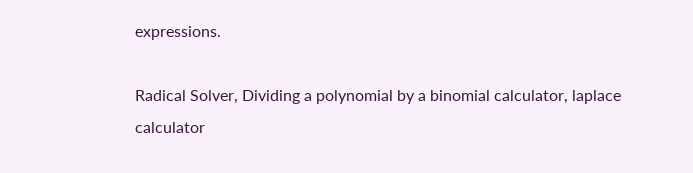expressions.

Radical Solver, Dividing a polynomial by a binomial calculator, laplace calculator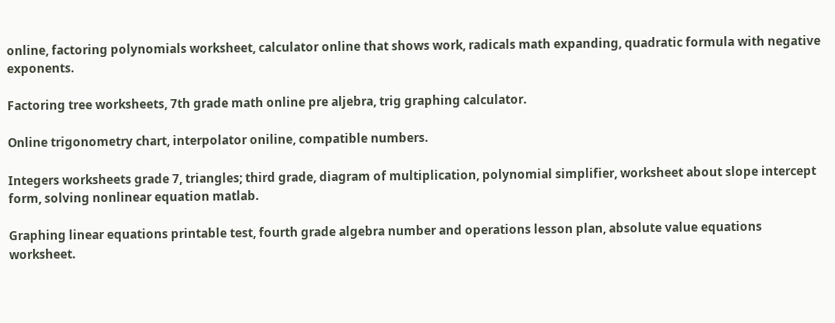online, factoring polynomials worksheet, calculator online that shows work, radicals math expanding, quadratic formula with negative exponents.

Factoring tree worksheets, 7th grade math online pre aljebra, trig graphing calculator.

Online trigonometry chart, interpolator oniline, compatible numbers.

Integers worksheets grade 7, triangles; third grade, diagram of multiplication, polynomial simplifier, worksheet about slope intercept form, solving nonlinear equation matlab.

Graphing linear equations printable test, fourth grade algebra number and operations lesson plan, absolute value equations worksheet.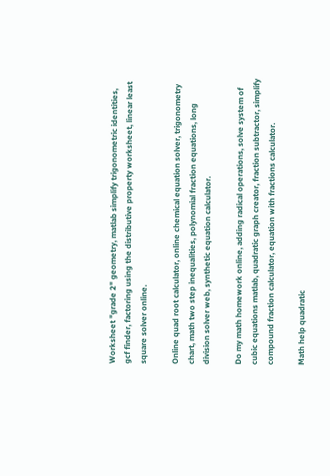Worksheet "grade 2" geometry, matlab simplify trigonometric identities, gcf finder, factoring using the distributive property worksheet, linear least square solver online.

Online quad root calculator, online chemical equation solver, trigonometry chart, math two step inequalities, polynomial fraction equations, long division solver web, synthetic equation calculator.

Do my math homework online, adding radical operations, solve system of cubic equations matlab, quadratic graph creator, fraction subtractor, simplify compound fraction calculator, equation with fractions calculator.

Math help quadratic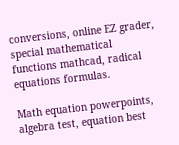conversions, online EZ grader, special mathematical functions mathcad, radical equations formulas.

Math equation powerpoints, algebra test, equation best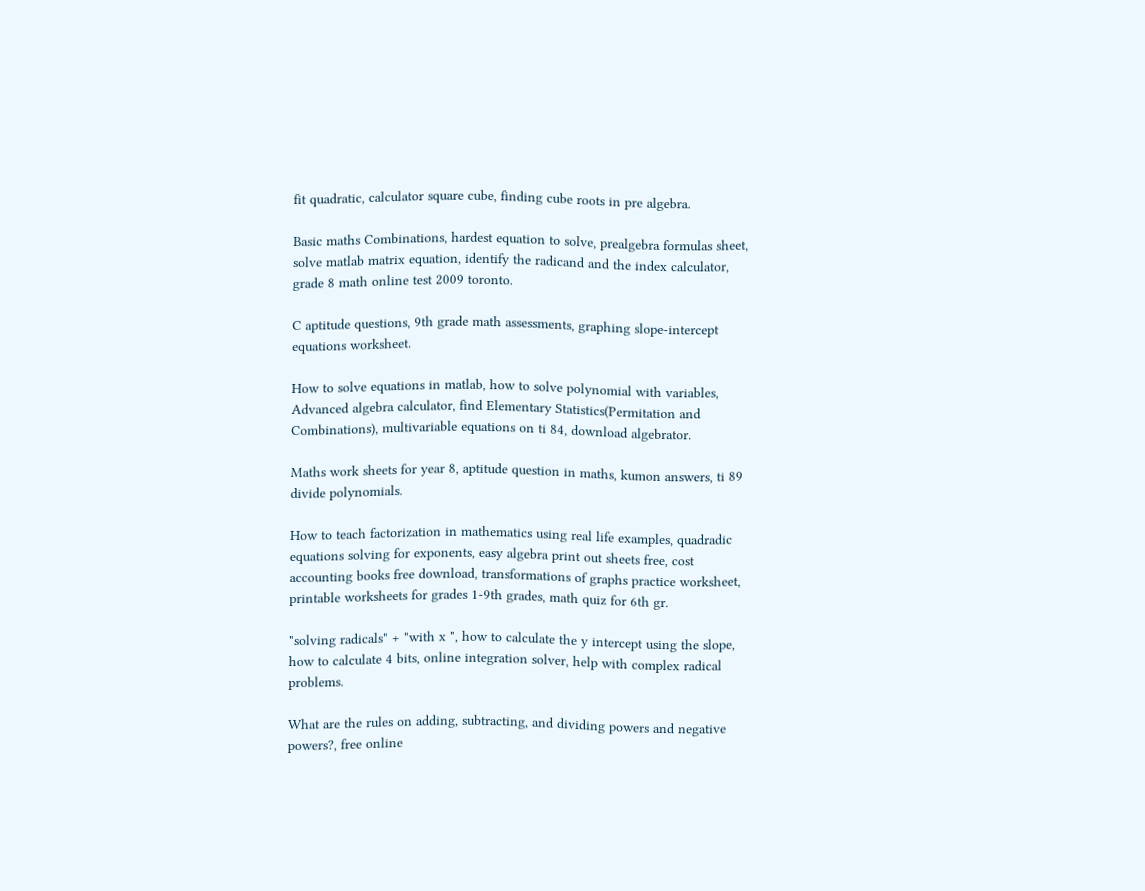fit quadratic, calculator square cube, finding cube roots in pre algebra.

Basic maths Combinations, hardest equation to solve, prealgebra formulas sheet, solve matlab matrix equation, identify the radicand and the index calculator, grade 8 math online test 2009 toronto.

C aptitude questions, 9th grade math assessments, graphing slope-intercept equations worksheet.

How to solve equations in matlab, how to solve polynomial with variables, Advanced algebra calculator, find Elementary Statistics(Permitation and Combinations), multivariable equations on ti 84, download algebrator.

Maths work sheets for year 8, aptitude question in maths, kumon answers, ti 89 divide polynomials.

How to teach factorization in mathematics using real life examples, quadradic equations solving for exponents, easy algebra print out sheets free, cost accounting books free download, transformations of graphs practice worksheet, printable worksheets for grades 1-9th grades, math quiz for 6th gr.

"solving radicals" + "with x ", how to calculate the y intercept using the slope, how to calculate 4 bits, online integration solver, help with complex radical problems.

What are the rules on adding, subtracting, and dividing powers and negative powers?, free online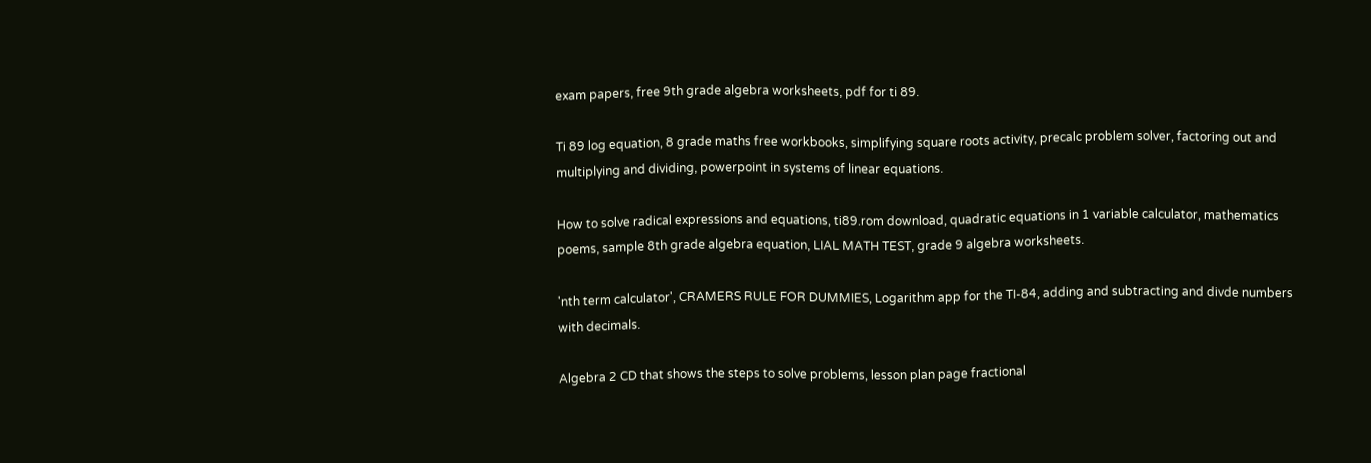exam papers, free 9th grade algebra worksheets, pdf for ti 89.

Ti 89 log equation, 8 grade maths free workbooks, simplifying square roots activity, precalc problem solver, factoring out and multiplying and dividing, powerpoint in systems of linear equations.

How to solve radical expressions and equations, ti89.rom download, quadratic equations in 1 variable calculator, mathematics poems, sample 8th grade algebra equation, LIAL MATH TEST, grade 9 algebra worksheets.

'nth term calculator', CRAMERS RULE FOR DUMMIES, Logarithm app for the TI-84, adding and subtracting and divde numbers with decimals.

Algebra 2 CD that shows the steps to solve problems, lesson plan page fractional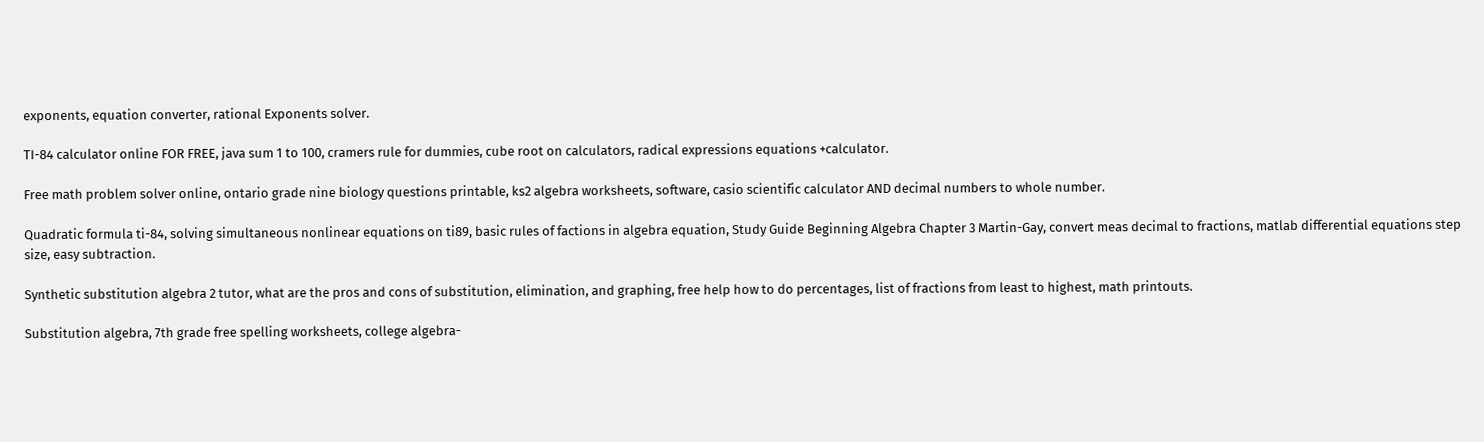exponents, equation converter, rational Exponents solver.

TI-84 calculator online FOR FREE, java sum 1 to 100, cramers rule for dummies, cube root on calculators, radical expressions equations +calculator.

Free math problem solver online, ontario grade nine biology questions printable, ks2 algebra worksheets, software, casio scientific calculator AND decimal numbers to whole number.

Quadratic formula ti-84, solving simultaneous nonlinear equations on ti89, basic rules of factions in algebra equation, Study Guide Beginning Algebra Chapter 3 Martin-Gay, convert meas decimal to fractions, matlab differential equations step size, easy subtraction.

Synthetic substitution algebra 2 tutor, what are the pros and cons of substitution, elimination, and graphing, free help how to do percentages, list of fractions from least to highest, math printouts.

Substitution algebra, 7th grade free spelling worksheets, college algebra-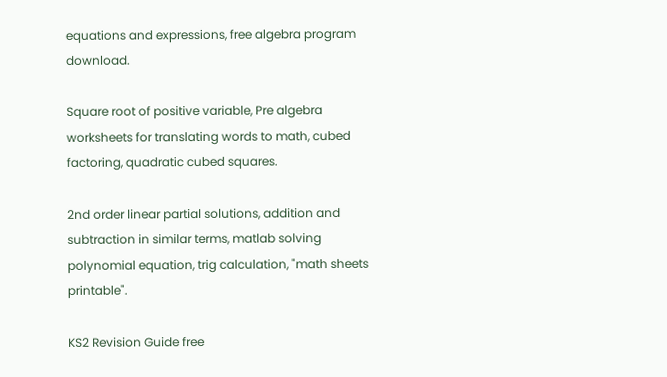equations and expressions, free algebra program download.

Square root of positive variable, Pre algebra worksheets for translating words to math, cubed factoring, quadratic cubed squares.

2nd order linear partial solutions, addition and subtraction in similar terms, matlab solving polynomial equation, trig calculation, "math sheets printable".

KS2 Revision Guide free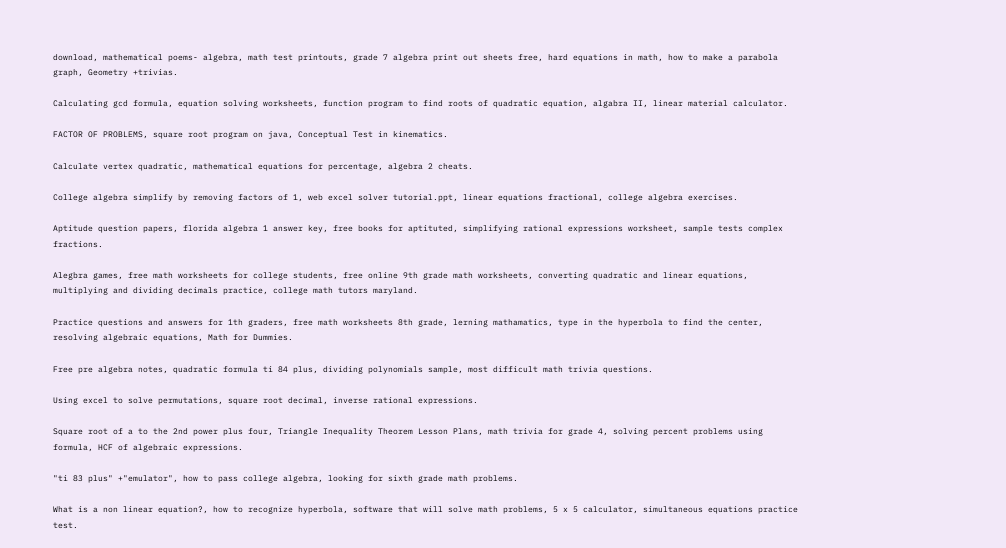download, mathematical poems- algebra, math test printouts, grade 7 algebra print out sheets free, hard equations in math, how to make a parabola graph, Geometry +trivias.

Calculating gcd formula, equation solving worksheets, function program to find roots of quadratic equation, algabra II, linear material calculator.

FACTOR OF PROBLEMS, square root program on java, Conceptual Test in kinematics.

Calculate vertex quadratic, mathematical equations for percentage, algebra 2 cheats.

College algebra simplify by removing factors of 1, web excel solver tutorial.ppt, linear equations fractional, college algebra exercises.

Aptitude question papers, florida algebra 1 answer key, free books for aptituted, simplifying rational expressions worksheet, sample tests complex fractions.

Alegbra games, free math worksheets for college students, free online 9th grade math worksheets, converting quadratic and linear equations, multiplying and dividing decimals practice, college math tutors maryland.

Practice questions and answers for 1th graders, free math worksheets 8th grade, lerning mathamatics, type in the hyperbola to find the center, resolving algebraic equations, Math for Dummies.

Free pre algebra notes, quadratic formula ti 84 plus, dividing polynomials sample, most difficult math trivia questions.

Using excel to solve permutations, square root decimal, inverse rational expressions.

Square root of a to the 2nd power plus four, Triangle Inequality Theorem Lesson Plans, math trivia for grade 4, solving percent problems using formula, HCF of algebraic expressions.

"ti 83 plus" +"emulator", how to pass college algebra, looking for sixth grade math problems.

What is a non linear equation?, how to recognize hyperbola, software that will solve math problems, 5 x 5 calculator, simultaneous equations practice test.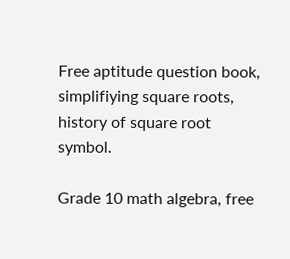Free aptitude question book, simplifiying square roots, history of square root symbol.

Grade 10 math algebra, free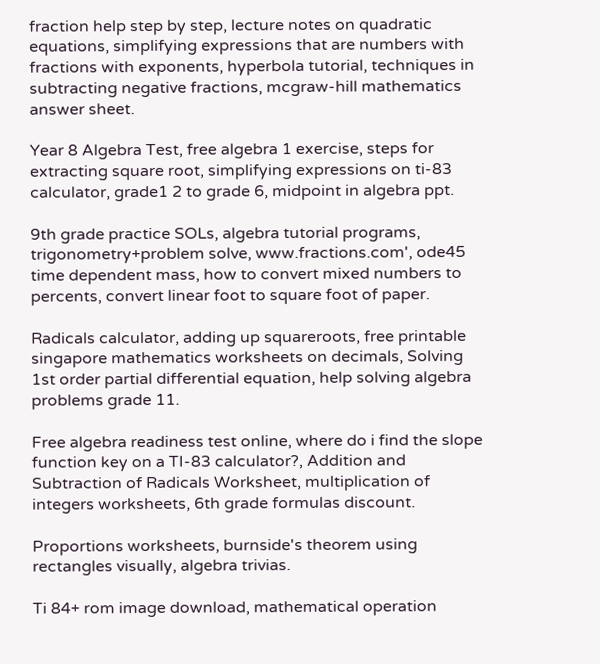fraction help step by step, lecture notes on quadratic equations, simplifying expressions that are numbers with fractions with exponents, hyperbola tutorial, techniques in subtracting negative fractions, mcgraw-hill mathematics answer sheet.

Year 8 Algebra Test, free algebra 1 exercise, steps for extracting square root, simplifying expressions on ti-83 calculator, grade1 2 to grade 6, midpoint in algebra ppt.

9th grade practice SOLs, algebra tutorial programs, trigonometry+problem solve, www.fractions.com', ode45 time dependent mass, how to convert mixed numbers to percents, convert linear foot to square foot of paper.

Radicals calculator, adding up squareroots, free printable singapore mathematics worksheets on decimals, Solving 1st order partial differential equation, help solving algebra problems grade 11.

Free algebra readiness test online, where do i find the slope function key on a TI-83 calculator?, Addition and Subtraction of Radicals Worksheet, multiplication of integers worksheets, 6th grade formulas discount.

Proportions worksheets, burnside's theorem using rectangles visually, algebra trivias.

Ti 84+ rom image download, mathematical operation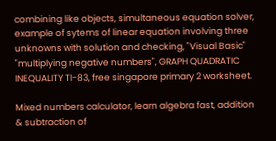combining like objects, simultaneous equation solver, example of sytems of linear equation involving three unknowns with solution and checking, "Visual Basic" "multiplying negative numbers", GRAPH QUADRATIC INEQUALITY TI-83, free singapore primary 2 worksheet.

Mixed numbers calculator, learn algebra fast, addition & subtraction of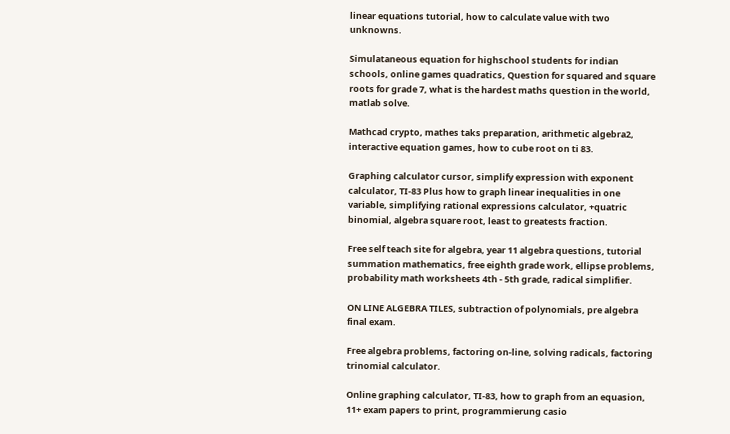linear equations tutorial, how to calculate value with two unknowns.

Simulataneous equation for highschool students for indian schools, online games quadratics, Question for squared and square roots for grade 7, what is the hardest maths question in the world, matlab solve.

Mathcad crypto, mathes taks preparation, arithmetic algebra2, interactive equation games, how to cube root on ti 83.

Graphing calculator cursor, simplify expression with exponent calculator, TI-83 Plus how to graph linear inequalities in one variable, simplifying rational expressions calculator, +quatric binomial, algebra square root, least to greatests fraction.

Free self teach site for algebra, year 11 algebra questions, tutorial summation mathematics, free eighth grade work, ellipse problems, probability math worksheets 4th - 5th grade, radical simplifier.

ON LINE ALGEBRA TILES, subtraction of polynomials, pre algebra final exam.

Free algebra problems, factoring on-line, solving radicals, factoring trinomial calculator.

Online graphing calculator, TI-83, how to graph from an equasion, 11+ exam papers to print, programmierung casio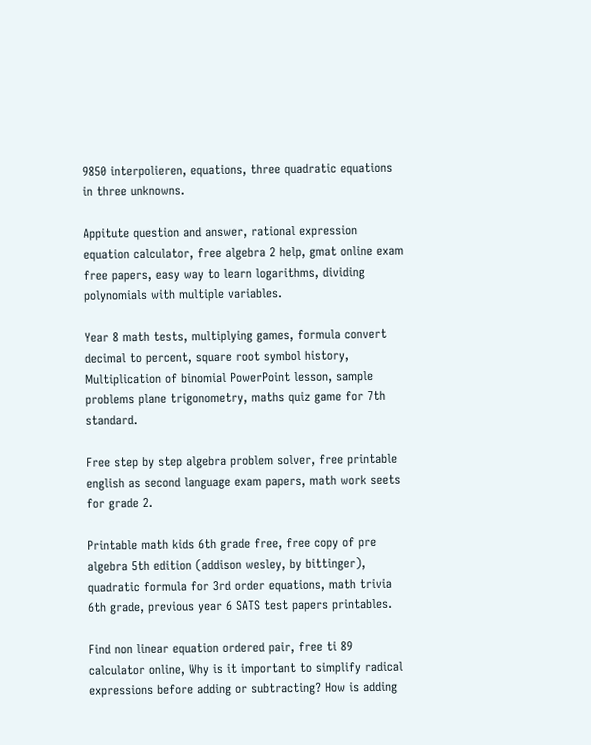9850 interpolieren, equations, three quadratic equations in three unknowns.

Appitute question and answer, rational expression equation calculator, free algebra 2 help, gmat online exam free papers, easy way to learn logarithms, dividing polynomials with multiple variables.

Year 8 math tests, multiplying games, formula convert decimal to percent, square root symbol history, Multiplication of binomial PowerPoint lesson, sample problems plane trigonometry, maths quiz game for 7th standard.

Free step by step algebra problem solver, free printable english as second language exam papers, math work seets for grade 2.

Printable math kids 6th grade free, free copy of pre algebra 5th edition (addison wesley, by bittinger), quadratic formula for 3rd order equations, math trivia 6th grade, previous year 6 SATS test papers printables.

Find non linear equation ordered pair, free ti 89 calculator online, Why is it important to simplify radical expressions before adding or subtracting? How is adding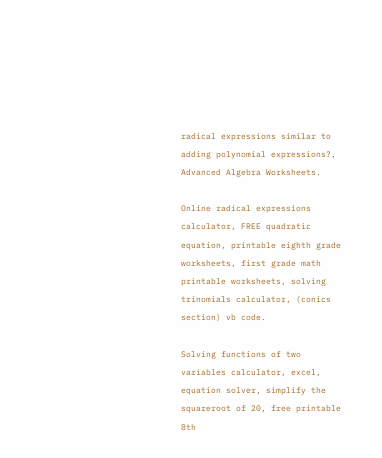radical expressions similar to adding polynomial expressions?, Advanced Algebra Worksheets.

Online radical expressions calculator, FREE quadratic equation, printable eighth grade worksheets, first grade math printable worksheets, solving trinomials calculator, (conics section) vb code.

Solving functions of two variables calculator, excel, equation solver, simplify the squareroot of 20, free printable 8th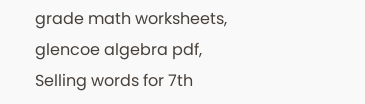grade math worksheets, glencoe algebra pdf, Selling words for 7th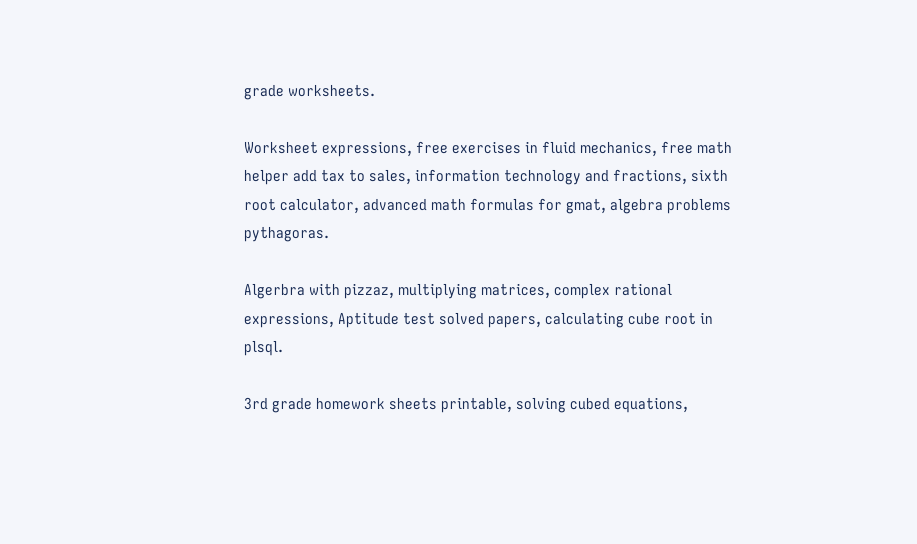grade worksheets.

Worksheet expressions, free exercises in fluid mechanics, free math helper add tax to sales, information technology and fractions, sixth root calculator, advanced math formulas for gmat, algebra problems pythagoras.

Algerbra with pizzaz, multiplying matrices, complex rational expressions, Aptitude test solved papers, calculating cube root in plsql.

3rd grade homework sheets printable, solving cubed equations,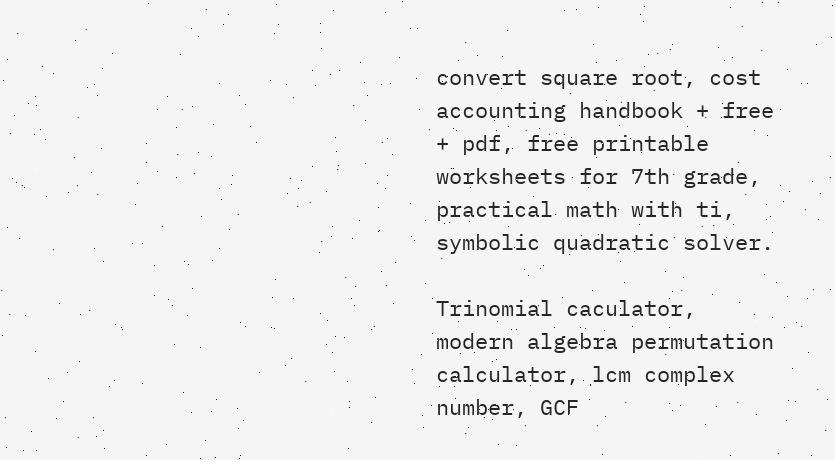convert square root, cost accounting handbook + free + pdf, free printable worksheets for 7th grade, practical math with ti, symbolic quadratic solver.

Trinomial caculator, modern algebra permutation calculator, lcm complex number, GCF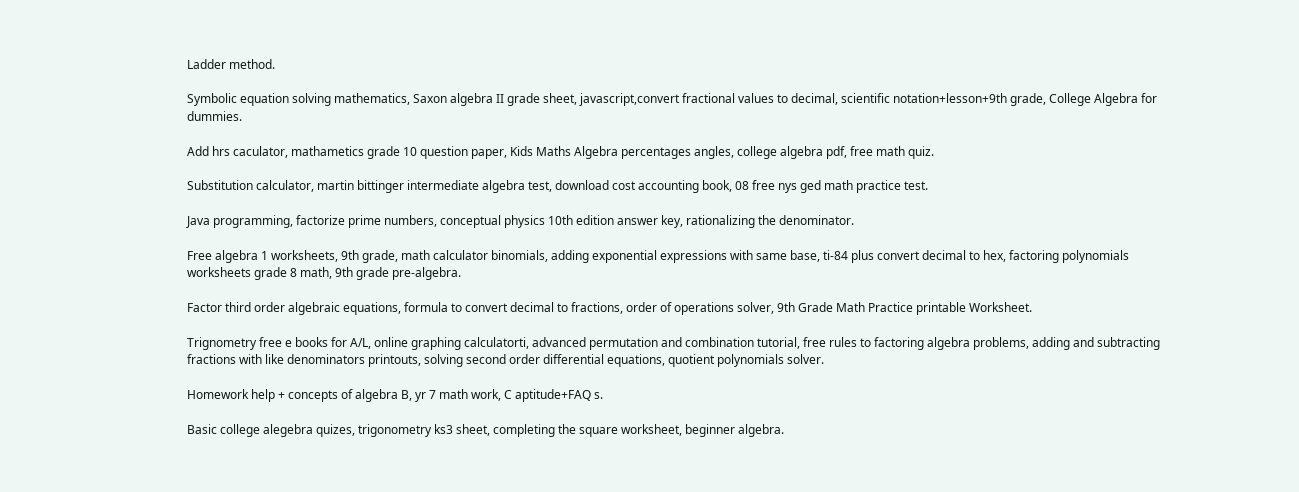Ladder method.

Symbolic equation solving mathematics, Saxon algebra II grade sheet, javascript,convert fractional values to decimal, scientific notation+lesson+9th grade, College Algebra for dummies.

Add hrs caculator, mathametics grade 10 question paper, Kids Maths Algebra percentages angles, college algebra pdf, free math quiz.

Substitution calculator, martin bittinger intermediate algebra test, download cost accounting book, 08 free nys ged math practice test.

Java programming, factorize prime numbers, conceptual physics 10th edition answer key, rationalizing the denominator.

Free algebra 1 worksheets, 9th grade, math calculator binomials, adding exponential expressions with same base, ti-84 plus convert decimal to hex, factoring polynomials worksheets grade 8 math, 9th grade pre-algebra.

Factor third order algebraic equations, formula to convert decimal to fractions, order of operations solver, 9th Grade Math Practice printable Worksheet.

Trignometry free e books for A/L, online graphing calculatorti, advanced permutation and combination tutorial, free rules to factoring algebra problems, adding and subtracting fractions with like denominators printouts, solving second order differential equations, quotient polynomials solver.

Homework help + concepts of algebra B, yr 7 math work, C aptitude+FAQ s.

Basic college alegebra quizes, trigonometry ks3 sheet, completing the square worksheet, beginner algebra.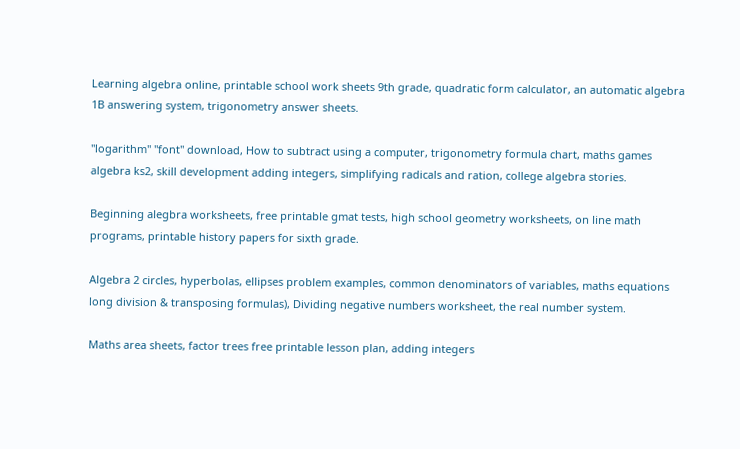Learning algebra online, printable school work sheets 9th grade, quadratic form calculator, an automatic algebra 1B answering system, trigonometry answer sheets.

"logarithm" "font" download, How to subtract using a computer, trigonometry formula chart, maths games algebra ks2, skill development adding integers, simplifying radicals and ration, college algebra stories.

Beginning alegbra worksheets, free printable gmat tests, high school geometry worksheets, on line math programs, printable history papers for sixth grade.

Algebra 2 circles, hyperbolas, ellipses problem examples, common denominators of variables, maths equations long division & transposing formulas), Dividing negative numbers worksheet, the real number system.

Maths area sheets, factor trees free printable lesson plan, adding integers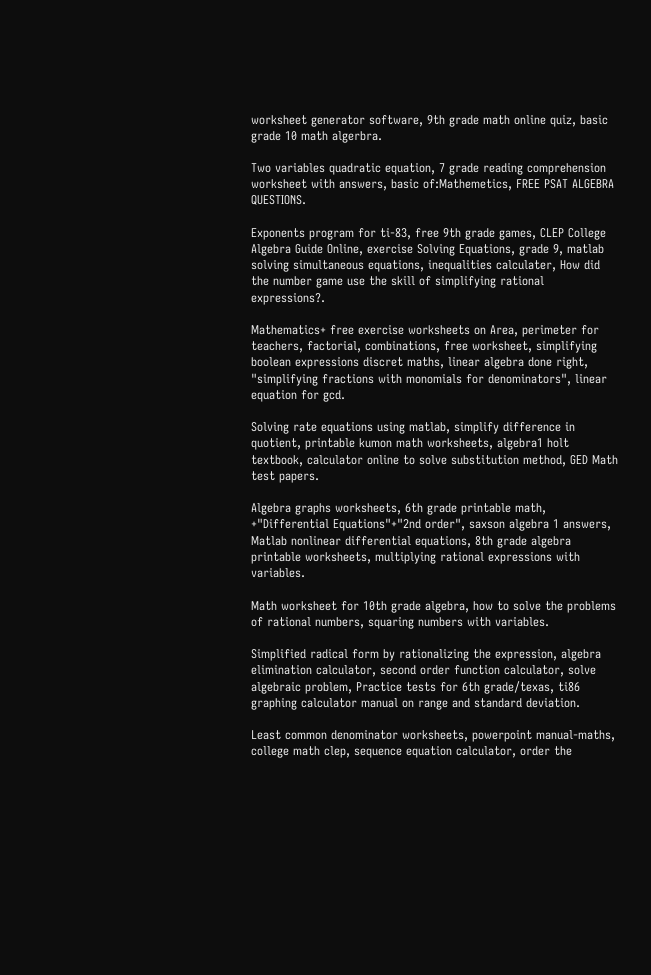worksheet generator software, 9th grade math online quiz, basic grade 10 math algerbra.

Two variables quadratic equation, 7 grade reading comprehension worksheet with answers, basic of:Mathemetics, FREE PSAT ALGEBRA QUESTIONS.

Exponents program for ti-83, free 9th grade games, CLEP College Algebra Guide Online, exercise Solving Equations, grade 9, matlab solving simultaneous equations, inequalities calculater, How did the number game use the skill of simplifying rational expressions?.

Mathematics+ free exercise worksheets on Area, perimeter for teachers, factorial, combinations, free worksheet, simplifying boolean expressions discret maths, linear algebra done right, "simplifying fractions with monomials for denominators", linear equation for gcd.

Solving rate equations using matlab, simplify difference in quotient, printable kumon math worksheets, algebra1 holt textbook, calculator online to solve substitution method, GED Math test papers.

Algebra graphs worksheets, 6th grade printable math, +"Differential Equations"+"2nd order", saxson algebra 1 answers, Matlab nonlinear differential equations, 8th grade algebra printable worksheets, multiplying rational expressions with variables.

Math worksheet for 10th grade algebra, how to solve the problems of rational numbers, squaring numbers with variables.

Simplified radical form by rationalizing the expression, algebra elimination calculator, second order function calculator, solve algebraic problem, Practice tests for 6th grade/texas, ti86 graphing calculator manual on range and standard deviation.

Least common denominator worksheets, powerpoint manual-maths, college math clep, sequence equation calculator, order the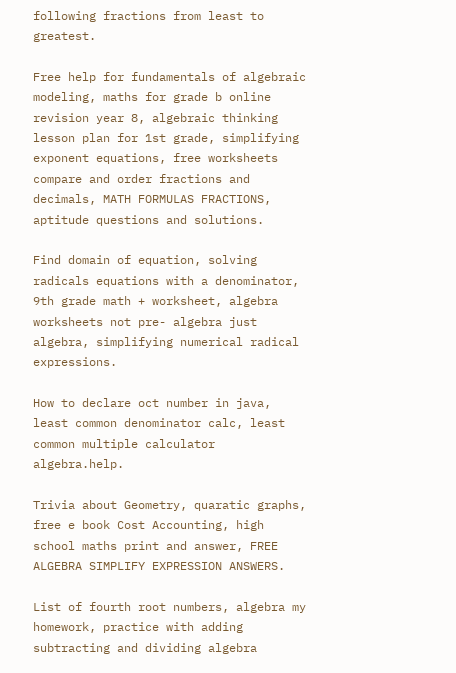following fractions from least to greatest.

Free help for fundamentals of algebraic modeling, maths for grade b online revision year 8, algebraic thinking lesson plan for 1st grade, simplifying exponent equations, free worksheets compare and order fractions and decimals, MATH FORMULAS FRACTIONS, aptitude questions and solutions.

Find domain of equation, solving radicals equations with a denominator, 9th grade math + worksheet, algebra worksheets not pre- algebra just algebra, simplifying numerical radical expressions.

How to declare oct number in java, least common denominator calc, least common multiple calculator algebra.help.

Trivia about Geometry, quaratic graphs, free e book Cost Accounting, high school maths print and answer, FREE ALGEBRA SIMPLIFY EXPRESSION ANSWERS.

List of fourth root numbers, algebra my homework, practice with adding subtracting and dividing algebra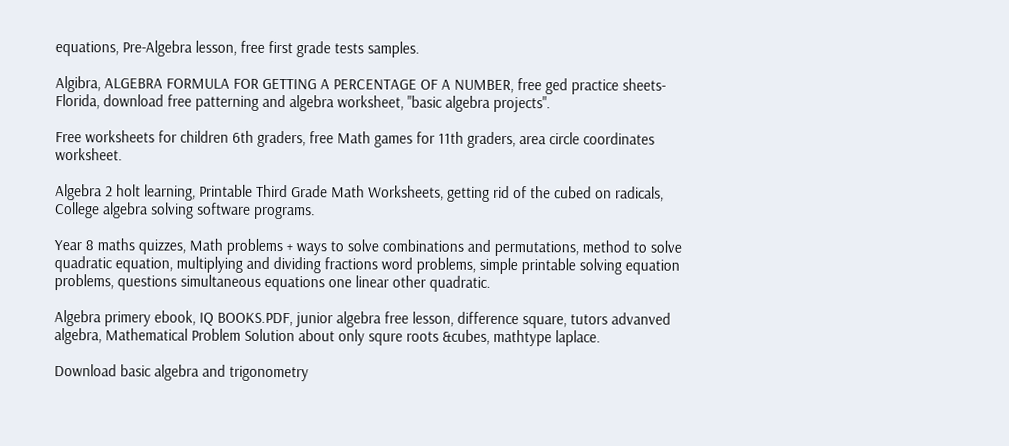equations, Pre-Algebra lesson, free first grade tests samples.

Algibra, ALGEBRA FORMULA FOR GETTING A PERCENTAGE OF A NUMBER, free ged practice sheets-Florida, download free patterning and algebra worksheet, "basic algebra projects".

Free worksheets for children 6th graders, free Math games for 11th graders, area circle coordinates worksheet.

Algebra 2 holt learning, Printable Third Grade Math Worksheets, getting rid of the cubed on radicals, College algebra solving software programs.

Year 8 maths quizzes, Math problems + ways to solve combinations and permutations, method to solve quadratic equation, multiplying and dividing fractions word problems, simple printable solving equation problems, questions simultaneous equations one linear other quadratic.

Algebra primery ebook, IQ BOOKS.PDF, junior algebra free lesson, difference square, tutors advanved algebra, Mathematical Problem Solution about only squre roots &cubes, mathtype laplace.

Download basic algebra and trigonometry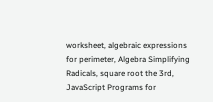worksheet, algebraic expressions for perimeter, Algebra Simplifying Radicals, square root the 3rd, JavaScript Programs for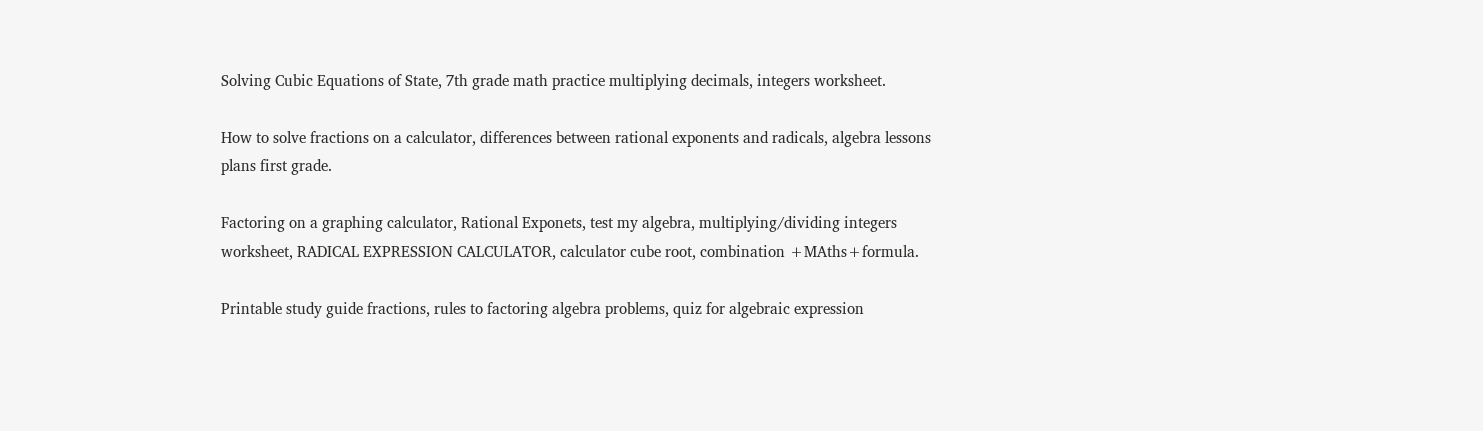Solving Cubic Equations of State, 7th grade math practice multiplying decimals, integers worksheet.

How to solve fractions on a calculator, differences between rational exponents and radicals, algebra lessons plans first grade.

Factoring on a graphing calculator, Rational Exponets, test my algebra, multiplying/dividing integers worksheet, RADICAL EXPRESSION CALCULATOR, calculator cube root, combination +MAths+formula.

Printable study guide fractions, rules to factoring algebra problems, quiz for algebraic expression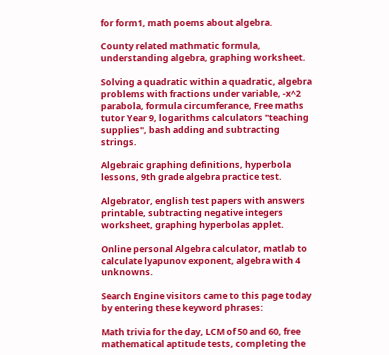for form1, math poems about algebra.

County related mathmatic formula, understanding algebra, graphing worksheet.

Solving a quadratic within a quadratic, algebra problems with fractions under variable, -x^2 parabola, formula circumferance, Free maths tutor Year 9, logarithms calculators "teaching supplies", bash adding and subtracting strings.

Algebraic graphing definitions, hyperbola lessons, 9th grade algebra practice test.

Algebrator, english test papers with answers printable, subtracting negative integers worksheet, graphing hyperbolas applet.

Online personal Algebra calculator, matlab to calculate lyapunov exponent, algebra with 4 unknowns.

Search Engine visitors came to this page today by entering these keyword phrases:

Math trivia for the day, LCM of 50 and 60, free mathematical aptitude tests, completing the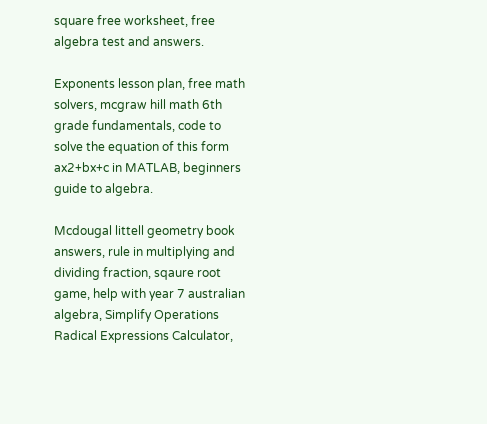square free worksheet, free algebra test and answers.

Exponents lesson plan, free math solvers, mcgraw hill math 6th grade fundamentals, code to solve the equation of this form ax2+bx+c in MATLAB, beginners guide to algebra.

Mcdougal littell geometry book answers, rule in multiplying and dividing fraction, sqaure root game, help with year 7 australian algebra, Simplify Operations Radical Expressions Calculator,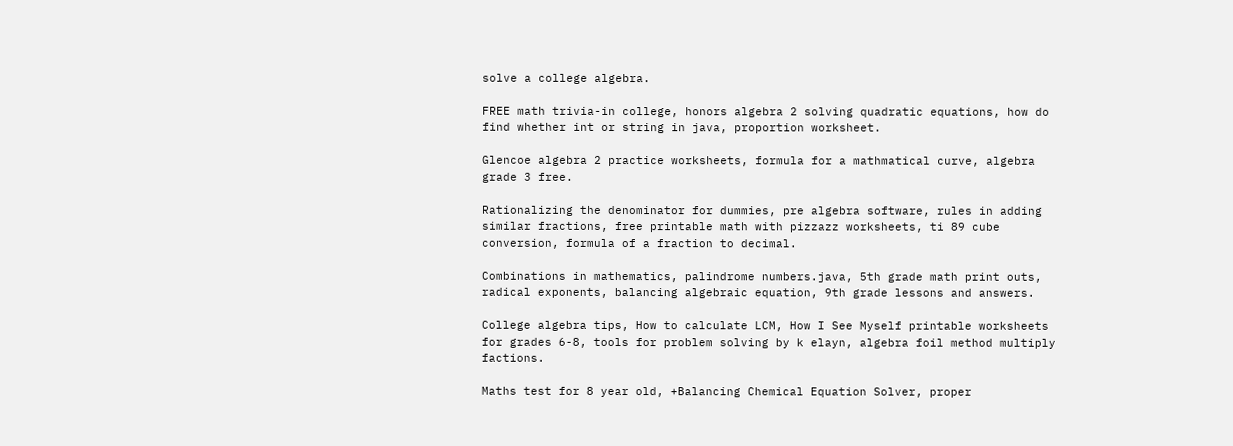solve a college algebra.

FREE math trivia-in college, honors algebra 2 solving quadratic equations, how do find whether int or string in java, proportion worksheet.

Glencoe algebra 2 practice worksheets, formula for a mathmatical curve, algebra grade 3 free.

Rationalizing the denominator for dummies, pre algebra software, rules in adding similar fractions, free printable math with pizzazz worksheets, ti 89 cube conversion, formula of a fraction to decimal.

Combinations in mathematics, palindrome numbers.java, 5th grade math print outs, radical exponents, balancing algebraic equation, 9th grade lessons and answers.

College algebra tips, How to calculate LCM, How I See Myself printable worksheets for grades 6-8, tools for problem solving by k elayn, algebra foil method multiply factions.

Maths test for 8 year old, +Balancing Chemical Equation Solver, proper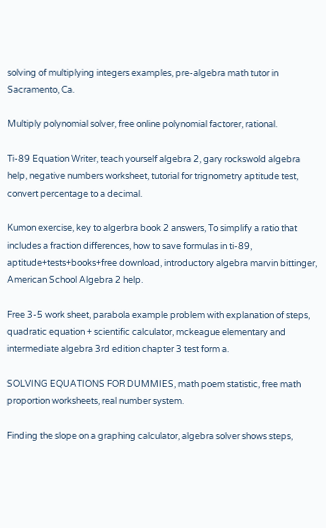solving of multiplying integers examples, pre-algebra math tutor in Sacramento, Ca.

Multiply polynomial solver, free online polynomial factorer, rational.

Ti-89 Equation Writer, teach yourself algebra 2, gary rockswold algebra help, negative numbers worksheet, tutorial for trignometry aptitude test, convert percentage to a decimal.

Kumon exercise, key to algerbra book 2 answers, To simplify a ratio that includes a fraction differences, how to save formulas in ti-89, aptitude+tests+books+free download, introductory algebra marvin bittinger, American School Algebra 2 help.

Free 3-5 work sheet, parabola example problem with explanation of steps, quadratic equation + scientific calculator, mckeague elementary and intermediate algebra 3rd edition chapter 3 test form a.

SOLVING EQUATIONS FOR DUMMIES, math poem statistic, free math proportion worksheets, real number system.

Finding the slope on a graphing calculator, algebra solver shows steps,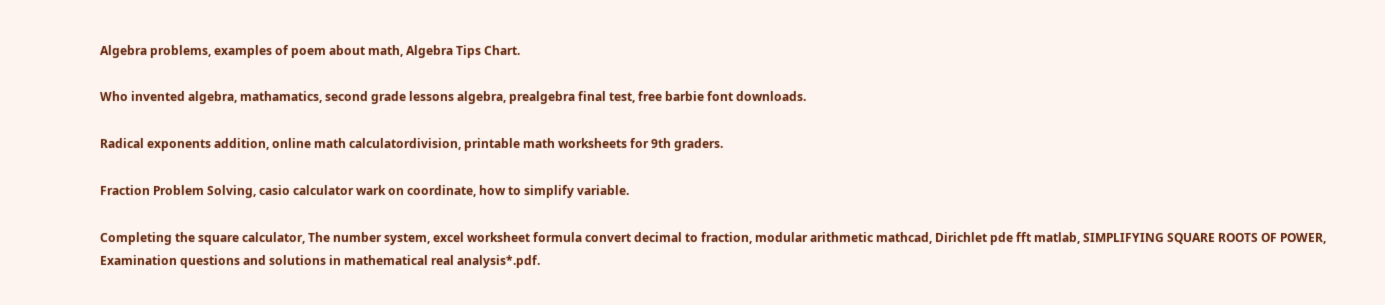Algebra problems, examples of poem about math, Algebra Tips Chart.

Who invented algebra, mathamatics, second grade lessons algebra, prealgebra final test, free barbie font downloads.

Radical exponents addition, online math calculatordivision, printable math worksheets for 9th graders.

Fraction Problem Solving, casio calculator wark on coordinate, how to simplify variable.

Completing the square calculator, The number system, excel worksheet formula convert decimal to fraction, modular arithmetic mathcad, Dirichlet pde fft matlab, SIMPLIFYING SQUARE ROOTS OF POWER, Examination questions and solutions in mathematical real analysis*.pdf.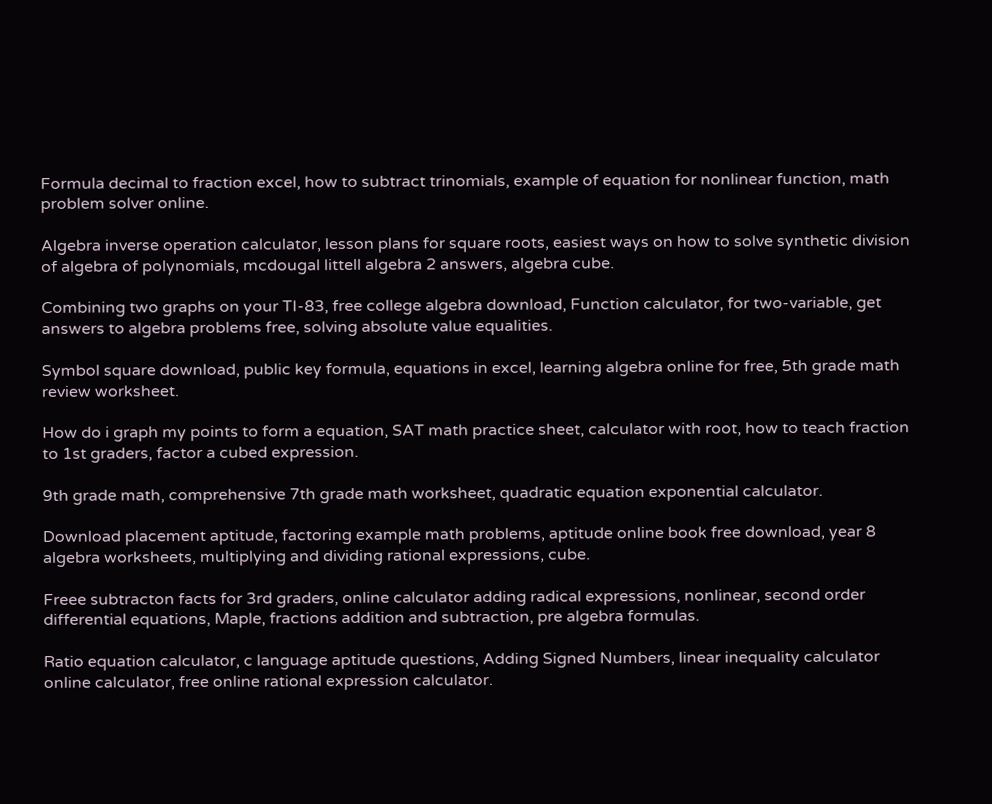Formula decimal to fraction excel, how to subtract trinomials, example of equation for nonlinear function, math problem solver online.

Algebra inverse operation calculator, lesson plans for square roots, easiest ways on how to solve synthetic division of algebra of polynomials, mcdougal littell algebra 2 answers, algebra cube.

Combining two graphs on your TI-83, free college algebra download, Function calculator, for two-variable, get answers to algebra problems free, solving absolute value equalities.

Symbol square download, public key formula, equations in excel, learning algebra online for free, 5th grade math review worksheet.

How do i graph my points to form a equation, SAT math practice sheet, calculator with root, how to teach fraction to 1st graders, factor a cubed expression.

9th grade math, comprehensive 7th grade math worksheet, quadratic equation exponential calculator.

Download placement aptitude, factoring example math problems, aptitude online book free download, year 8 algebra worksheets, multiplying and dividing rational expressions, cube.

Freee subtracton facts for 3rd graders, online calculator adding radical expressions, nonlinear, second order differential equations, Maple, fractions addition and subtraction, pre algebra formulas.

Ratio equation calculator, c language aptitude questions, Adding Signed Numbers, linear inequality calculator online calculator, free online rational expression calculator.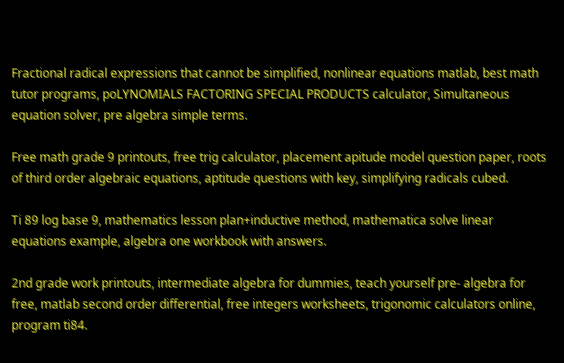Fractional radical expressions that cannot be simplified, nonlinear equations matlab, best math tutor programs, poLYNOMIALS FACTORING SPECIAL PRODUCTS calculator, Simultaneous equation solver, pre algebra simple terms.

Free math grade 9 printouts, free trig calculator, placement apitude model question paper, roots of third order algebraic equations, aptitude questions with key, simplifying radicals cubed.

Ti 89 log base 9, mathematics lesson plan+inductive method, mathematica solve linear equations example, algebra one workbook with answers.

2nd grade work printouts, intermediate algebra for dummies, teach yourself pre- algebra for free, matlab second order differential, free integers worksheets, trigonomic calculators online, program ti84.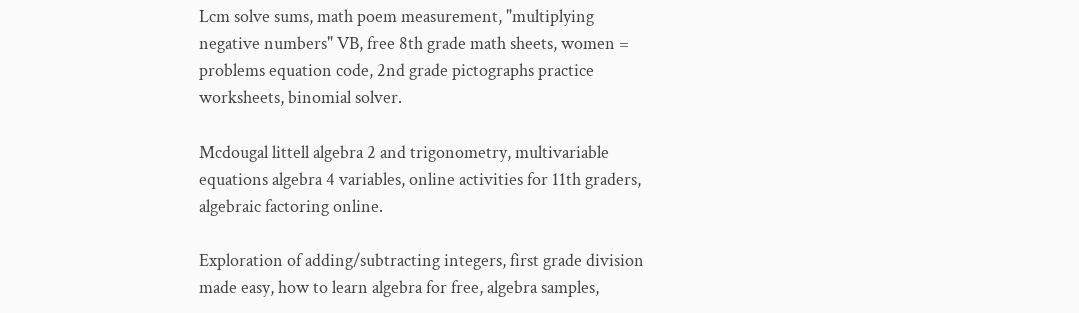Lcm solve sums, math poem measurement, "multiplying negative numbers" VB, free 8th grade math sheets, women = problems equation code, 2nd grade pictographs practice worksheets, binomial solver.

Mcdougal littell algebra 2 and trigonometry, multivariable equations algebra 4 variables, online activities for 11th graders, algebraic factoring online.

Exploration of adding/subtracting integers, first grade division made easy, how to learn algebra for free, algebra samples,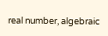real number, algebraic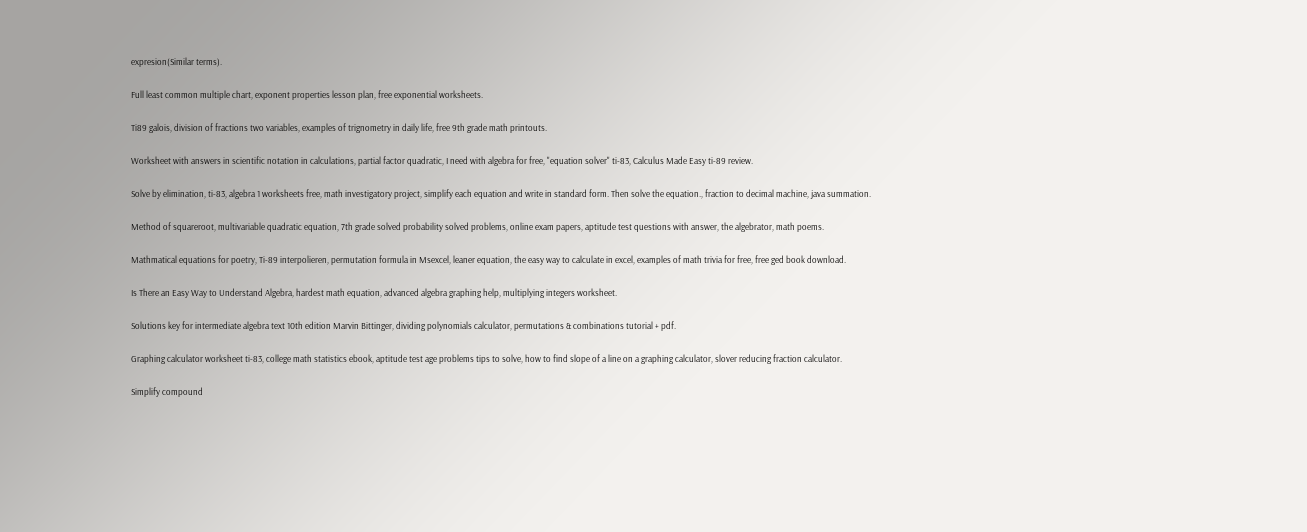expresion(Similar terms).

Full least common multiple chart, exponent properties lesson plan, free exponential worksheets.

Ti89 galois, division of fractions two variables, examples of trignometry in daily life, free 9th grade math printouts.

Worksheet with answers in scientific notation in calculations, partial factor quadratic, I need with algebra for free, "equation solver" ti-83, Calculus Made Easy ti-89 review.

Solve by elimination, ti-83, algebra 1 worksheets free, math investigatory project, simplify each equation and write in standard form. Then solve the equation., fraction to decimal machine, java summation.

Method of squareroot, multivariable quadratic equation, 7th grade solved probability solved problems, online exam papers, aptitude test questions with answer, the algebrator, math poems.

Mathmatical equations for poetry, Ti-89 interpolieren, permutation formula in Msexcel, leaner equation, the easy way to calculate in excel, examples of math trivia for free, free ged book download.

Is There an Easy Way to Understand Algebra, hardest math equation, advanced algebra graphing help, multiplying integers worksheet.

Solutions key for intermediate algebra text 10th edition Marvin Bittinger, dividing polynomials calculator, permutations & combinations tutorial + pdf.

Graphing calculator worksheet ti-83, college math statistics ebook, aptitude test age problems tips to solve, how to find slope of a line on a graphing calculator, slover reducing fraction calculator.

Simplify compound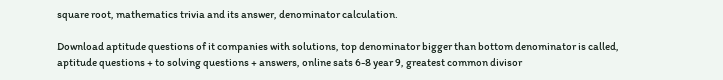square root, mathematics trivia and its answer, denominator calculation.

Download aptitude questions of it companies with solutions, top denominator bigger than bottom denominator is called, aptitude questions + to solving questions + answers, online sats 6-8 year 9, greatest common divisor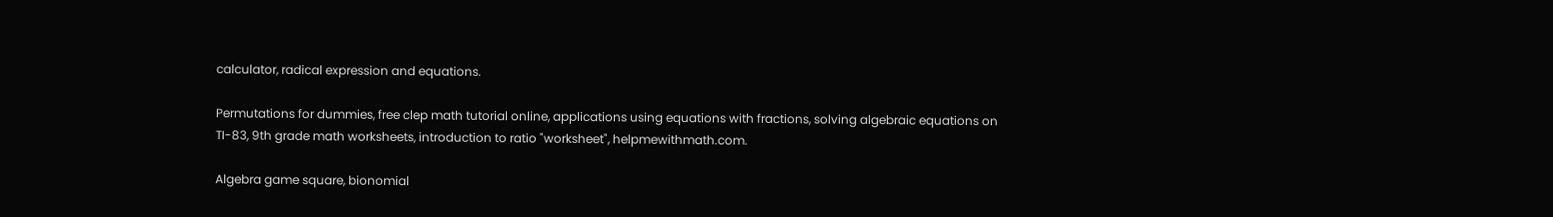calculator, radical expression and equations.

Permutations for dummies, free clep math tutorial online, applications using equations with fractions, solving algebraic equations on TI-83, 9th grade math worksheets, introduction to ratio "worksheet", helpmewithmath.com.

Algebra game square, bionomial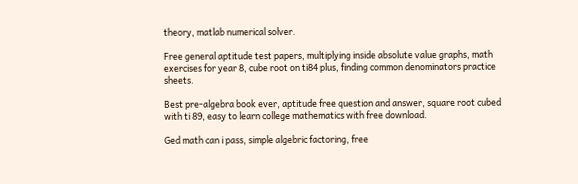theory, matlab numerical solver.

Free general aptitude test papers, multiplying inside absolute value graphs, math exercises for year 8, cube root on ti84 plus, finding common denominators practice sheets.

Best pre-algebra book ever, aptitude free question and answer, square root cubed with ti 89, easy to learn college mathematics with free download.

Ged math can i pass, simple algebric factoring, free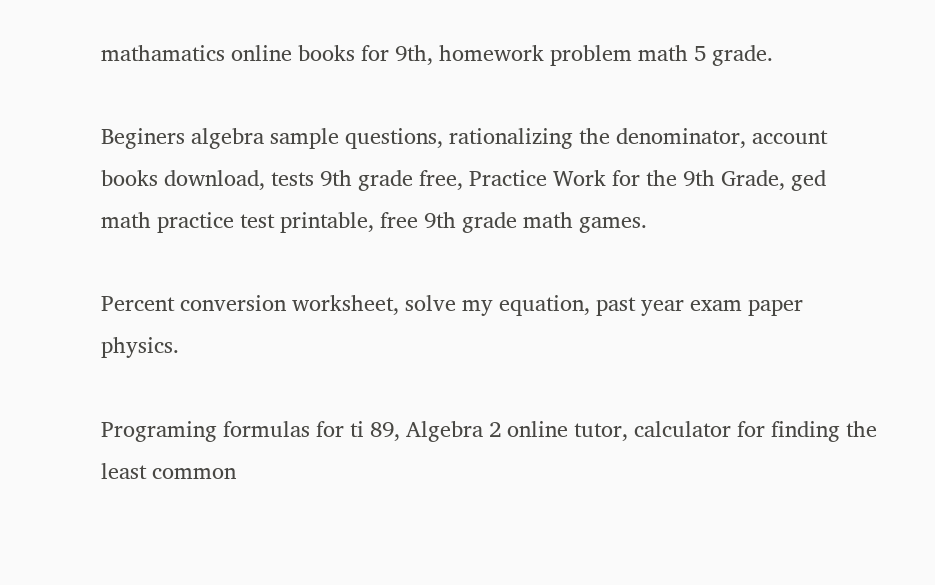mathamatics online books for 9th, homework problem math 5 grade.

Beginers algebra sample questions, rationalizing the denominator, account books download, tests 9th grade free, Practice Work for the 9th Grade, ged math practice test printable, free 9th grade math games.

Percent conversion worksheet, solve my equation, past year exam paper physics.

Programing formulas for ti 89, Algebra 2 online tutor, calculator for finding the least common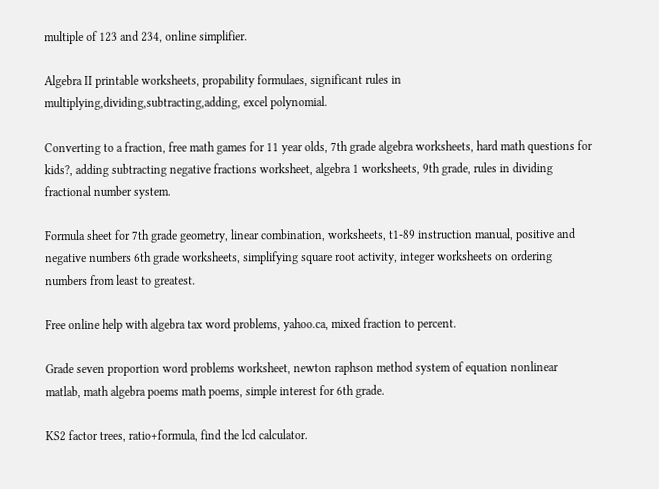multiple of 123 and 234, online simplifier.

Algebra II printable worksheets, propability formulaes, significant rules in multiplying,dividing,subtracting,adding, excel polynomial.

Converting to a fraction, free math games for 11 year olds, 7th grade algebra worksheets, hard math questions for kids?, adding subtracting negative fractions worksheet, algebra 1 worksheets, 9th grade, rules in dividing fractional number system.

Formula sheet for 7th grade geometry, linear combination, worksheets, t1-89 instruction manual, positive and negative numbers 6th grade worksheets, simplifying square root activity, integer worksheets on ordering numbers from least to greatest.

Free online help with algebra tax word problems, yahoo.ca, mixed fraction to percent.

Grade seven proportion word problems worksheet, newton raphson method system of equation nonlinear matlab, math algebra poems math poems, simple interest for 6th grade.

KS2 factor trees, ratio+formula, find the lcd calculator.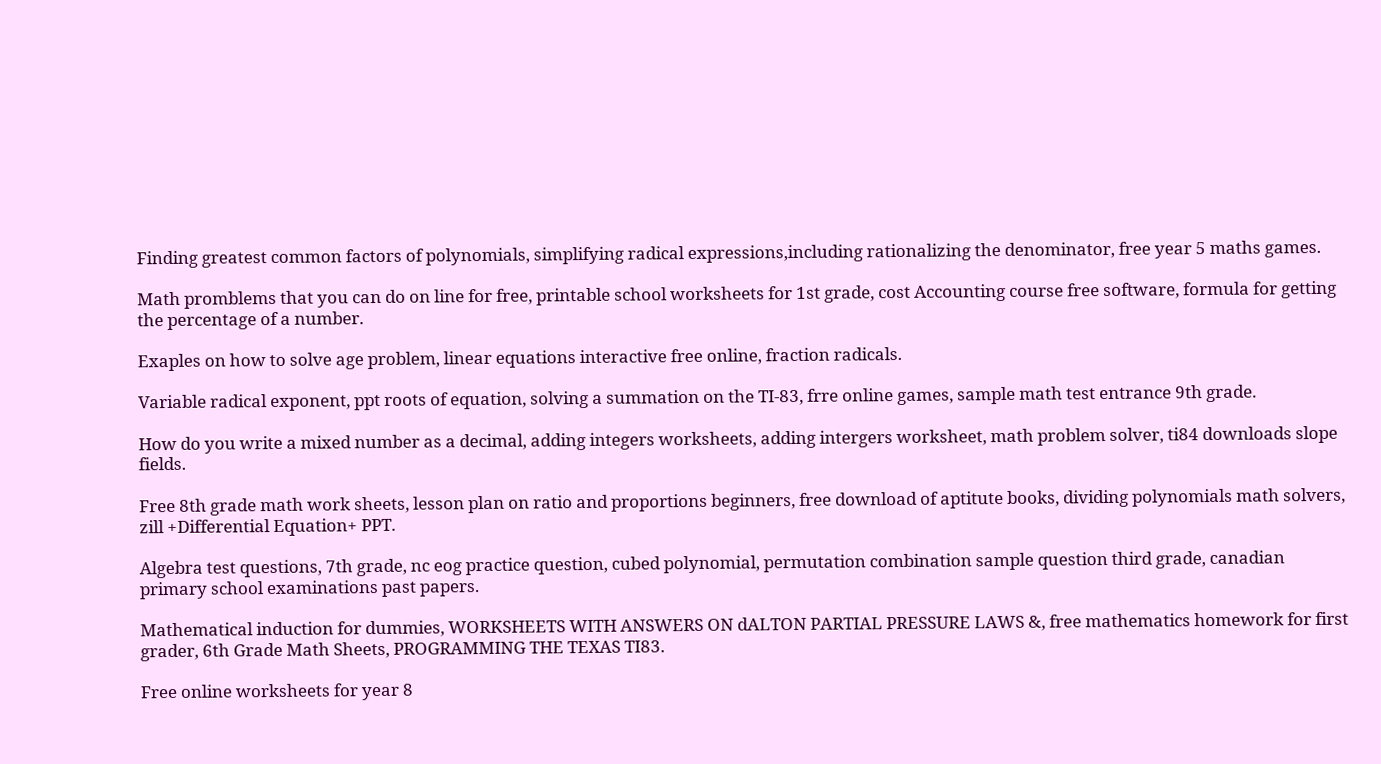Finding greatest common factors of polynomials, simplifying radical expressions,including rationalizing the denominator, free year 5 maths games.

Math promblems that you can do on line for free, printable school worksheets for 1st grade, cost Accounting course free software, formula for getting the percentage of a number.

Exaples on how to solve age problem, linear equations interactive free online, fraction radicals.

Variable radical exponent, ppt roots of equation, solving a summation on the TI-83, frre online games, sample math test entrance 9th grade.

How do you write a mixed number as a decimal, adding integers worksheets, adding intergers worksheet, math problem solver, ti84 downloads slope fields.

Free 8th grade math work sheets, lesson plan on ratio and proportions beginners, free download of aptitute books, dividing polynomials math solvers, zill +Differential Equation+ PPT.

Algebra test questions, 7th grade, nc eog practice question, cubed polynomial, permutation combination sample question third grade, canadian primary school examinations past papers.

Mathematical induction for dummies, WORKSHEETS WITH ANSWERS ON dALTON PARTIAL PRESSURE LAWS &, free mathematics homework for first grader, 6th Grade Math Sheets, PROGRAMMING THE TEXAS TI83.

Free online worksheets for year 8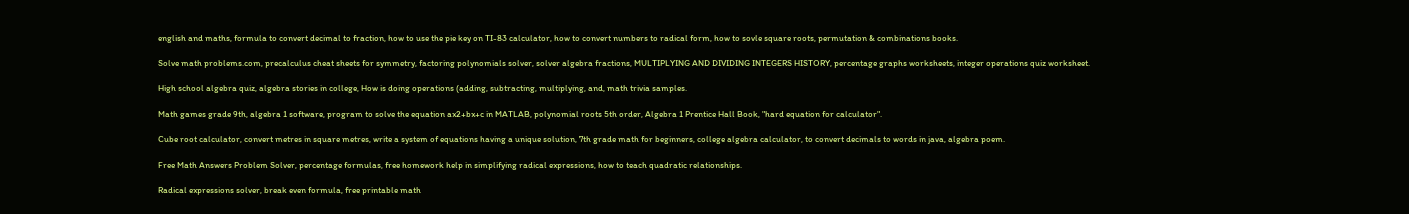english and maths, formula to convert decimal to fraction, how to use the pie key on TI-83 calculator, how to convert numbers to radical form, how to sovle square roots, permutation & combinations books.

Solve math problems.com, precalculus cheat sheets for symmetry, factoring polynomials solver, solver algebra fractions, MULTIPLYING AND DIVIDING INTEGERS HISTORY, percentage graphs worksheets, integer operations quiz worksheet.

High school algebra quiz, algebra stories in college, How is doing operations (adding, subtracting, multiplying, and, math trivia samples.

Math games grade 9th, algebra 1 software, program to solve the equation ax2+bx+c in MATLAB, polynomial roots 5th order, Algebra 1 Prentice Hall Book, "hard equation for calculator".

Cube root calculator, convert metres in square metres, write a system of equations having a unique solution, 7th grade math for beginners, college algebra calculator, to convert decimals to words in java, algebra poem.

Free Math Answers Problem Solver, percentage formulas, free homework help in simplifying radical expressions, how to teach quadratic relationships.

Radical expressions solver, break even formula, free printable math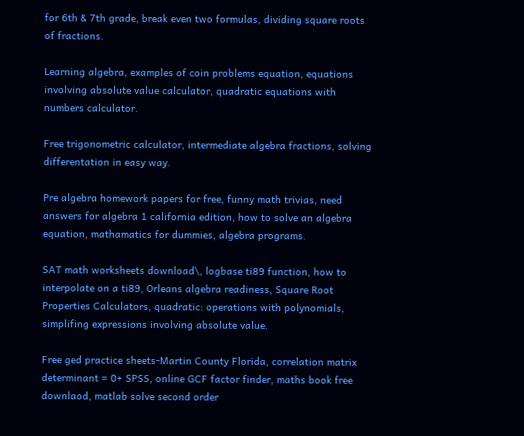for 6th & 7th grade, break even two formulas, dividing square roots of fractions.

Learning algebra, examples of coin problems equation, equations involving absolute value calculator, quadratic equations with numbers calculator.

Free trigonometric calculator, intermediate algebra fractions, solving differentation in easy way.

Pre algebra homework papers for free, funny math trivias, need answers for algebra 1 california edition, how to solve an algebra equation, mathamatics for dummies, algebra programs.

SAT math worksheets download\, logbase ti89 function, how to interpolate on a ti89, Orleans algebra readiness, Square Root Properties Calculators, quadratic: operations with polynomials, simplifing expressions involving absolute value.

Free ged practice sheets-Martin County Florida, correlation matrix determinant = 0+ SPSS, online GCF factor finder, maths book free downlaod, matlab solve second order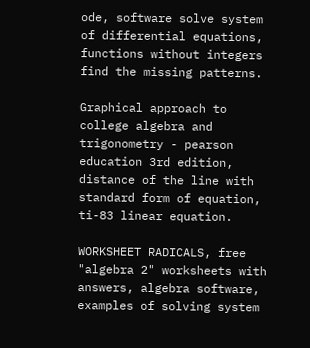ode, software solve system of differential equations, functions without integers find the missing patterns.

Graphical approach to college algebra and trigonometry - pearson education 3rd edition, distance of the line with standard form of equation, ti-83 linear equation.

WORKSHEET RADICALS, free "algebra 2" worksheets with answers, algebra software, examples of solving system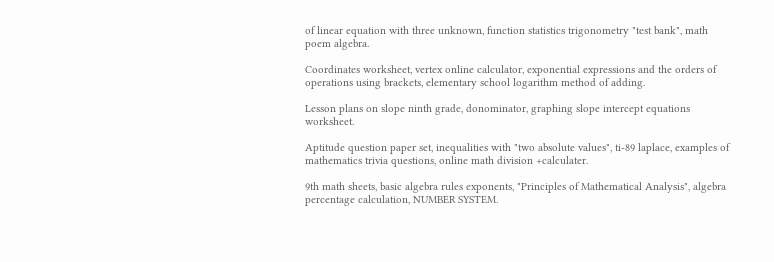of linear equation with three unknown, function statistics trigonometry "test bank", math poem algebra.

Coordinates worksheet, vertex online calculator, exponential expressions and the orders of operations using brackets, elementary school logarithm method of adding.

Lesson plans on slope ninth grade, donominator, graphing slope intercept equations worksheet.

Aptitude question paper set, inequalities with "two absolute values", ti-89 laplace, examples of mathematics trivia questions, online math division +calculater.

9th math sheets, basic algebra rules exponents, "Principles of Mathematical Analysis", algebra percentage calculation, NUMBER SYSTEM.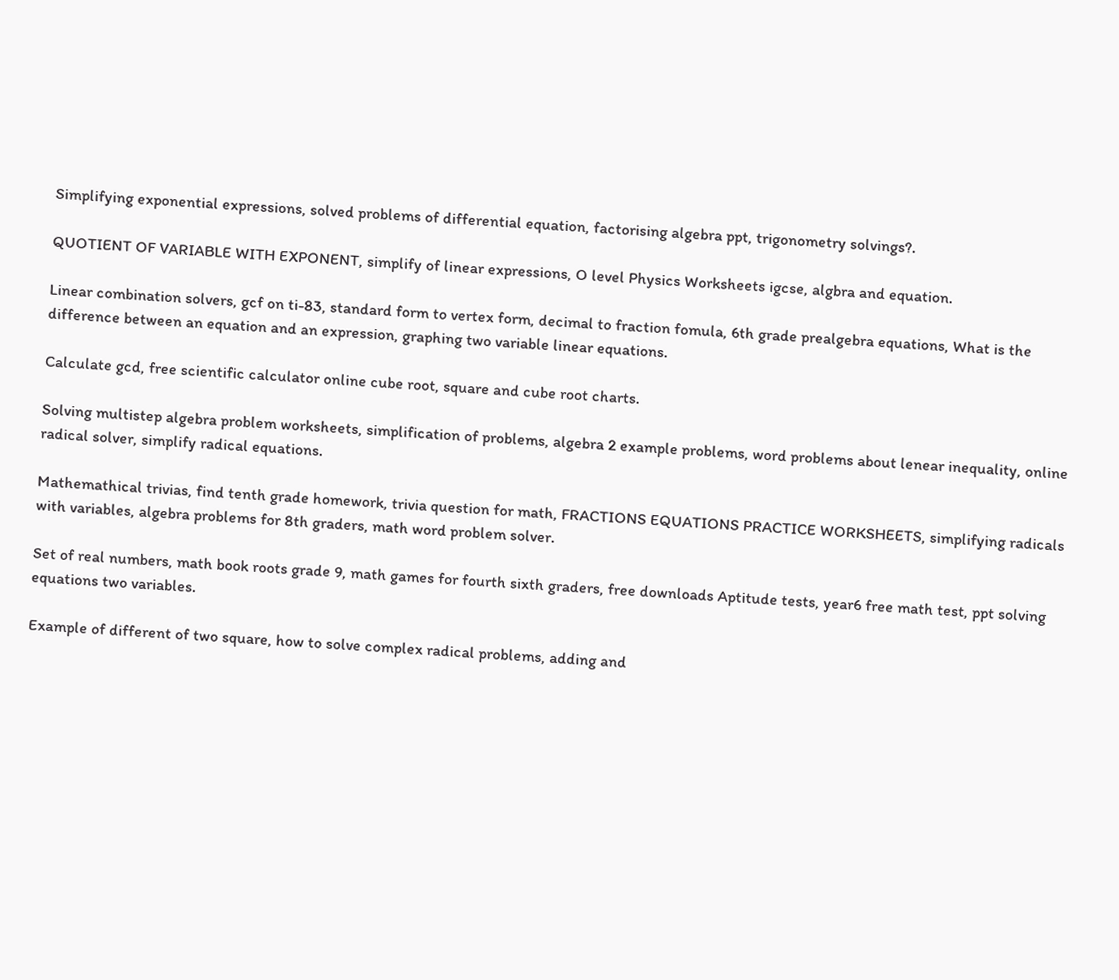Simplifying exponential expressions, solved problems of differential equation, factorising algebra ppt, trigonometry solvings?.

QUOTIENT OF VARIABLE WITH EXPONENT, simplify of linear expressions, O level Physics Worksheets igcse, algbra and equation.

Linear combination solvers, gcf on ti-83, standard form to vertex form, decimal to fraction fomula, 6th grade prealgebra equations, What is the difference between an equation and an expression, graphing two variable linear equations.

Calculate gcd, free scientific calculator online cube root, square and cube root charts.

Solving multistep algebra problem worksheets, simplification of problems, algebra 2 example problems, word problems about lenear inequality, online radical solver, simplify radical equations.

Mathemathical trivias, find tenth grade homework, trivia question for math, FRACTIONS EQUATIONS PRACTICE WORKSHEETS, simplifying radicals with variables, algebra problems for 8th graders, math word problem solver.

Set of real numbers, math book roots grade 9, math games for fourth sixth graders, free downloads Aptitude tests, year6 free math test, ppt solving equations two variables.

Example of different of two square, how to solve complex radical problems, adding and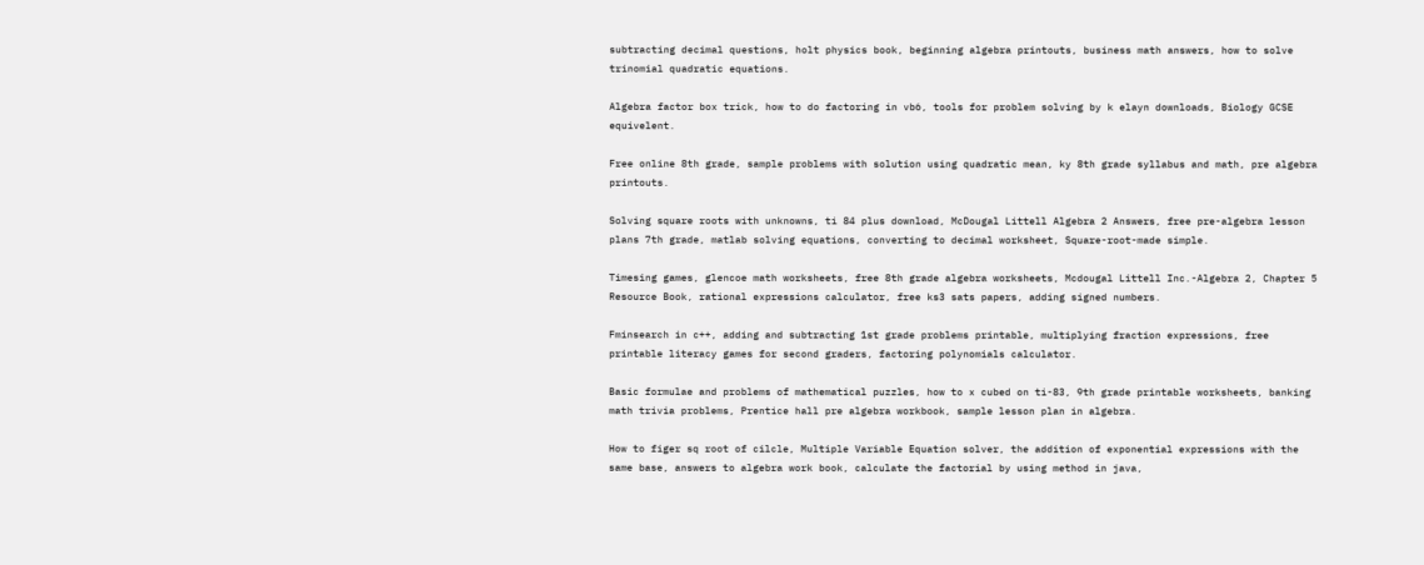subtracting decimal questions, holt physics book, beginning algebra printouts, business math answers, how to solve trinomial quadratic equations.

Algebra factor box trick, how to do factoring in vb6, tools for problem solving by k elayn downloads, Biology GCSE equivelent.

Free online 8th grade, sample problems with solution using quadratic mean, ky 8th grade syllabus and math, pre algebra printouts.

Solving square roots with unknowns, ti 84 plus download, McDougal Littell Algebra 2 Answers, free pre-algebra lesson plans 7th grade, matlab solving equations, converting to decimal worksheet, Square-root-made simple.

Timesing games, glencoe math worksheets, free 8th grade algebra worksheets, Mcdougal Littell Inc.-Algebra 2, Chapter 5 Resource Book, rational expressions calculator, free ks3 sats papers, adding signed numbers.

Fminsearch in c++, adding and subtracting 1st grade problems printable, multiplying fraction expressions, free printable literacy games for second graders, factoring polynomials calculator.

Basic formulae and problems of mathematical puzzles, how to x cubed on ti-83, 9th grade printable worksheets, banking math trivia problems, Prentice hall pre algebra workbook, sample lesson plan in algebra.

How to figer sq root of cilcle, Multiple Variable Equation solver, the addition of exponential expressions with the same base, answers to algebra work book, calculate the factorial by using method in java,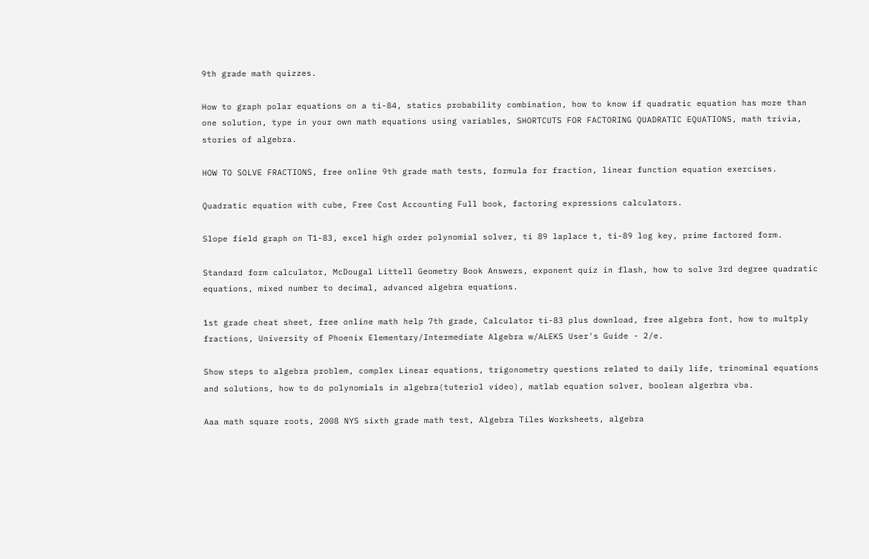9th grade math quizzes.

How to graph polar equations on a ti-84, statics probability combination, how to know if quadratic equation has more than one solution, type in your own math equations using variables, SHORTCUTS FOR FACTORING QUADRATIC EQUATIONS, math trivia, stories of algebra.

HOW TO SOLVE FRACTIONS, free online 9th grade math tests, formula for fraction, linear function equation exercises.

Quadratic equation with cube, Free Cost Accounting Full book, factoring expressions calculators.

Slope field graph on T1-83, excel high order polynomial solver, ti 89 laplace t, ti-89 log key, prime factored form.

Standard form calculator, McDougal Littell Geometry Book Answers, exponent quiz in flash, how to solve 3rd degree quadratic equations, mixed number to decimal, advanced algebra equations.

1st grade cheat sheet, free online math help 7th grade, Calculator ti-83 plus download, free algebra font, how to multply fractions, University of Phoenix Elementary/Intermediate Algebra w/ALEKS User's Guide - 2/e.

Show steps to algebra problem, complex Linear equations, trigonometry questions related to daily life, trinominal equations and solutions, how to do polynomials in algebra(tuteriol video), matlab equation solver, boolean algerbra vba.

Aaa math square roots, 2008 NYS sixth grade math test, Algebra Tiles Worksheets, algebra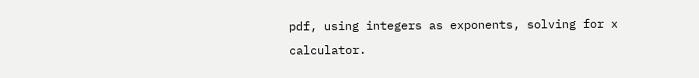pdf, using integers as exponents, solving for x calculator.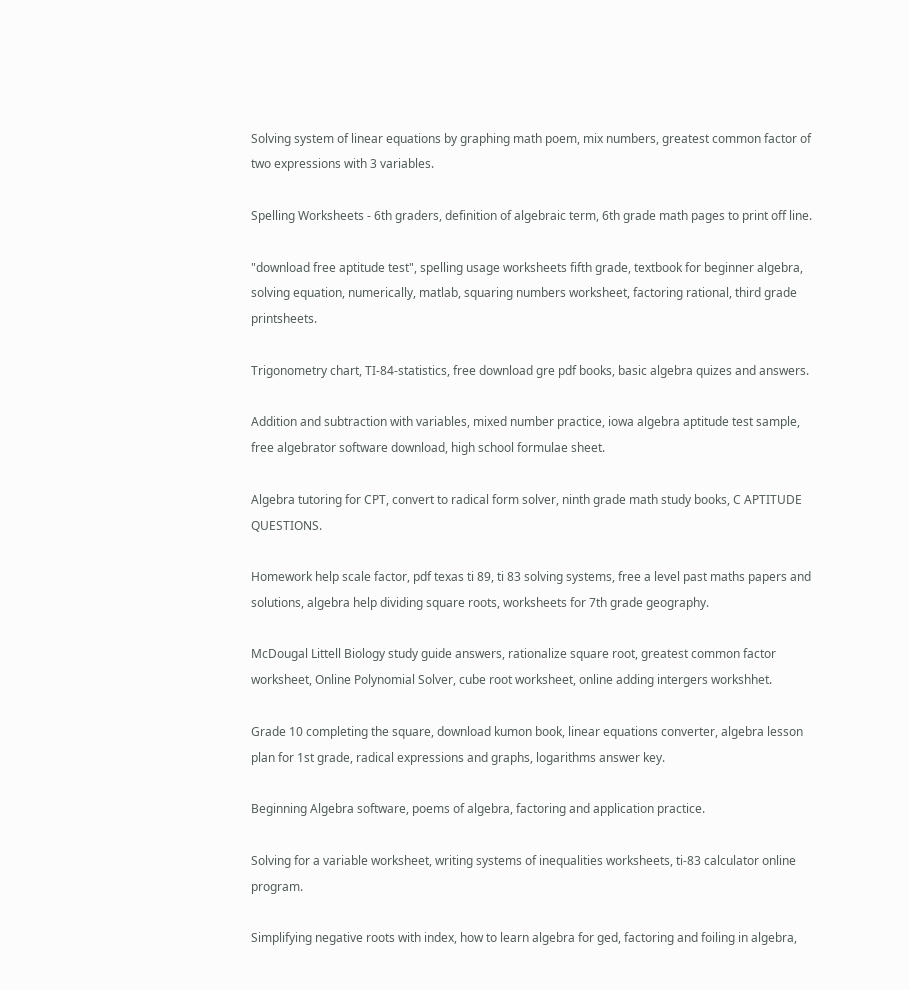Solving system of linear equations by graphing math poem, mix numbers, greatest common factor of two expressions with 3 variables.

Spelling Worksheets - 6th graders, definition of algebraic term, 6th grade math pages to print off line.

"download free aptitude test", spelling usage worksheets fifth grade, textbook for beginner algebra, solving equation, numerically, matlab, squaring numbers worksheet, factoring rational, third grade printsheets.

Trigonometry chart, TI-84-statistics, free download gre pdf books, basic algebra quizes and answers.

Addition and subtraction with variables, mixed number practice, iowa algebra aptitude test sample, free algebrator software download, high school formulae sheet.

Algebra tutoring for CPT, convert to radical form solver, ninth grade math study books, C APTITUDE QUESTIONS.

Homework help scale factor, pdf texas ti 89, ti 83 solving systems, free a level past maths papers and solutions, algebra help dividing square roots, worksheets for 7th grade geography.

McDougal Littell Biology study guide answers, rationalize square root, greatest common factor worksheet, Online Polynomial Solver, cube root worksheet, online adding intergers workshhet.

Grade 10 completing the square, download kumon book, linear equations converter, algebra lesson plan for 1st grade, radical expressions and graphs, logarithms answer key.

Beginning Algebra software, poems of algebra, factoring and application practice.

Solving for a variable worksheet, writing systems of inequalities worksheets, ti-83 calculator online program.

Simplifying negative roots with index, how to learn algebra for ged, factoring and foiling in algebra,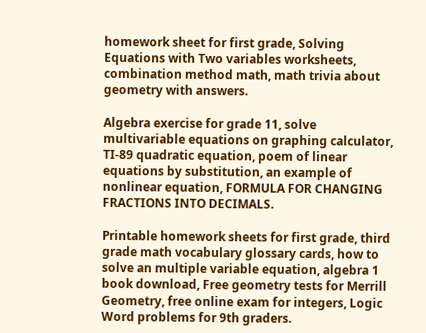homework sheet for first grade, Solving Equations with Two variables worksheets, combination method math, math trivia about geometry with answers.

Algebra exercise for grade 11, solve multivariable equations on graphing calculator, TI-89 quadratic equation, poem of linear equations by substitution, an example of nonlinear equation, FORMULA FOR CHANGING FRACTIONS INTO DECIMALS.

Printable homework sheets for first grade, third grade math vocabulary glossary cards, how to solve an multiple variable equation, algebra 1 book download, Free geometry tests for Merrill Geometry, free online exam for integers, Logic Word problems for 9th graders.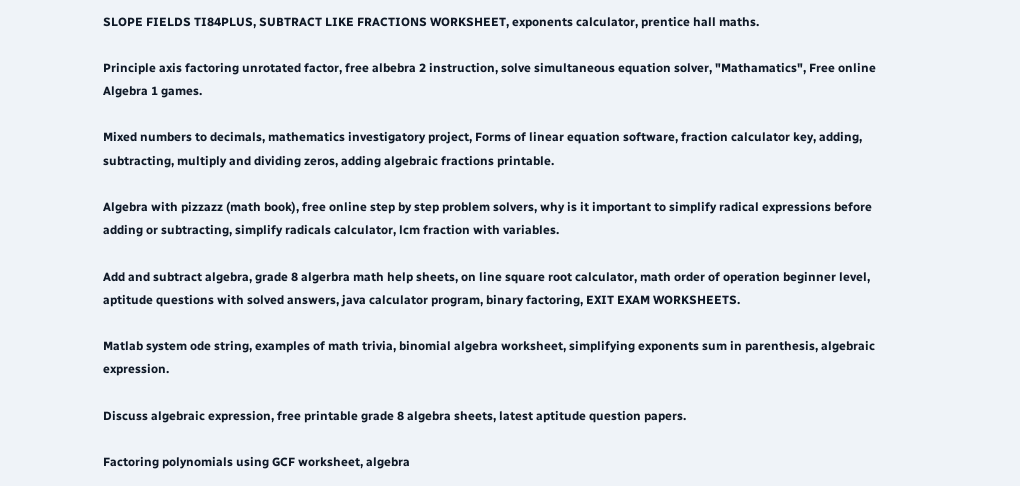SLOPE FIELDS TI84PLUS, SUBTRACT LIKE FRACTIONS WORKSHEET, exponents calculator, prentice hall maths.

Principle axis factoring unrotated factor, free albebra 2 instruction, solve simultaneous equation solver, "Mathamatics", Free online Algebra 1 games.

Mixed numbers to decimals, mathematics investigatory project, Forms of linear equation software, fraction calculator key, adding, subtracting, multiply and dividing zeros, adding algebraic fractions printable.

Algebra with pizzazz (math book), free online step by step problem solvers, why is it important to simplify radical expressions before adding or subtracting, simplify radicals calculator, lcm fraction with variables.

Add and subtract algebra, grade 8 algerbra math help sheets, on line square root calculator, math order of operation beginner level, aptitude questions with solved answers, java calculator program, binary factoring, EXIT EXAM WORKSHEETS.

Matlab system ode string, examples of math trivia, binomial algebra worksheet, simplifying exponents sum in parenthesis, algebraic expression.

Discuss algebraic expression, free printable grade 8 algebra sheets, latest aptitude question papers.

Factoring polynomials using GCF worksheet, algebra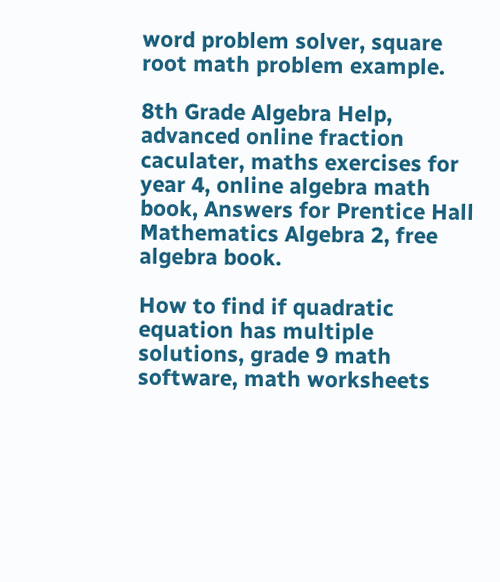word problem solver, square root math problem example.

8th Grade Algebra Help, advanced online fraction caculater, maths exercises for year 4, online algebra math book, Answers for Prentice Hall Mathematics Algebra 2, free algebra book.

How to find if quadratic equation has multiple solutions, grade 9 math software, math worksheets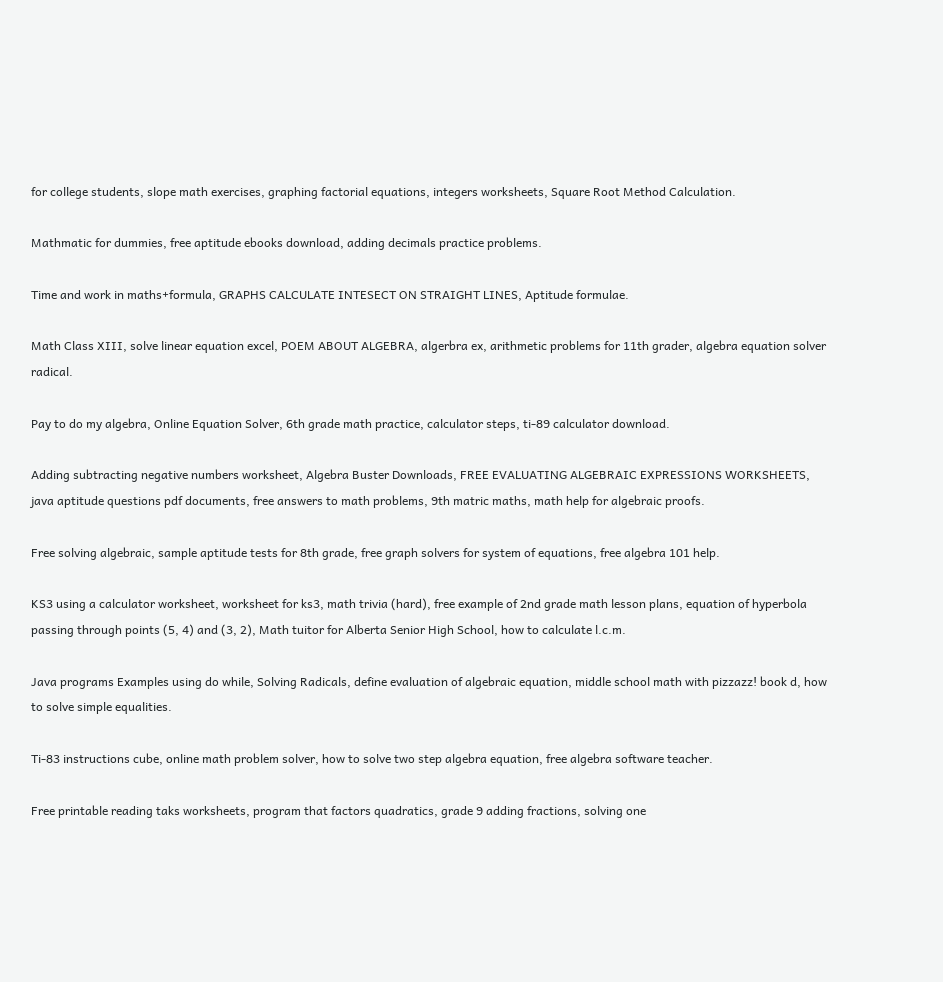for college students, slope math exercises, graphing factorial equations, integers worksheets, Square Root Method Calculation.

Mathmatic for dummies, free aptitude ebooks download, adding decimals practice problems.

Time and work in maths+formula, GRAPHS CALCULATE INTESECT ON STRAIGHT LINES, Aptitude formulae.

Math Class XIII, solve linear equation excel, POEM ABOUT ALGEBRA, algerbra ex, arithmetic problems for 11th grader, algebra equation solver radical.

Pay to do my algebra, Online Equation Solver, 6th grade math practice, calculator steps, ti-89 calculator download.

Adding subtracting negative numbers worksheet, Algebra Buster Downloads, FREE EVALUATING ALGEBRAIC EXPRESSIONS WORKSHEETS, java aptitude questions pdf documents, free answers to math problems, 9th matric maths, math help for algebraic proofs.

Free solving algebraic, sample aptitude tests for 8th grade, free graph solvers for system of equations, free algebra 101 help.

KS3 using a calculator worksheet, worksheet for ks3, math trivia (hard), free example of 2nd grade math lesson plans, equation of hyperbola passing through points (5, 4) and (3, 2), Math tuitor for Alberta Senior High School, how to calculate l.c.m.

Java programs Examples using do while, Solving Radicals, define evaluation of algebraic equation, middle school math with pizzazz! book d, how to solve simple equalities.

Ti-83 instructions cube, online math problem solver, how to solve two step algebra equation, free algebra software teacher.

Free printable reading taks worksheets, program that factors quadratics, grade 9 adding fractions, solving one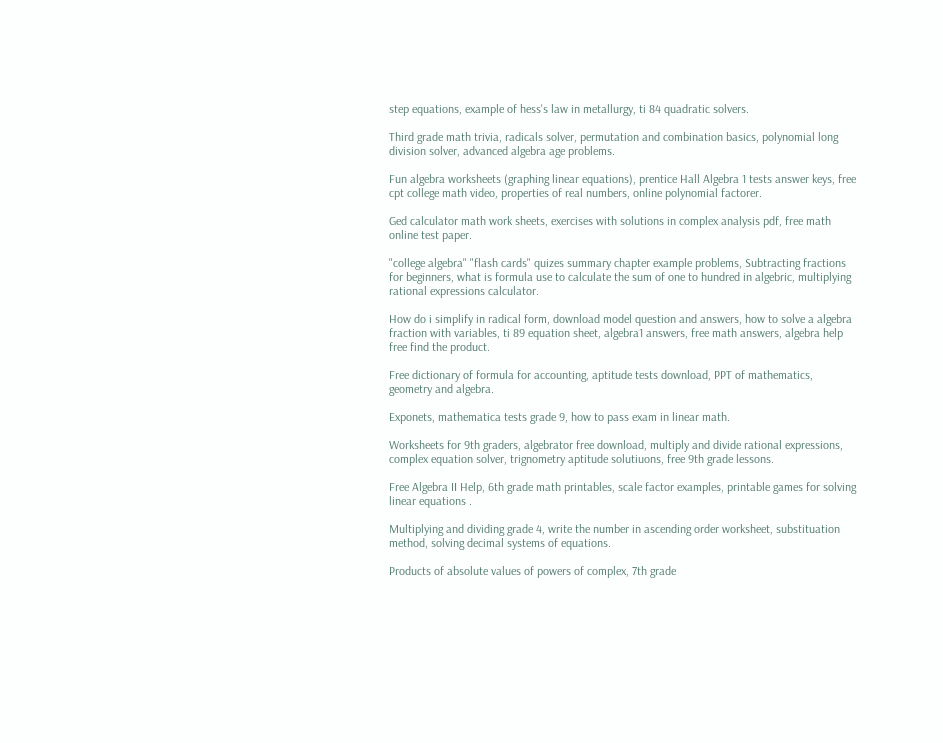step equations, example of hess's law in metallurgy, ti 84 quadratic solvers.

Third grade math trivia, radicals solver, permutation and combination basics, polynomial long division solver, advanced algebra age problems.

Fun algebra worksheets (graphing linear equations), prentice Hall Algebra 1 tests answer keys, free cpt college math video, properties of real numbers, online polynomial factorer.

Ged calculator math work sheets, exercises with solutions in complex analysis pdf, free math online test paper.

"college algebra" "flash cards" quizes summary chapter example problems, Subtracting fractions for beginners, what is formula use to calculate the sum of one to hundred in algebric, multiplying rational expressions calculator.

How do i simplify in radical form, download model question and answers, how to solve a algebra fraction with variables, ti 89 equation sheet, algebra1 answers, free math answers, algebra help free find the product.

Free dictionary of formula for accounting, aptitude tests download, PPT of mathematics, geometry and algebra.

Exponets, mathematica tests grade 9, how to pass exam in linear math.

Worksheets for 9th graders, algebrator free download, multiply and divide rational expressions, complex equation solver, trignometry aptitude solutiuons, free 9th grade lessons.

Free Algebra II Help, 6th grade math printables, scale factor examples, printable games for solving linear equations .

Multiplying and dividing grade 4, write the number in ascending order worksheet, substituation method, solving decimal systems of equations.

Products of absolute values of powers of complex, 7th grade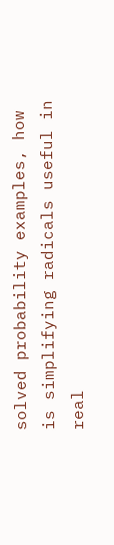solved probability examples, how is simplifying radicals useful in real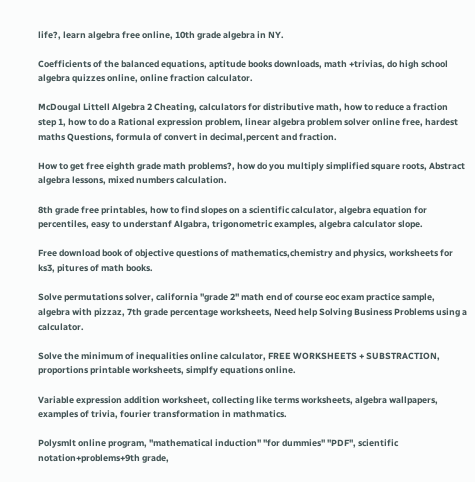life?, learn algebra free online, 10th grade algebra in NY.

Coefficients of the balanced equations, aptitude books downloads, math +trivias, do high school algebra quizzes online, online fraction calculator.

McDougal Littell Algebra 2 Cheating, calculators for distributive math, how to reduce a fraction step 1, how to do a Rational expression problem, linear algebra problem solver online free, hardest maths Questions, formula of convert in decimal,percent and fraction.

How to get free eighth grade math problems?, how do you multiply simplified square roots, Abstract algebra lessons, mixed numbers calculation.

8th grade free printables, how to find slopes on a scientific calculator, algebra equation for percentiles, easy to understanf Algabra, trigonometric examples, algebra calculator slope.

Free download book of objective questions of mathematics,chemistry and physics, worksheets for ks3, pitures of math books.

Solve permutations solver, california "grade 2" math end of course eoc exam practice sample, algebra with pizzaz, 7th grade percentage worksheets, Need help Solving Business Problems using a calculator.

Solve the minimum of inequalities online calculator, FREE WORKSHEETS + SUBSTRACTION, proportions printable worksheets, simplfy equations online.

Variable expression addition worksheet, collecting like terms worksheets, algebra wallpapers, examples of trivia, fourier transformation in mathmatics.

Polysmlt online program, "mathematical induction" "for dummies" "PDF", scientific notation+problems+9th grade,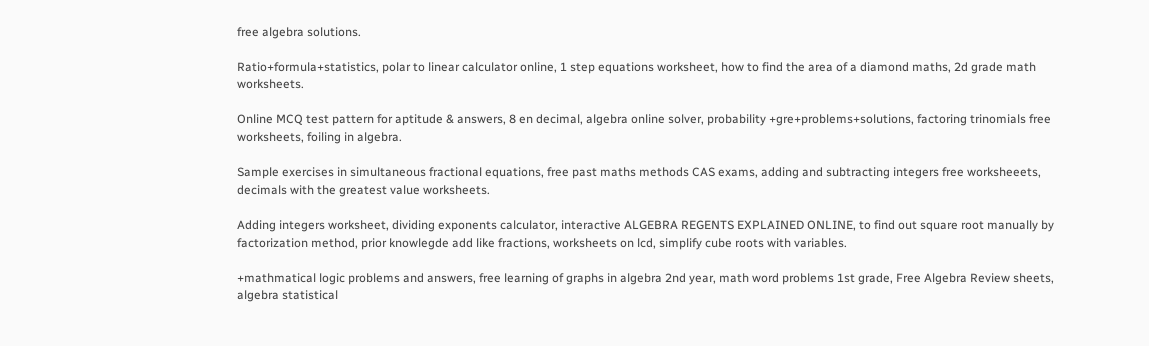free algebra solutions.

Ratio+formula+statistics, polar to linear calculator online, 1 step equations worksheet, how to find the area of a diamond maths, 2d grade math worksheets.

Online MCQ test pattern for aptitude & answers, 8 en decimal, algebra online solver, probability +gre+problems+solutions, factoring trinomials free worksheets, foiling in algebra.

Sample exercises in simultaneous fractional equations, free past maths methods CAS exams, adding and subtracting integers free worksheeets, decimals with the greatest value worksheets.

Adding integers worksheet, dividing exponents calculator, interactive ALGEBRA REGENTS EXPLAINED ONLINE, to find out square root manually by factorization method, prior knowlegde add like fractions, worksheets on lcd, simplify cube roots with variables.

+mathmatical logic problems and answers, free learning of graphs in algebra 2nd year, math word problems 1st grade, Free Algebra Review sheets, algebra statistical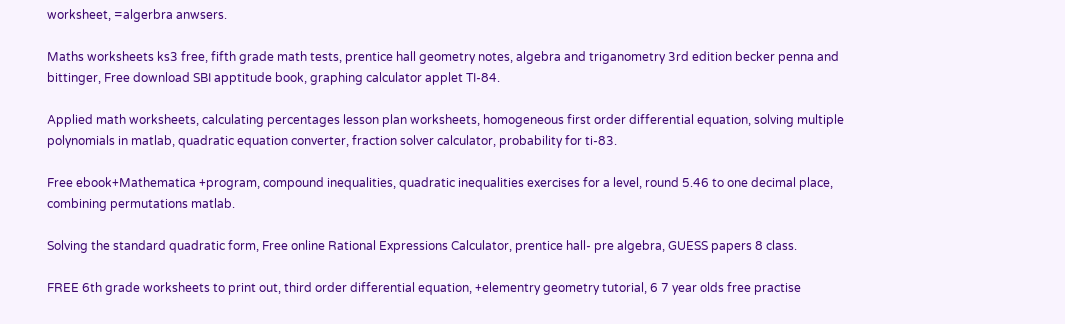worksheet, =algerbra anwsers.

Maths worksheets ks3 free, fifth grade math tests, prentice hall geometry notes, algebra and triganometry 3rd edition becker penna and bittinger, Free download SBI apptitude book, graphing calculator applet TI-84.

Applied math worksheets, calculating percentages lesson plan worksheets, homogeneous first order differential equation, solving multiple polynomials in matlab, quadratic equation converter, fraction solver calculator, probability for ti-83.

Free ebook+Mathematica +program, compound inequalities, quadratic inequalities exercises for a level, round 5.46 to one decimal place, combining permutations matlab.

Solving the standard quadratic form, Free online Rational Expressions Calculator, prentice hall- pre algebra, GUESS papers 8 class.

FREE 6th grade worksheets to print out, third order differential equation, +elementry geometry tutorial, 6 7 year olds free practise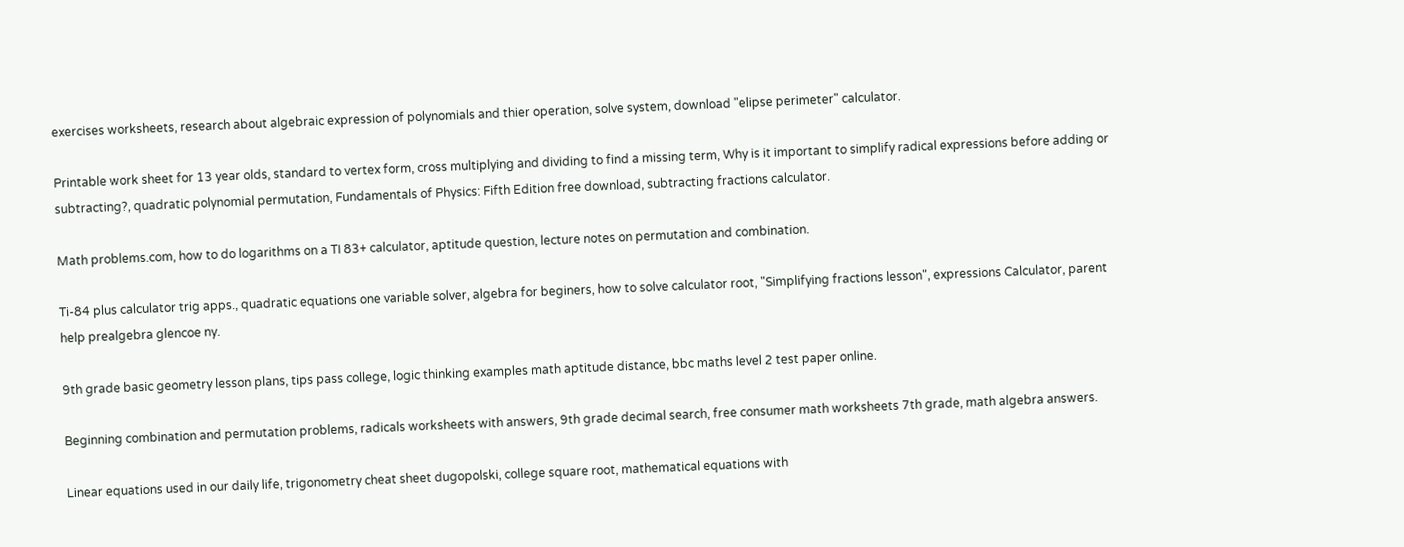exercises worksheets, research about algebraic expression of polynomials and thier operation, solve system, download "elipse perimeter" calculator.

Printable work sheet for 13 year olds, standard to vertex form, cross multiplying and dividing to find a missing term, Why is it important to simplify radical expressions before adding or subtracting?, quadratic polynomial permutation, Fundamentals of Physics: Fifth Edition free download, subtracting fractions calculator.

Math problems.com, how to do logarithms on a TI 83+ calculator, aptitude question, lecture notes on permutation and combination.

Ti-84 plus calculator trig apps., quadratic equations one variable solver, algebra for beginers, how to solve calculator root, "Simplifying fractions lesson", expressions Calculator, parent help prealgebra glencoe ny.

9th grade basic geometry lesson plans, tips pass college, logic thinking examples math aptitude distance, bbc maths level 2 test paper online.

Beginning combination and permutation problems, radicals worksheets with answers, 9th grade decimal search, free consumer math worksheets 7th grade, math algebra answers.

Linear equations used in our daily life, trigonometry cheat sheet dugopolski, college square root, mathematical equations with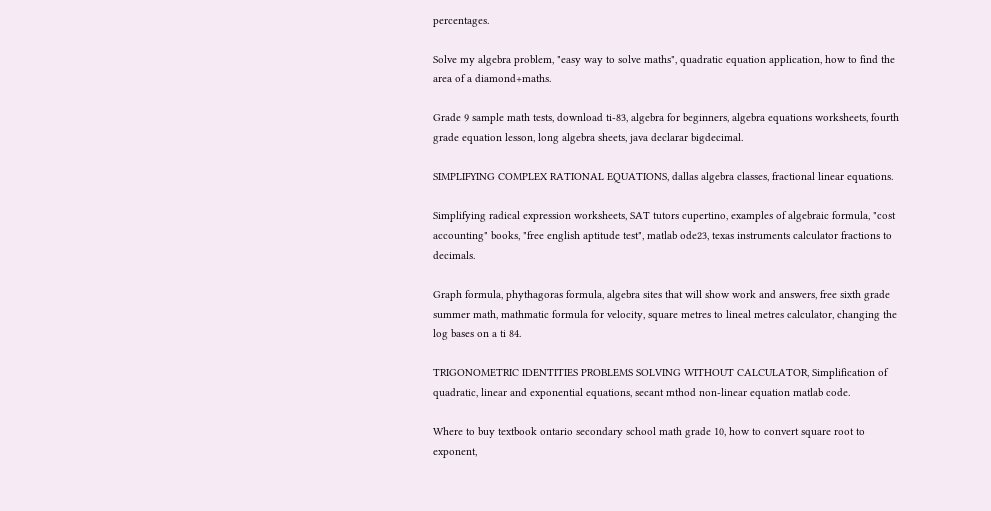percentages.

Solve my algebra problem, "easy way to solve maths", quadratic equation application, how to find the area of a diamond+maths.

Grade 9 sample math tests, download ti-83, algebra for beginners, algebra equations worksheets, fourth grade equation lesson, long algebra sheets, java declarar bigdecimal.

SIMPLIFYING COMPLEX RATIONAL EQUATIONS, dallas algebra classes, fractional linear equations.

Simplifying radical expression worksheets, SAT tutors cupertino, examples of algebraic formula, "cost accounting" books, "free english aptitude test", matlab ode23, texas instruments calculator fractions to decimals.

Graph formula, phythagoras formula, algebra sites that will show work and answers, free sixth grade summer math, mathmatic formula for velocity, square metres to lineal metres calculator, changing the log bases on a ti 84.

TRIGONOMETRIC IDENTITIES PROBLEMS SOLVING WITHOUT CALCULATOR, Simplification of quadratic, linear and exponential equations, secant mthod non-linear equation matlab code.

Where to buy textbook ontario secondary school math grade 10, how to convert square root to exponent,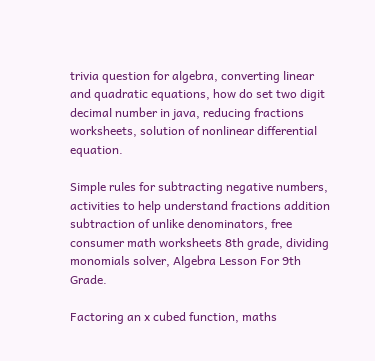trivia question for algebra, converting linear and quadratic equations, how do set two digit decimal number in java, reducing fractions worksheets, solution of nonlinear differential equation.

Simple rules for subtracting negative numbers, activities to help understand fractions addition subtraction of unlike denominators, free consumer math worksheets 8th grade, dividing monomials solver, Algebra Lesson For 9th Grade.

Factoring an x cubed function, maths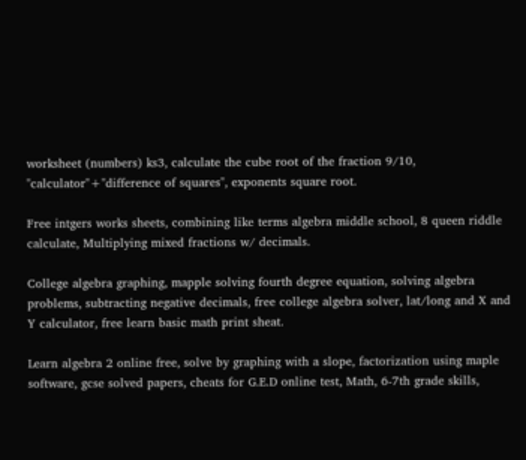worksheet (numbers) ks3, calculate the cube root of the fraction 9/10, "calculator"+"difference of squares", exponents square root.

Free intgers works sheets, combining like terms algebra middle school, 8 queen riddle calculate, Multiplying mixed fractions w/ decimals.

College algebra graphing, mapple solving fourth degree equation, solving algebra problems, subtracting negative decimals, free college algebra solver, lat/long and X and Y calculator, free learn basic math print sheat.

Learn algebra 2 online free, solve by graphing with a slope, factorization using maple software, gcse solved papers, cheats for G.E.D online test, Math, 6-7th grade skills,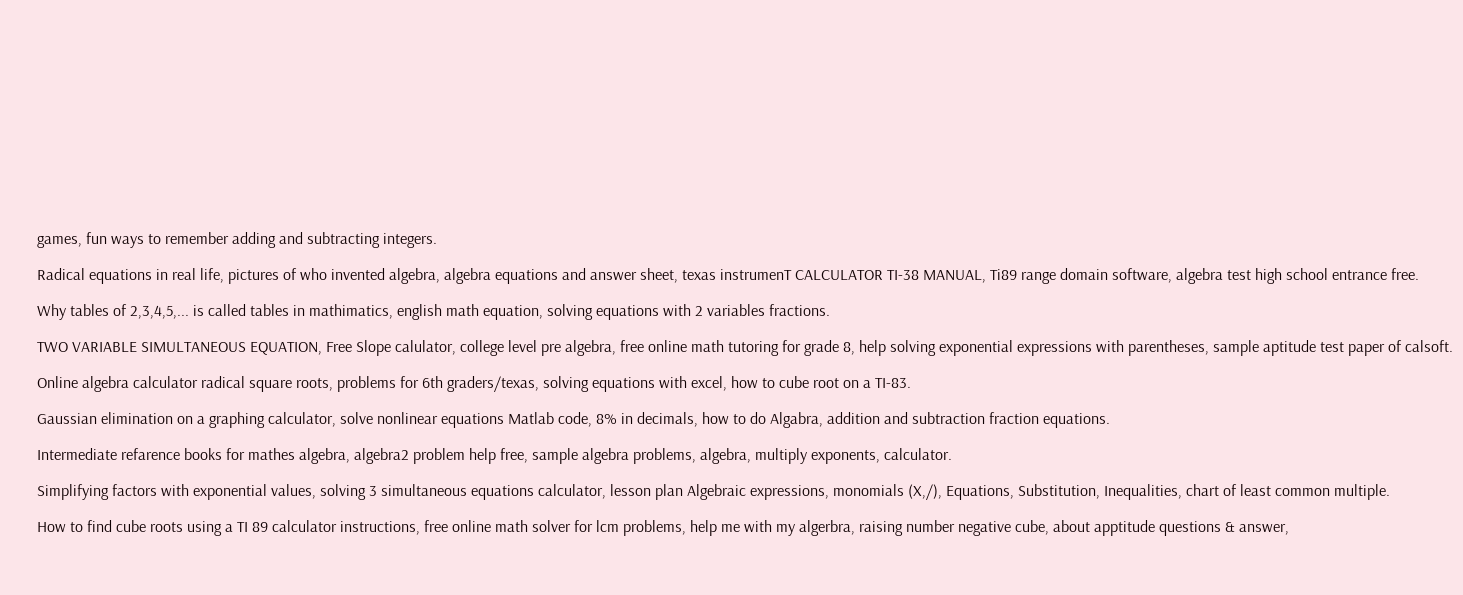games, fun ways to remember adding and subtracting integers.

Radical equations in real life, pictures of who invented algebra, algebra equations and answer sheet, texas instrumenT CALCULATOR TI-38 MANUAL, Ti89 range domain software, algebra test high school entrance free.

Why tables of 2,3,4,5,... is called tables in mathimatics, english math equation, solving equations with 2 variables fractions.

TWO VARIABLE SIMULTANEOUS EQUATION, Free Slope calulator, college level pre algebra, free online math tutoring for grade 8, help solving exponential expressions with parentheses, sample aptitude test paper of calsoft.

Online algebra calculator radical square roots, problems for 6th graders/texas, solving equations with excel, how to cube root on a TI-83.

Gaussian elimination on a graphing calculator, solve nonlinear equations Matlab code, 8% in decimals, how to do Algabra, addition and subtraction fraction equations.

Intermediate refarence books for mathes algebra, algebra2 problem help free, sample algebra problems, algebra, multiply exponents, calculator.

Simplifying factors with exponential values, solving 3 simultaneous equations calculator, lesson plan Algebraic expressions, monomials (X,/), Equations, Substitution, Inequalities, chart of least common multiple.

How to find cube roots using a TI 89 calculator instructions, free online math solver for lcm problems, help me with my algerbra, raising number negative cube, about apptitude questions & answer,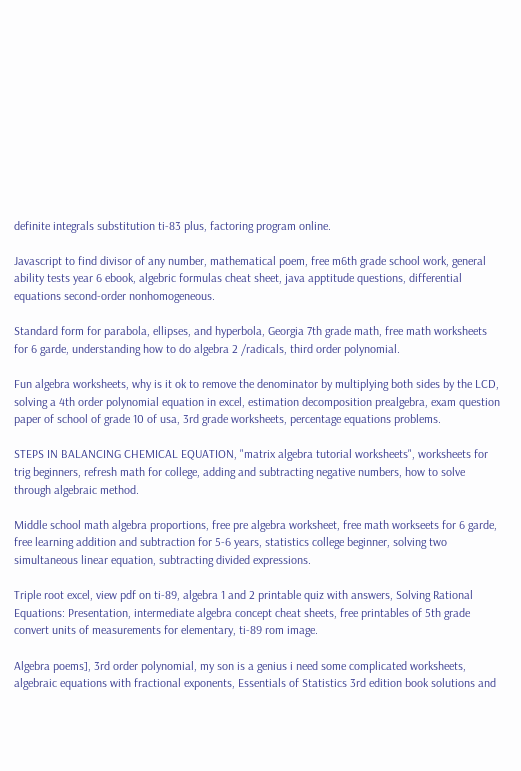definite integrals substitution ti-83 plus, factoring program online.

Javascript to find divisor of any number, mathematical poem, free m6th grade school work, general ability tests year 6 ebook, algebric formulas cheat sheet, java apptitude questions, differential equations second-order nonhomogeneous.

Standard form for parabola, ellipses, and hyperbola, Georgia 7th grade math, free math worksheets for 6 garde, understanding how to do algebra 2 /radicals, third order polynomial.

Fun algebra worksheets, why is it ok to remove the denominator by multiplying both sides by the LCD, solving a 4th order polynomial equation in excel, estimation decomposition prealgebra, exam question paper of school of grade 10 of usa, 3rd grade worksheets, percentage equations problems.

STEPS IN BALANCING CHEMICAL EQUATION, "matrix algebra tutorial worksheets", worksheets for trig beginners, refresh math for college, adding and subtracting negative numbers, how to solve through algebraic method.

Middle school math algebra proportions, free pre algebra worksheet, free math workseets for 6 garde, free learning addition and subtraction for 5-6 years, statistics college beginner, solving two simultaneous linear equation, subtracting divided expressions.

Triple root excel, view pdf on ti-89, algebra 1 and 2 printable quiz with answers, Solving Rational Equations: Presentation, intermediate algebra concept cheat sheets, free printables of 5th grade convert units of measurements for elementary, ti-89 rom image.

Algebra poems], 3rd order polynomial, my son is a genius i need some complicated worksheets, algebraic equations with fractional exponents, Essentials of Statistics 3rd edition book solutions and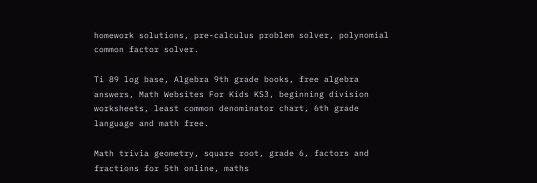homework solutions, pre-calculus problem solver, polynomial common factor solver.

Ti 89 log base, Algebra 9th grade books, free algebra answers, Math Websites For Kids KS3, beginning division worksheets, least common denominator chart, 6th grade language and math free.

Math trivia geometry, square root, grade 6, factors and fractions for 5th online, maths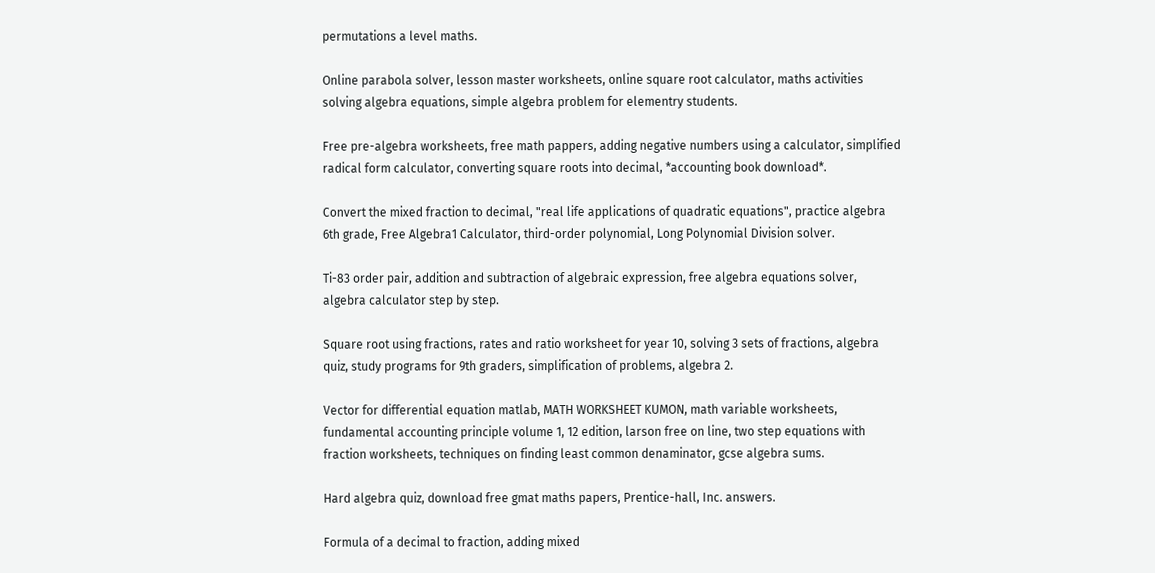permutations a level maths.

Online parabola solver, lesson master worksheets, online square root calculator, maths activities solving algebra equations, simple algebra problem for elementry students.

Free pre-algebra worksheets, free math pappers, adding negative numbers using a calculator, simplified radical form calculator, converting square roots into decimal, *accounting book download*.

Convert the mixed fraction to decimal, "real life applications of quadratic equations", practice algebra 6th grade, Free Algebra1 Calculator, third-order polynomial, Long Polynomial Division solver.

Ti-83 order pair, addition and subtraction of algebraic expression, free algebra equations solver, algebra calculator step by step.

Square root using fractions, rates and ratio worksheet for year 10, solving 3 sets of fractions, algebra quiz, study programs for 9th graders, simplification of problems, algebra 2.

Vector for differential equation matlab, MATH WORKSHEET KUMON, math variable worksheets, fundamental accounting principle volume 1, 12 edition, larson free on line, two step equations with fraction worksheets, techniques on finding least common denaminator, gcse algebra sums.

Hard algebra quiz, download free gmat maths papers, Prentice-hall, Inc. answers.

Formula of a decimal to fraction, adding mixed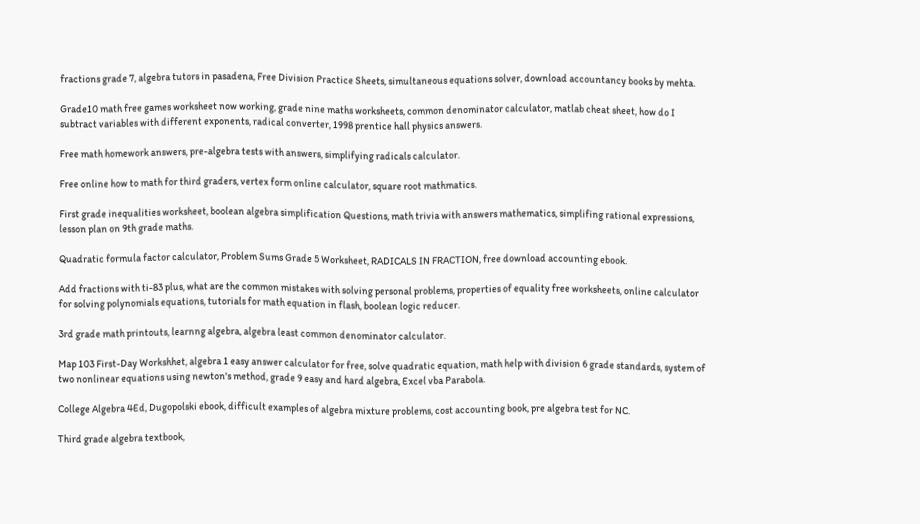fractions grade 7, algebra tutors in pasadena, Free Division Practice Sheets, simultaneous equations solver, download accountancy books by mehta.

Grade10 math free games worksheet now working, grade nine maths worksheets, common denominator calculator, matlab cheat sheet, how do I subtract variables with different exponents, radical converter, 1998 prentice hall physics answers.

Free math homework answers, pre-algebra tests with answers, simplifying radicals calculator.

Free online how to math for third graders, vertex form online calculator, square root mathmatics.

First grade inequalities worksheet, boolean algebra simplification Questions, math trivia with answers mathematics, simplifing rational expressions, lesson plan on 9th grade maths.

Quadratic formula factor calculator, Problem Sums Grade 5 Worksheet, RADICALS IN FRACTION, free download accounting ebook.

Add fractions with ti-83 plus, what are the common mistakes with solving personal problems, properties of equality free worksheets, online calculator for solving polynomials equations, tutorials for math equation in flash, boolean logic reducer.

3rd grade math printouts, learnng algebra, algebra least common denominator calculator.

Map 103 First-Day Workshhet, algebra 1 easy answer calculator for free, solve quadratic equation, math help with division 6 grade standards, system of two nonlinear equations using newton's method, grade 9 easy and hard algebra, Excel vba Parabola.

College Algebra 4Ed, Dugopolski ebook, difficult examples of algebra mixture problems, cost accounting book, pre algebra test for NC.

Third grade algebra textbook,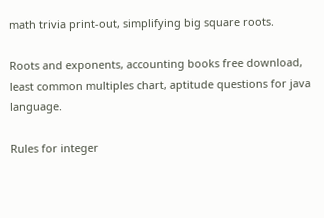math trivia print-out, simplifying big square roots.

Roots and exponents, accounting books free download, least common multiples chart, aptitude questions for java language.

Rules for integer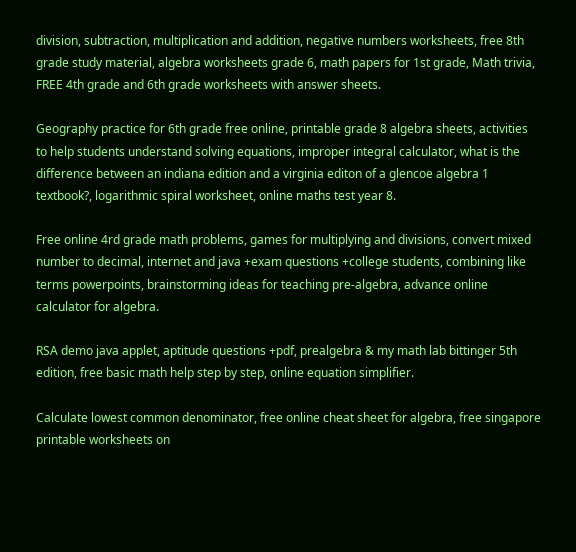division, subtraction, multiplication and addition, negative numbers worksheets, free 8th grade study material, algebra worksheets grade 6, math papers for 1st grade, Math trivia, FREE 4th grade and 6th grade worksheets with answer sheets.

Geography practice for 6th grade free online, printable grade 8 algebra sheets, activities to help students understand solving equations, improper integral calculator, what is the difference between an indiana edition and a virginia editon of a glencoe algebra 1 textbook?, logarithmic spiral worksheet, online maths test year 8.

Free online 4rd grade math problems, games for multiplying and divisions, convert mixed number to decimal, internet and java +exam questions +college students, combining like terms powerpoints, brainstorming ideas for teaching pre-algebra, advance online calculator for algebra.

RSA demo java applet, aptitude questions +pdf, prealgebra & my math lab bittinger 5th edition, free basic math help step by step, online equation simplifier.

Calculate lowest common denominator, free online cheat sheet for algebra, free singapore printable worksheets on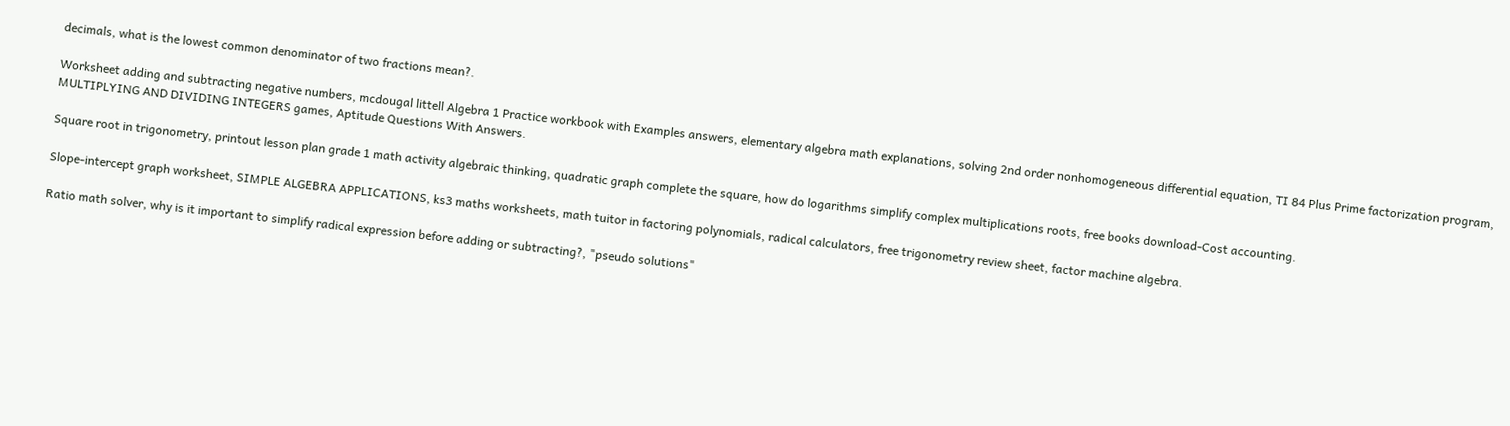decimals, what is the lowest common denominator of two fractions mean?.

Worksheet adding and subtracting negative numbers, mcdougal littell Algebra 1 Practice workbook with Examples answers, elementary algebra math explanations, solving 2nd order nonhomogeneous differential equation, TI 84 Plus Prime factorization program, MULTIPLYING AND DIVIDING INTEGERS games, Aptitude Questions With Answers.

Square root in trigonometry, printout lesson plan grade 1 math activity algebraic thinking, quadratic graph complete the square, how do logarithms simplify complex multiplications roots, free books download-Cost accounting.

Slope-intercept graph worksheet, SIMPLE ALGEBRA APPLICATIONS, ks3 maths worksheets, math tuitor in factoring polynomials, radical calculators, free trigonometry review sheet, factor machine algebra.

Ratio math solver, why is it important to simplify radical expression before adding or subtracting?, "pseudo solutions"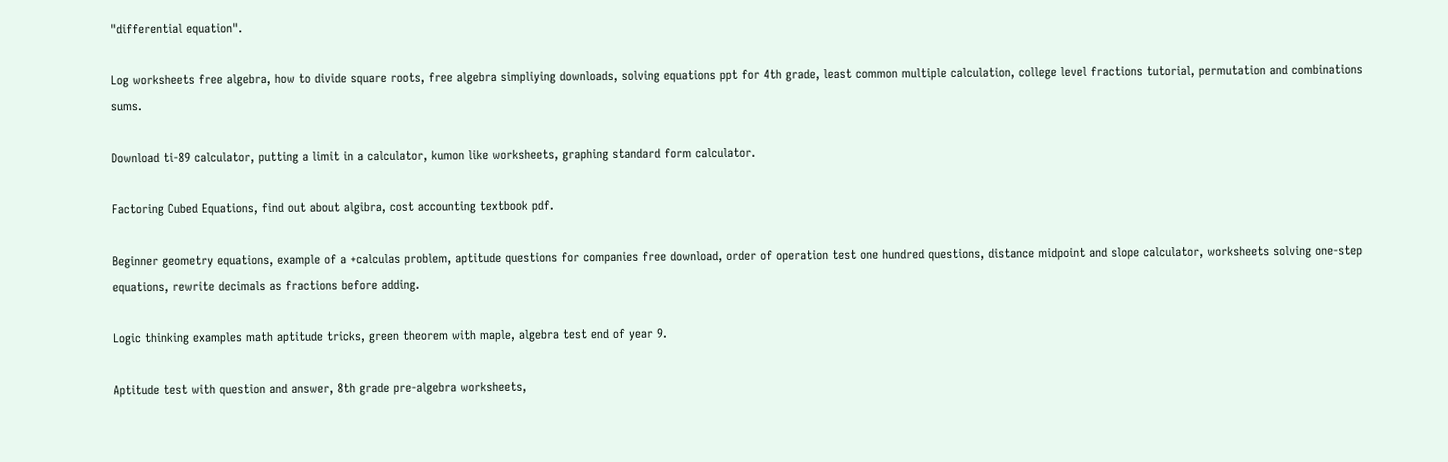"differential equation".

Log worksheets free algebra, how to divide square roots, free algebra simpliying downloads, solving equations ppt for 4th grade, least common multiple calculation, college level fractions tutorial, permutation and combinations sums.

Download ti-89 calculator, putting a limit in a calculator, kumon like worksheets, graphing standard form calculator.

Factoring Cubed Equations, find out about algibra, cost accounting textbook pdf.

Beginner geometry equations, example of a +calculas problem, aptitude questions for companies free download, order of operation test one hundred questions, distance midpoint and slope calculator, worksheets solving one-step equations, rewrite decimals as fractions before adding.

Logic thinking examples math aptitude tricks, green theorem with maple, algebra test end of year 9.

Aptitude test with question and answer, 8th grade pre-algebra worksheets,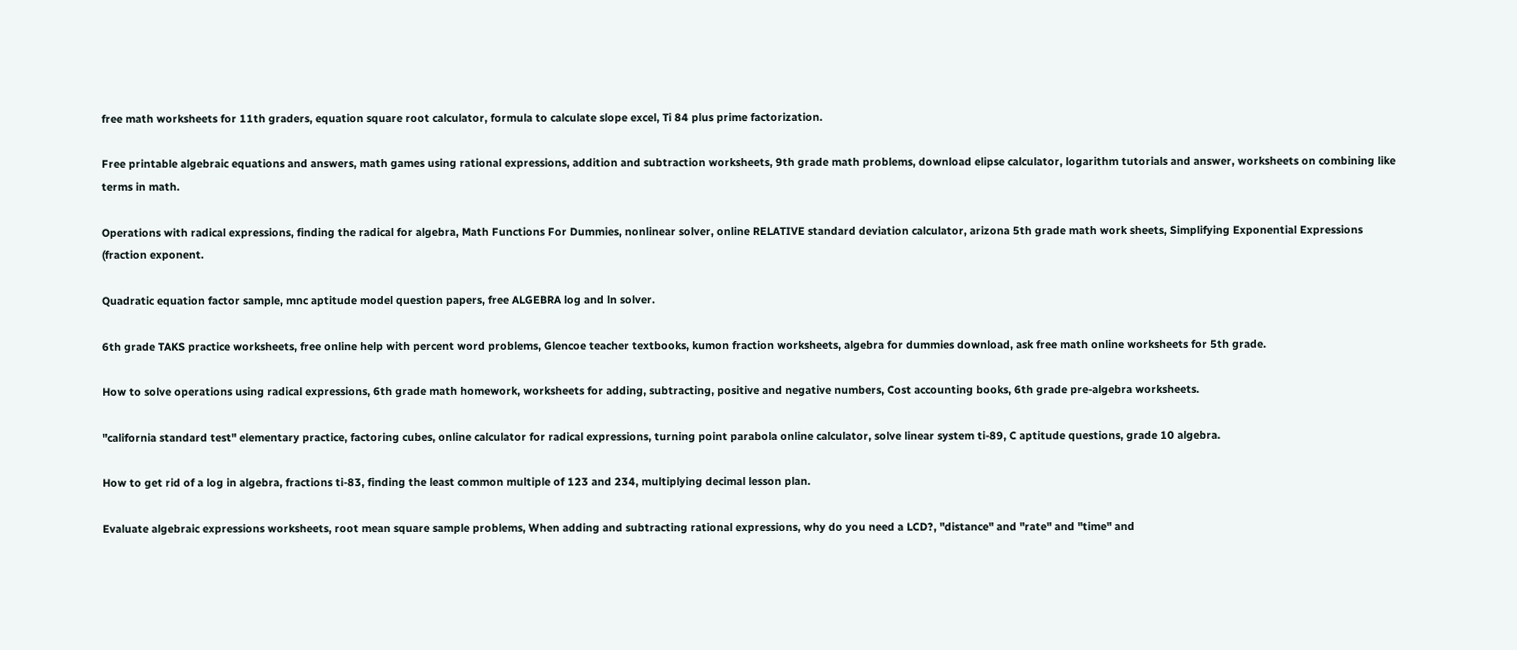free math worksheets for 11th graders, equation square root calculator, formula to calculate slope excel, Ti 84 plus prime factorization.

Free printable algebraic equations and answers, math games using rational expressions, addition and subtraction worksheets, 9th grade math problems, download elipse calculator, logarithm tutorials and answer, worksheets on combining like terms in math.

Operations with radical expressions, finding the radical for algebra, Math Functions For Dummies, nonlinear solver, online RELATIVE standard deviation calculator, arizona 5th grade math work sheets, Simplifying Exponential Expressions (fraction exponent.

Quadratic equation factor sample, mnc aptitude model question papers, free ALGEBRA log and ln solver.

6th grade TAKS practice worksheets, free online help with percent word problems, Glencoe teacher textbooks, kumon fraction worksheets, algebra for dummies download, ask free math online worksheets for 5th grade.

How to solve operations using radical expressions, 6th grade math homework, worksheets for adding, subtracting, positive and negative numbers, Cost accounting books, 6th grade pre-algebra worksheets.

"california standard test" elementary practice, factoring cubes, online calculator for radical expressions, turning point parabola online calculator, solve linear system ti-89, C aptitude questions, grade 10 algebra.

How to get rid of a log in algebra, fractions ti-83, finding the least common multiple of 123 and 234, multiplying decimal lesson plan.

Evaluate algebraic expressions worksheets, root mean square sample problems, When adding and subtracting rational expressions, why do you need a LCD?, "distance" and "rate" and "time" and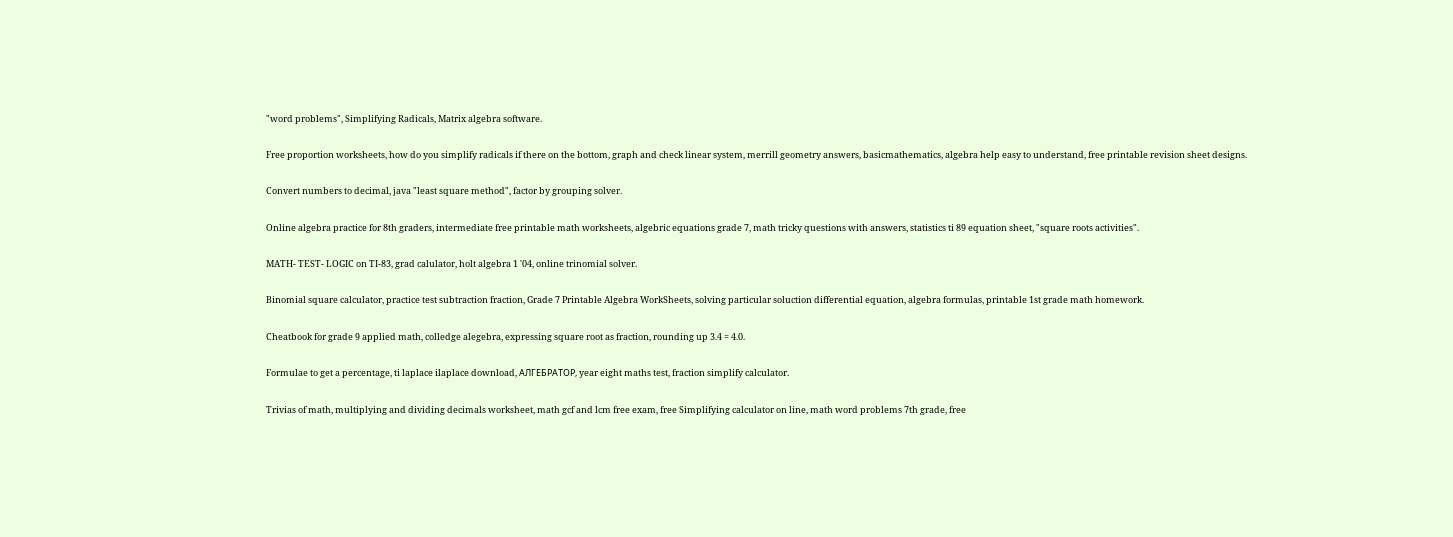"word problems", Simplifying Radicals, Matrix algebra software.

Free proportion worksheets, how do you simplify radicals if there on the bottom, graph and check linear system, merrill geometry answers, basicmathematics, algebra help easy to understand, free printable revision sheet designs.

Convert numbers to decimal, java "least square method", factor by grouping solver.

Online algebra practice for 8th graders, intermediate free printable math worksheets, algebric equations grade 7, math tricky questions with answers, statistics ti 89 equation sheet, "square roots activities".

MATH- TEST- LOGIC on TI-83, grad calulator, holt algebra 1 '04, online trinomial solver.

Binomial square calculator, practice test subtraction fraction, Grade 7 Printable Algebra WorkSheets, solving particular soluction differential equation, algebra formulas, printable 1st grade math homework.

Cheatbook for grade 9 applied math, colledge alegebra, expressing square root as fraction, rounding up 3.4 = 4.0.

Formulae to get a percentage, ti laplace ilaplace download, АЛГЕБРАТОР, year eight maths test, fraction simplify calculator.

Trivias of math, multiplying and dividing decimals worksheet, math gcf and lcm free exam, free Simplifying calculator on line, math word problems 7th grade, free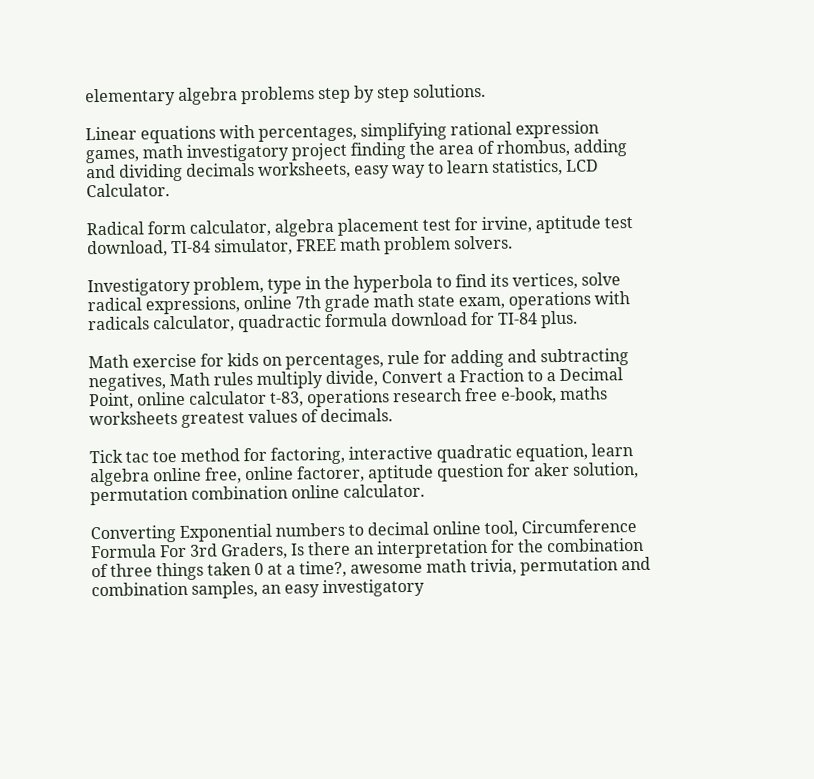elementary algebra problems step by step solutions.

Linear equations with percentages, simplifying rational expression games, math investigatory project finding the area of rhombus, adding and dividing decimals worksheets, easy way to learn statistics, LCD Calculator.

Radical form calculator, algebra placement test for irvine, aptitude test download, TI-84 simulator, FREE math problem solvers.

Investigatory problem, type in the hyperbola to find its vertices, solve radical expressions, online 7th grade math state exam, operations with radicals calculator, quadractic formula download for TI-84 plus.

Math exercise for kids on percentages, rule for adding and subtracting negatives, Math rules multiply divide, Convert a Fraction to a Decimal Point, online calculator t-83, operations research free e-book, maths worksheets greatest values of decimals.

Tick tac toe method for factoring, interactive quadratic equation, learn algebra online free, online factorer, aptitude question for aker solution, permutation combination online calculator.

Converting Exponential numbers to decimal online tool, Circumference Formula For 3rd Graders, Is there an interpretation for the combination of three things taken 0 at a time?, awesome math trivia, permutation and combination samples, an easy investigatory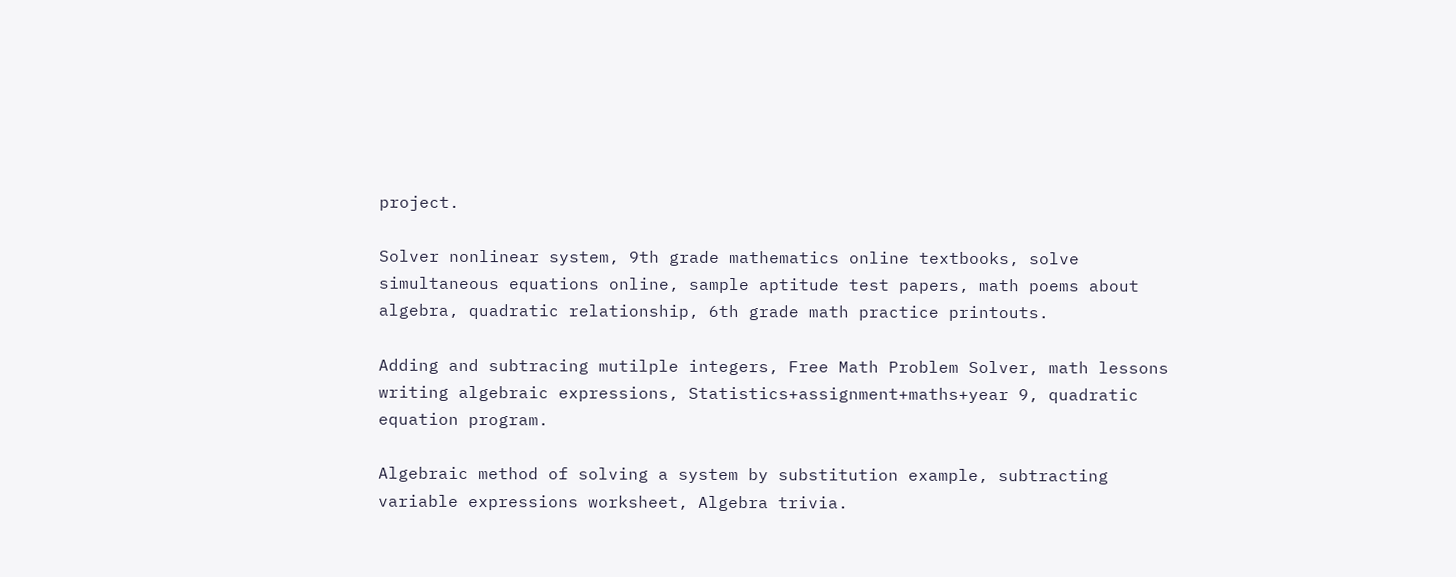project.

Solver nonlinear system, 9th grade mathematics online textbooks, solve simultaneous equations online, sample aptitude test papers, math poems about algebra, quadratic relationship, 6th grade math practice printouts.

Adding and subtracing mutilple integers, Free Math Problem Solver, math lessons writing algebraic expressions, Statistics+assignment+maths+year 9, quadratic equation program.

Algebraic method of solving a system by substitution example, subtracting variable expressions worksheet, Algebra trivia.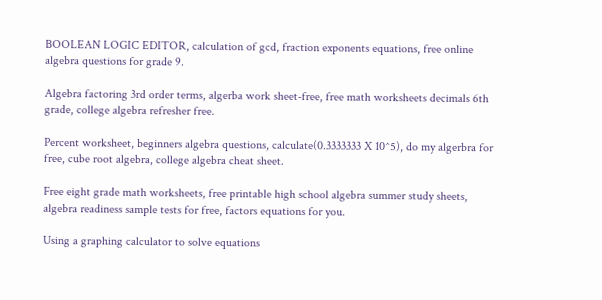BOOLEAN LOGIC EDITOR, calculation of gcd, fraction exponents equations, free online algebra questions for grade 9.

Algebra factoring 3rd order terms, algerba work sheet-free, free math worksheets decimals 6th grade, college algebra refresher free.

Percent worksheet, beginners algebra questions, calculate(0.3333333 X 10^5), do my algerbra for free, cube root algebra, college algebra cheat sheet.

Free eight grade math worksheets, free printable high school algebra summer study sheets, algebra readiness sample tests for free, factors equations for you.

Using a graphing calculator to solve equations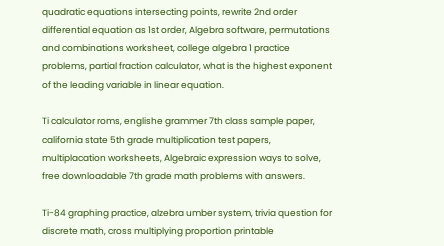quadratic equations intersecting points, rewrite 2nd order differential equation as 1st order, Algebra software, permutations and combinations worksheet, college algebra 1 practice problems, partial fraction calculator, what is the highest exponent of the leading variable in linear equation.

Ti calculator roms, englishe grammer 7th class sample paper, california state 5th grade multiplication test papers, multiplacation worksheets, Algebraic expression ways to solve, free downloadable 7th grade math problems with answers.

Ti-84 graphing practice, alzebra umber system, trivia question for discrete math, cross multiplying proportion printable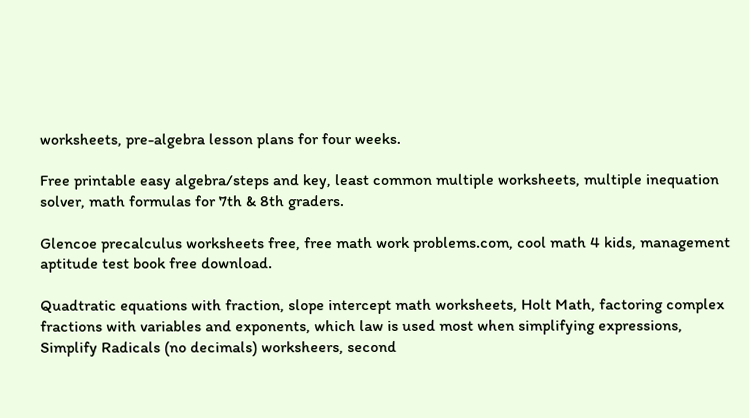worksheets, pre-algebra lesson plans for four weeks.

Free printable easy algebra/steps and key, least common multiple worksheets, multiple inequation solver, math formulas for 7th & 8th graders.

Glencoe precalculus worksheets free, free math work problems.com, cool math 4 kids, management aptitude test book free download.

Quadtratic equations with fraction, slope intercept math worksheets, Holt Math, factoring complex fractions with variables and exponents, which law is used most when simplifying expressions, Simplify Radicals (no decimals) worksheers, second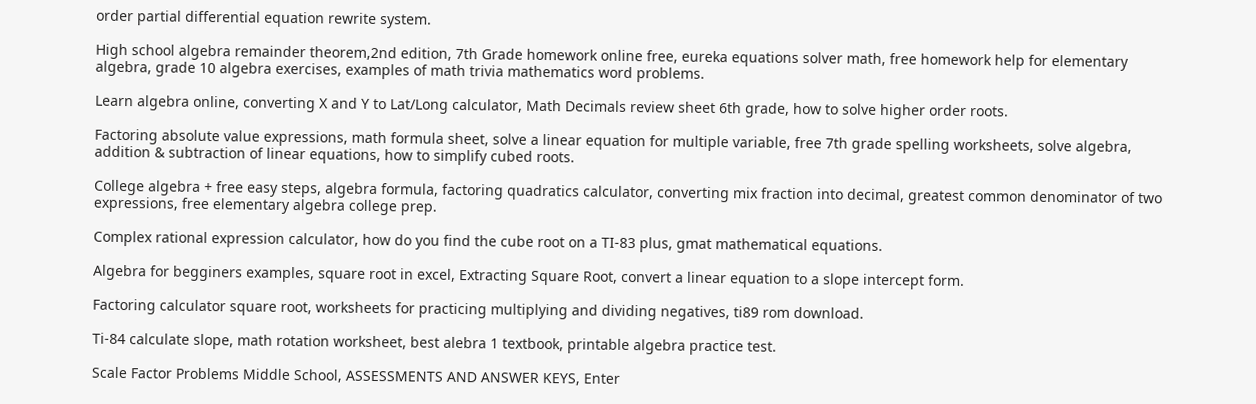order partial differential equation rewrite system.

High school algebra remainder theorem,2nd edition, 7th Grade homework online free, eureka equations solver math, free homework help for elementary algebra, grade 10 algebra exercises, examples of math trivia mathematics word problems.

Learn algebra online, converting X and Y to Lat/Long calculator, Math Decimals review sheet 6th grade, how to solve higher order roots.

Factoring absolute value expressions, math formula sheet, solve a linear equation for multiple variable, free 7th grade spelling worksheets, solve algebra, addition & subtraction of linear equations, how to simplify cubed roots.

College algebra + free easy steps, algebra formula, factoring quadratics calculator, converting mix fraction into decimal, greatest common denominator of two expressions, free elementary algebra college prep.

Complex rational expression calculator, how do you find the cube root on a TI-83 plus, gmat mathematical equations.

Algebra for begginers examples, square root in excel, Extracting Square Root, convert a linear equation to a slope intercept form.

Factoring calculator square root, worksheets for practicing multiplying and dividing negatives, ti89 rom download.

Ti-84 calculate slope, math rotation worksheet, best alebra 1 textbook, printable algebra practice test.

Scale Factor Problems Middle School, ASSESSMENTS AND ANSWER KEYS, Enter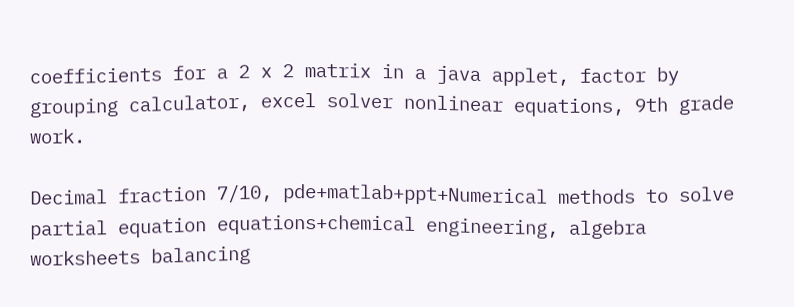coefficients for a 2 x 2 matrix in a java applet, factor by grouping calculator, excel solver nonlinear equations, 9th grade work.

Decimal fraction 7/10, pde+matlab+ppt+Numerical methods to solve partial equation equations+chemical engineering, algebra worksheets balancing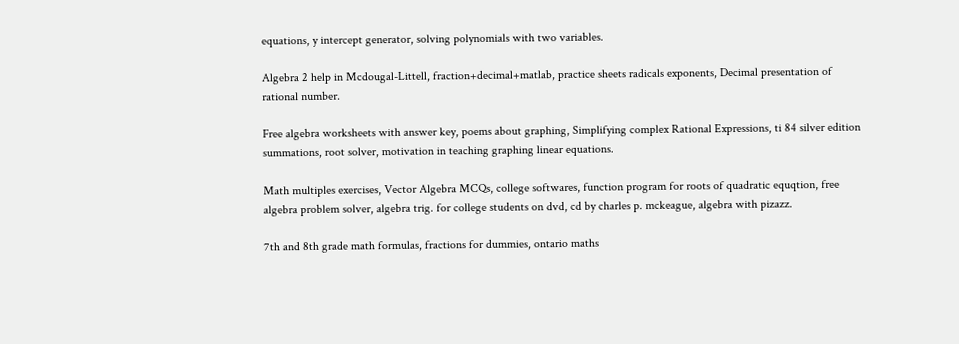equations, y intercept generator, solving polynomials with two variables.

Algebra 2 help in Mcdougal-Littell, fraction+decimal+matlab, practice sheets radicals exponents, Decimal presentation of rational number.

Free algebra worksheets with answer key, poems about graphing, Simplifying complex Rational Expressions, ti 84 silver edition summations, root solver, motivation in teaching graphing linear equations.

Math multiples exercises, Vector Algebra MCQs, college softwares, function program for roots of quadratic equqtion, free algebra problem solver, algebra trig. for college students on dvd, cd by charles p. mckeague, algebra with pizazz.

7th and 8th grade math formulas, fractions for dummies, ontario maths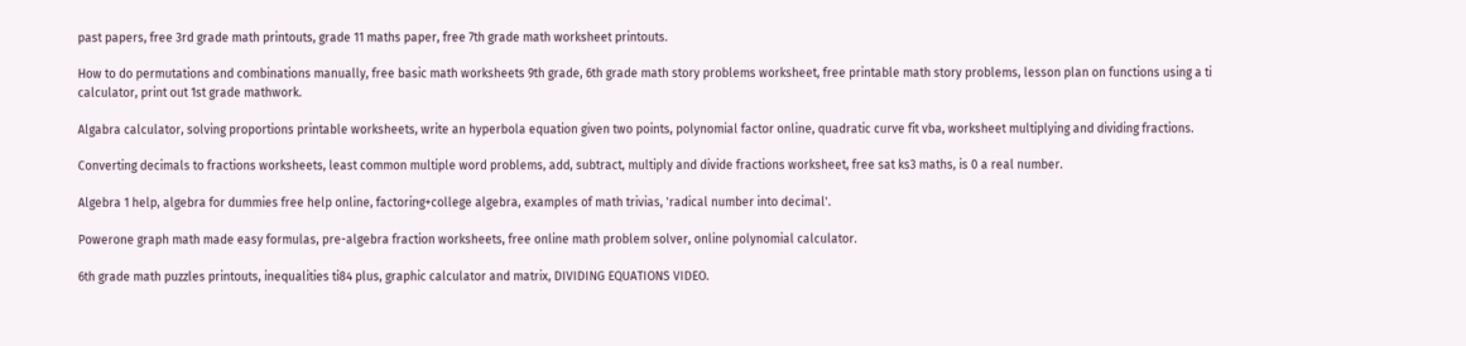past papers, free 3rd grade math printouts, grade 11 maths paper, free 7th grade math worksheet printouts.

How to do permutations and combinations manually, free basic math worksheets 9th grade, 6th grade math story problems worksheet, free printable math story problems, lesson plan on functions using a ti calculator, print out 1st grade mathwork.

Algabra calculator, solving proportions printable worksheets, write an hyperbola equation given two points, polynomial factor online, quadratic curve fit vba, worksheet multiplying and dividing fractions.

Converting decimals to fractions worksheets, least common multiple word problems, add, subtract, multiply and divide fractions worksheet, free sat ks3 maths, is 0 a real number.

Algebra 1 help, algebra for dummies free help online, factoring+college algebra, examples of math trivias, 'radical number into decimal'.

Powerone graph math made easy formulas, pre-algebra fraction worksheets, free online math problem solver, online polynomial calculator.

6th grade math puzzles printouts, inequalities ti84 plus, graphic calculator and matrix, DIVIDING EQUATIONS VIDEO.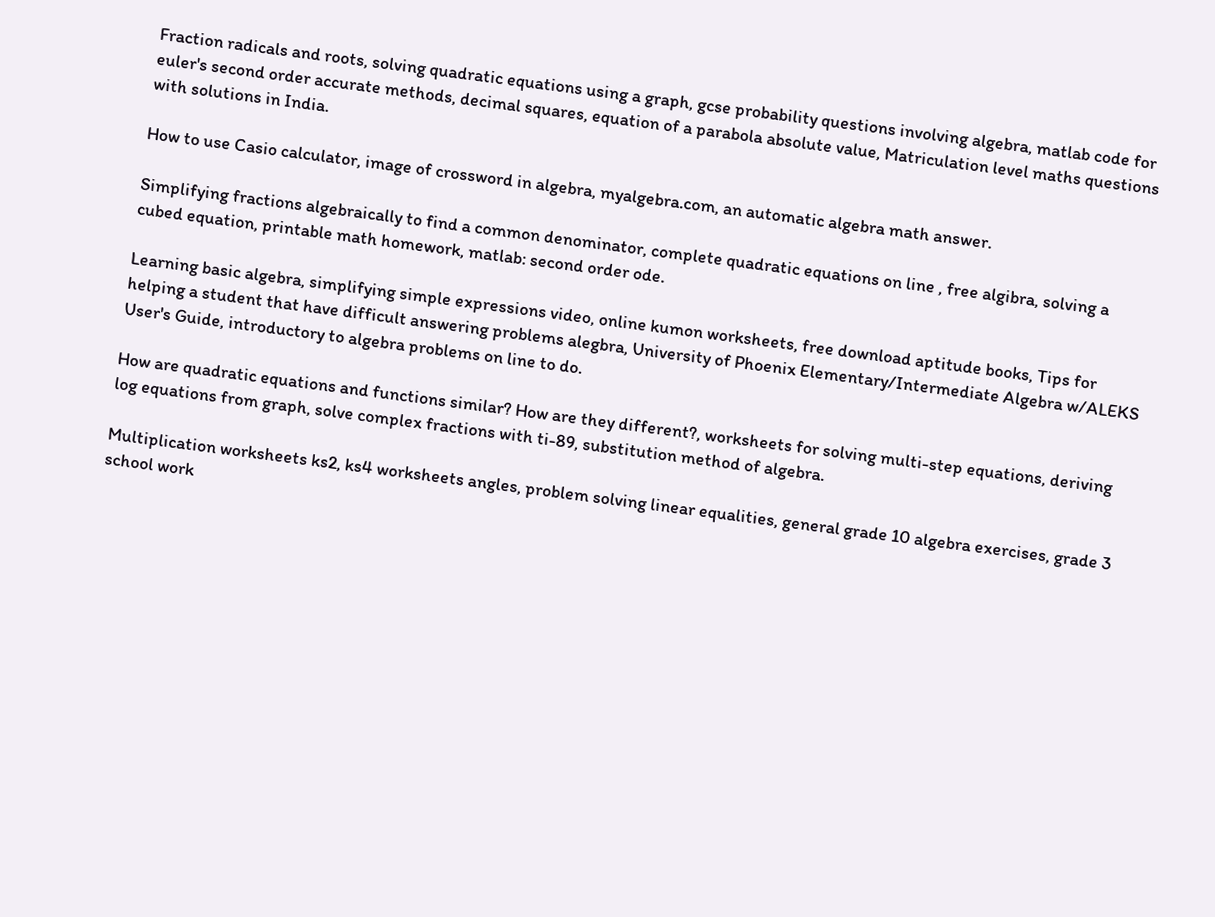Fraction radicals and roots, solving quadratic equations using a graph, gcse probability questions involving algebra, matlab code for euler's second order accurate methods, decimal squares, equation of a parabola absolute value, Matriculation level maths questions with solutions in India.

How to use Casio calculator, image of crossword in algebra, myalgebra.com, an automatic algebra math answer.

Simplifying fractions algebraically to find a common denominator, complete quadratic equations on line , free algibra, solving a cubed equation, printable math homework, matlab: second order ode.

Learning basic algebra, simplifying simple expressions video, online kumon worksheets, free download aptitude books, Tips for helping a student that have difficult answering problems alegbra, University of Phoenix Elementary/Intermediate Algebra w/ALEKS User's Guide, introductory to algebra problems on line to do.

How are quadratic equations and functions similar? How are they different?, worksheets for solving multi-step equations, deriving log equations from graph, solve complex fractions with ti-89, substitution method of algebra.

Multiplication worksheets ks2, ks4 worksheets angles, problem solving linear equalities, general grade 10 algebra exercises, grade 3 school work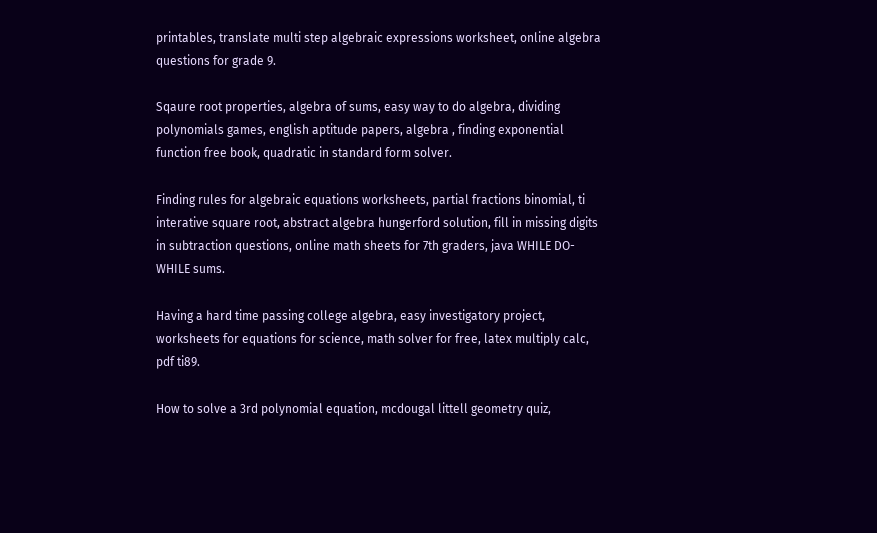printables, translate multi step algebraic expressions worksheet, online algebra questions for grade 9.

Sqaure root properties, algebra of sums, easy way to do algebra, dividing polynomials games, english aptitude papers, algebra , finding exponential function free book, quadratic in standard form solver.

Finding rules for algebraic equations worksheets, partial fractions binomial, ti interative square root, abstract algebra hungerford solution, fill in missing digits in subtraction questions, online math sheets for 7th graders, java WHILE DO-WHILE sums.

Having a hard time passing college algebra, easy investigatory project, worksheets for equations for science, math solver for free, latex multiply calc, pdf ti89.

How to solve a 3rd polynomial equation, mcdougal littell geometry quiz,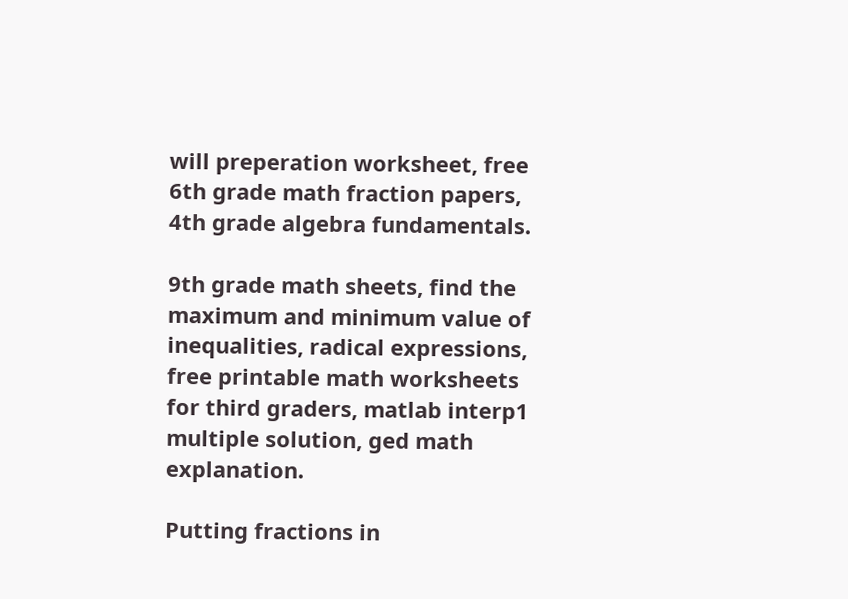will preperation worksheet, free 6th grade math fraction papers, 4th grade algebra fundamentals.

9th grade math sheets, find the maximum and minimum value of inequalities, radical expressions, free printable math worksheets for third graders, matlab interp1 multiple solution, ged math explanation.

Putting fractions in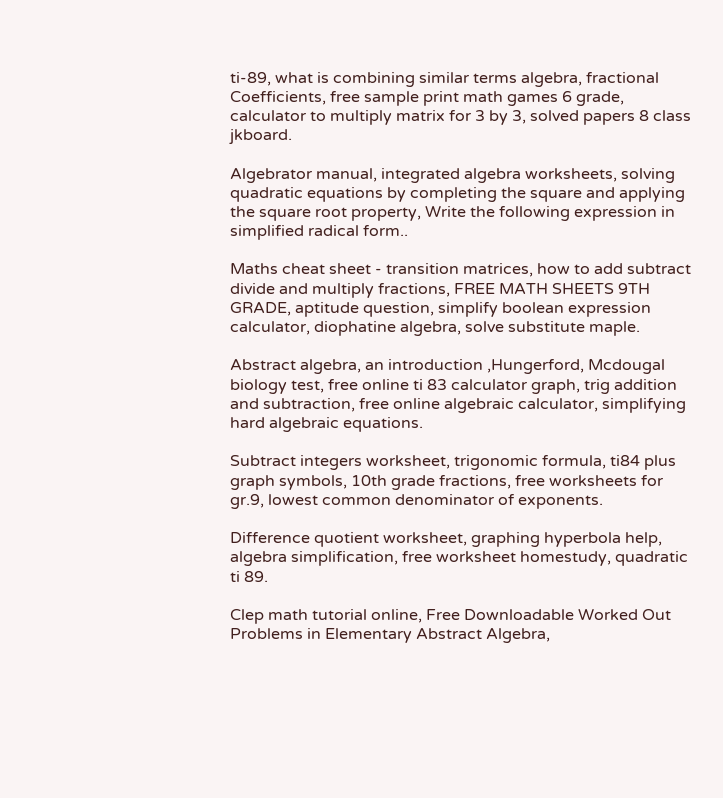ti-89, what is combining similar terms algebra, fractional Coefficients, free sample print math games 6 grade, calculator to multiply matrix for 3 by 3, solved papers 8 class jkboard.

Algebrator manual, integrated algebra worksheets, solving quadratic equations by completing the square and applying the square root property, Write the following expression in simplified radical form..

Maths cheat sheet - transition matrices, how to add subtract divide and multiply fractions, FREE MATH SHEETS 9TH GRADE, aptitude question, simplify boolean expression calculator, diophatine algebra, solve substitute maple.

Abstract algebra, an introduction ,Hungerford, Mcdougal biology test, free online ti 83 calculator graph, trig addition and subtraction, free online algebraic calculator, simplifying hard algebraic equations.

Subtract integers worksheet, trigonomic formula, ti84 plus graph symbols, 10th grade fractions, free worksheets for gr.9, lowest common denominator of exponents.

Difference quotient worksheet, graphing hyperbola help, algebra simplification, free worksheet homestudy, quadratic ti 89.

Clep math tutorial online, Free Downloadable Worked Out Problems in Elementary Abstract Algebra,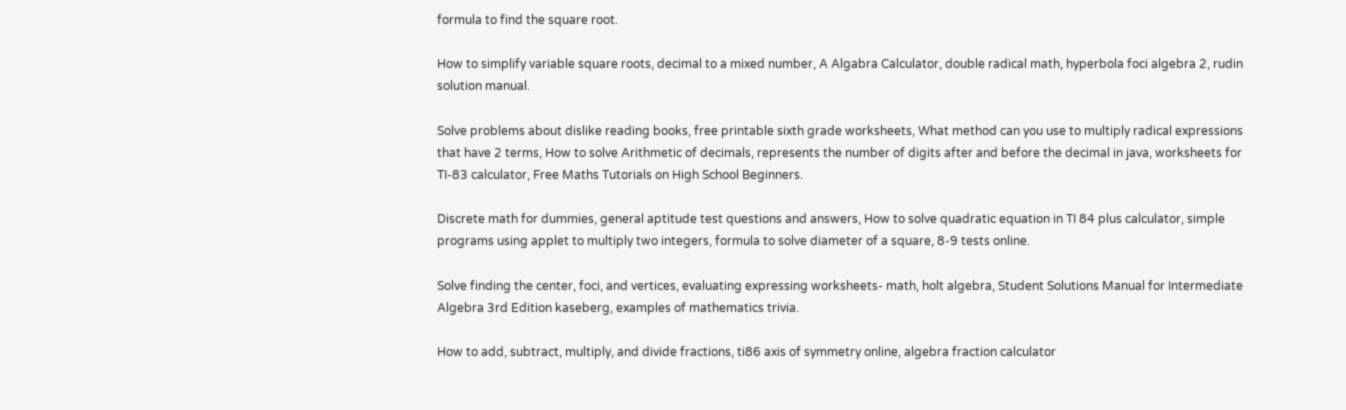formula to find the square root.

How to simplify variable square roots, decimal to a mixed number, A Algabra Calculator, double radical math, hyperbola foci algebra 2, rudin solution manual.

Solve problems about dislike reading books, free printable sixth grade worksheets, What method can you use to multiply radical expressions that have 2 terms, How to solve Arithmetic of decimals, represents the number of digits after and before the decimal in java, worksheets for TI-83 calculator, Free Maths Tutorials on High School Beginners.

Discrete math for dummies, general aptitude test questions and answers, How to solve quadratic equation in TI 84 plus calculator, simple programs using applet to multiply two integers, formula to solve diameter of a square, 8-9 tests online.

Solve finding the center, foci, and vertices, evaluating expressing worksheets- math, holt algebra, Student Solutions Manual for Intermediate Algebra 3rd Edition kaseberg, examples of mathematics trivia.

How to add, subtract, multiply, and divide fractions, ti86 axis of symmetry online, algebra fraction calculator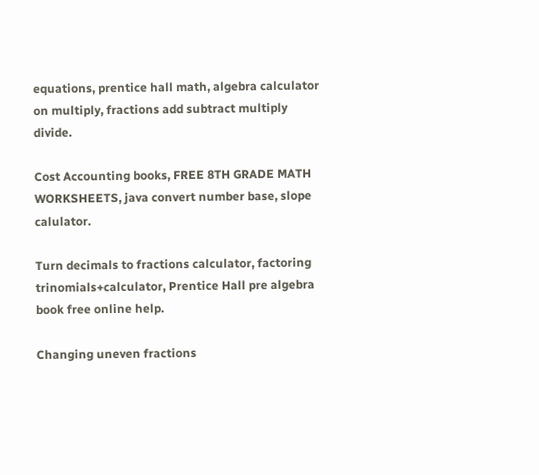equations, prentice hall math, algebra calculator on multiply, fractions add subtract multiply divide.

Cost Accounting books, FREE 8TH GRADE MATH WORKSHEETS, java convert number base, slope calulator.

Turn decimals to fractions calculator, factoring trinomials+calculator, Prentice Hall pre algebra book free online help.

Changing uneven fractions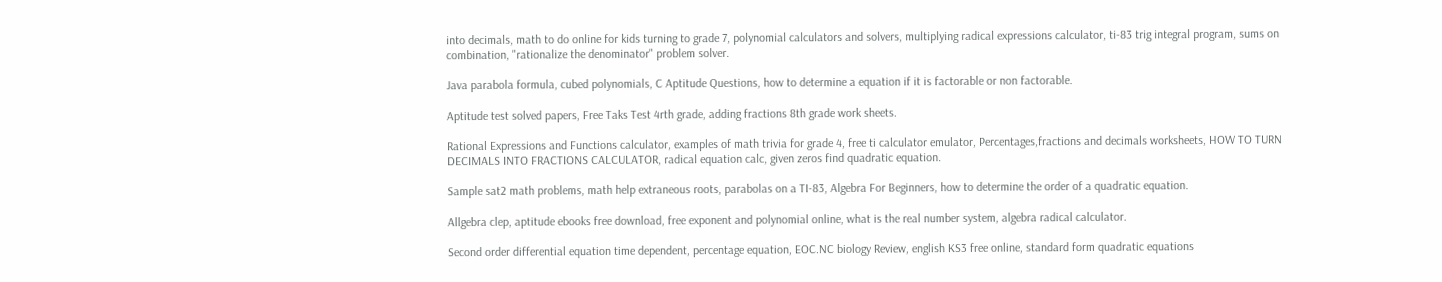into decimals, math to do online for kids turning to grade 7, polynomial calculators and solvers, multiplying radical expressions calculator, ti-83 trig integral program, sums on combination, "rationalize the denominator" problem solver.

Java parabola formula, cubed polynomials, C Aptitude Questions, how to determine a equation if it is factorable or non factorable.

Aptitude test solved papers, Free Taks Test 4rth grade, adding fractions 8th grade work sheets.

Rational Expressions and Functions calculator, examples of math trivia for grade 4, free ti calculator emulator, Percentages,fractions and decimals worksheets, HOW TO TURN DECIMALS INTO FRACTIONS CALCULATOR, radical equation calc, given zeros find quadratic equation.

Sample sat2 math problems, math help extraneous roots, parabolas on a TI-83, Algebra For Beginners, how to determine the order of a quadratic equation.

Allgebra clep, aptitude ebooks free download, free exponent and polynomial online, what is the real number system, algebra radical calculator.

Second order differential equation time dependent, percentage equation, EOC.NC biology Review, english KS3 free online, standard form quadratic equations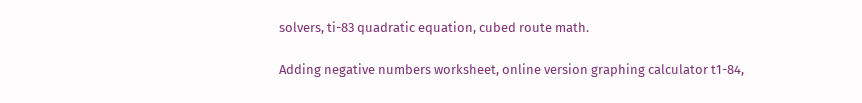solvers, ti-83 quadratic equation, cubed route math.

Adding negative numbers worksheet, online version graphing calculator t1-84,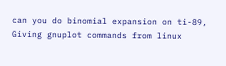can you do binomial expansion on ti-89, Giving gnuplot commands from linux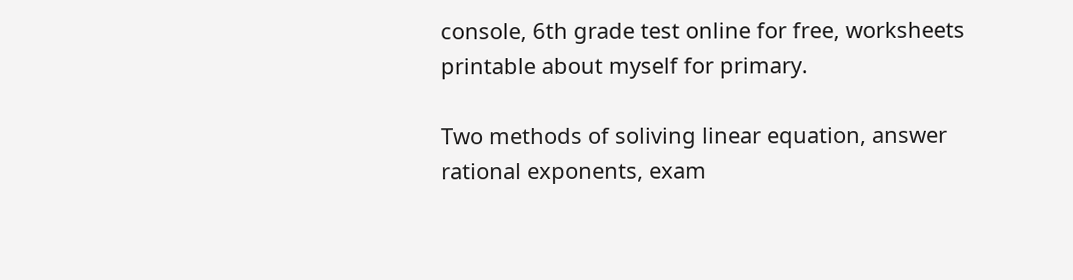console, 6th grade test online for free, worksheets printable about myself for primary.

Two methods of soliving linear equation, answer rational exponents, exam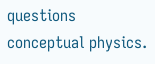questions conceptual physics.